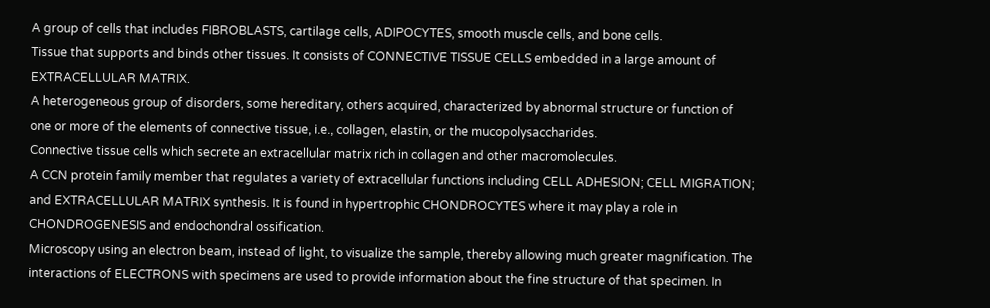A group of cells that includes FIBROBLASTS, cartilage cells, ADIPOCYTES, smooth muscle cells, and bone cells.
Tissue that supports and binds other tissues. It consists of CONNECTIVE TISSUE CELLS embedded in a large amount of EXTRACELLULAR MATRIX.
A heterogeneous group of disorders, some hereditary, others acquired, characterized by abnormal structure or function of one or more of the elements of connective tissue, i.e., collagen, elastin, or the mucopolysaccharides.
Connective tissue cells which secrete an extracellular matrix rich in collagen and other macromolecules.
A CCN protein family member that regulates a variety of extracellular functions including CELL ADHESION; CELL MIGRATION; and EXTRACELLULAR MATRIX synthesis. It is found in hypertrophic CHONDROCYTES where it may play a role in CHONDROGENESIS and endochondral ossification.
Microscopy using an electron beam, instead of light, to visualize the sample, thereby allowing much greater magnification. The interactions of ELECTRONS with specimens are used to provide information about the fine structure of that specimen. In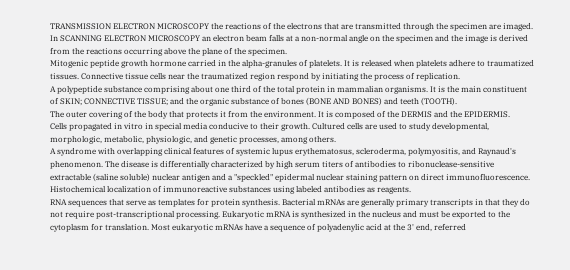TRANSMISSION ELECTRON MICROSCOPY the reactions of the electrons that are transmitted through the specimen are imaged. In SCANNING ELECTRON MICROSCOPY an electron beam falls at a non-normal angle on the specimen and the image is derived from the reactions occurring above the plane of the specimen.
Mitogenic peptide growth hormone carried in the alpha-granules of platelets. It is released when platelets adhere to traumatized tissues. Connective tissue cells near the traumatized region respond by initiating the process of replication.
A polypeptide substance comprising about one third of the total protein in mammalian organisms. It is the main constituent of SKIN; CONNECTIVE TISSUE; and the organic substance of bones (BONE AND BONES) and teeth (TOOTH).
The outer covering of the body that protects it from the environment. It is composed of the DERMIS and the EPIDERMIS.
Cells propagated in vitro in special media conducive to their growth. Cultured cells are used to study developmental, morphologic, metabolic, physiologic, and genetic processes, among others.
A syndrome with overlapping clinical features of systemic lupus erythematosus, scleroderma, polymyositis, and Raynaud's phenomenon. The disease is differentially characterized by high serum titers of antibodies to ribonuclease-sensitive extractable (saline soluble) nuclear antigen and a "speckled" epidermal nuclear staining pattern on direct immunofluorescence.
Histochemical localization of immunoreactive substances using labeled antibodies as reagents.
RNA sequences that serve as templates for protein synthesis. Bacterial mRNAs are generally primary transcripts in that they do not require post-transcriptional processing. Eukaryotic mRNA is synthesized in the nucleus and must be exported to the cytoplasm for translation. Most eukaryotic mRNAs have a sequence of polyadenylic acid at the 3' end, referred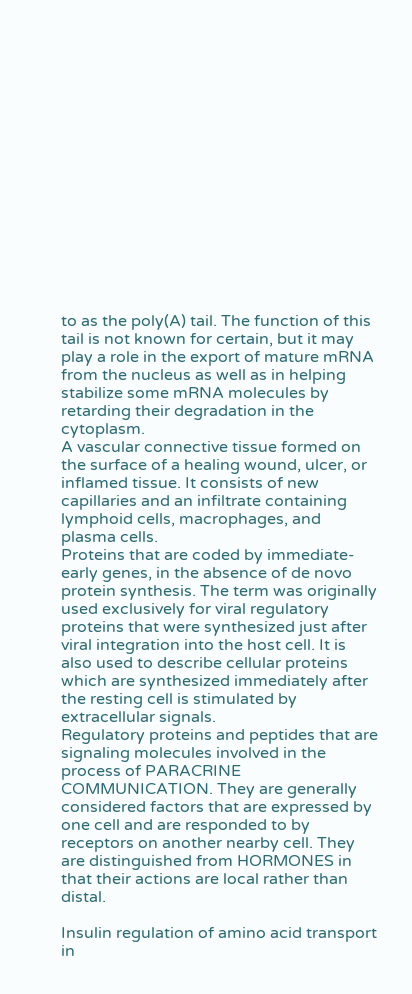to as the poly(A) tail. The function of this tail is not known for certain, but it may play a role in the export of mature mRNA from the nucleus as well as in helping stabilize some mRNA molecules by retarding their degradation in the cytoplasm.
A vascular connective tissue formed on the surface of a healing wound, ulcer, or inflamed tissue. It consists of new capillaries and an infiltrate containing lymphoid cells, macrophages, and plasma cells.
Proteins that are coded by immediate-early genes, in the absence of de novo protein synthesis. The term was originally used exclusively for viral regulatory proteins that were synthesized just after viral integration into the host cell. It is also used to describe cellular proteins which are synthesized immediately after the resting cell is stimulated by extracellular signals.
Regulatory proteins and peptides that are signaling molecules involved in the process of PARACRINE COMMUNICATION. They are generally considered factors that are expressed by one cell and are responded to by receptors on another nearby cell. They are distinguished from HORMONES in that their actions are local rather than distal.

Insulin regulation of amino acid transport in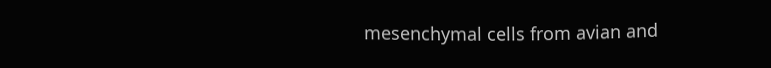mesenchymal cells from avian and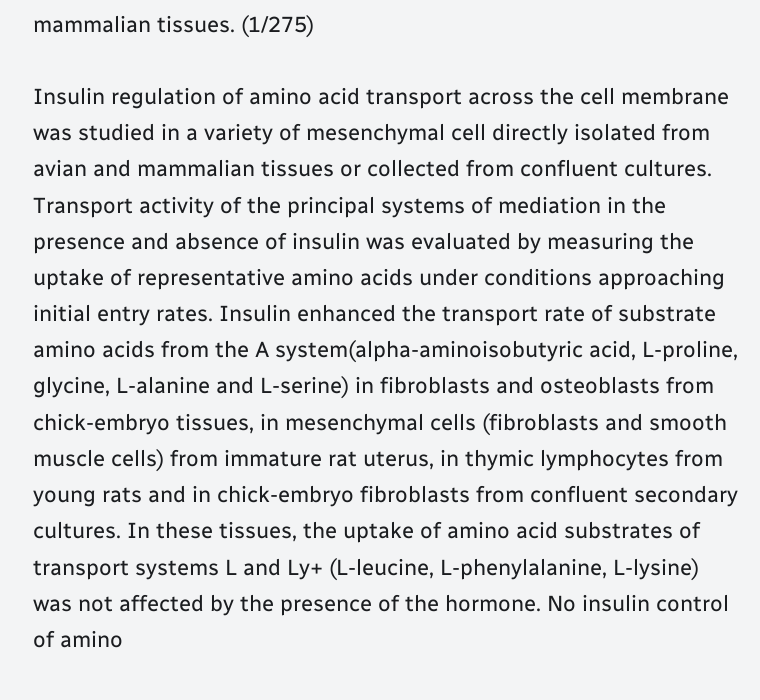mammalian tissues. (1/275)

Insulin regulation of amino acid transport across the cell membrane was studied in a variety of mesenchymal cell directly isolated from avian and mammalian tissues or collected from confluent cultures. Transport activity of the principal systems of mediation in the presence and absence of insulin was evaluated by measuring the uptake of representative amino acids under conditions approaching initial entry rates. Insulin enhanced the transport rate of substrate amino acids from the A system(alpha-aminoisobutyric acid, L-proline, glycine, L-alanine and L-serine) in fibroblasts and osteoblasts from chick-embryo tissues, in mesenchymal cells (fibroblasts and smooth muscle cells) from immature rat uterus, in thymic lymphocytes from young rats and in chick-embryo fibroblasts from confluent secondary cultures. In these tissues, the uptake of amino acid substrates of transport systems L and Ly+ (L-leucine, L-phenylalanine, L-lysine) was not affected by the presence of the hormone. No insulin control of amino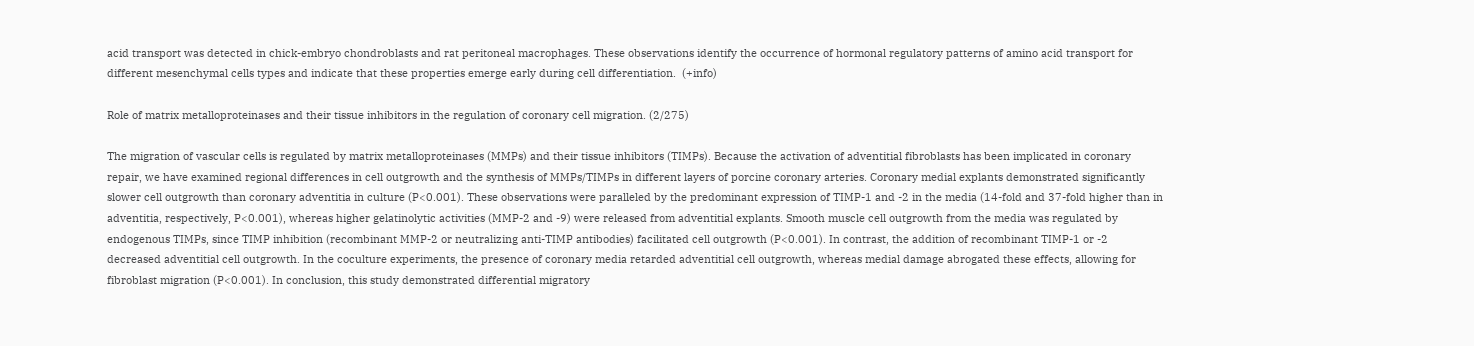acid transport was detected in chick-embryo chondroblasts and rat peritoneal macrophages. These observations identify the occurrence of hormonal regulatory patterns of amino acid transport for different mesenchymal cells types and indicate that these properties emerge early during cell differentiation.  (+info)

Role of matrix metalloproteinases and their tissue inhibitors in the regulation of coronary cell migration. (2/275)

The migration of vascular cells is regulated by matrix metalloproteinases (MMPs) and their tissue inhibitors (TIMPs). Because the activation of adventitial fibroblasts has been implicated in coronary repair, we have examined regional differences in cell outgrowth and the synthesis of MMPs/TIMPs in different layers of porcine coronary arteries. Coronary medial explants demonstrated significantly slower cell outgrowth than coronary adventitia in culture (P<0.001). These observations were paralleled by the predominant expression of TIMP-1 and -2 in the media (14-fold and 37-fold higher than in adventitia, respectively, P<0.001), whereas higher gelatinolytic activities (MMP-2 and -9) were released from adventitial explants. Smooth muscle cell outgrowth from the media was regulated by endogenous TIMPs, since TIMP inhibition (recombinant MMP-2 or neutralizing anti-TIMP antibodies) facilitated cell outgrowth (P<0.001). In contrast, the addition of recombinant TIMP-1 or -2 decreased adventitial cell outgrowth. In the coculture experiments, the presence of coronary media retarded adventitial cell outgrowth, whereas medial damage abrogated these effects, allowing for fibroblast migration (P<0.001). In conclusion, this study demonstrated differential migratory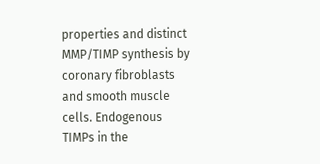properties and distinct MMP/TIMP synthesis by coronary fibroblasts and smooth muscle cells. Endogenous TIMPs in the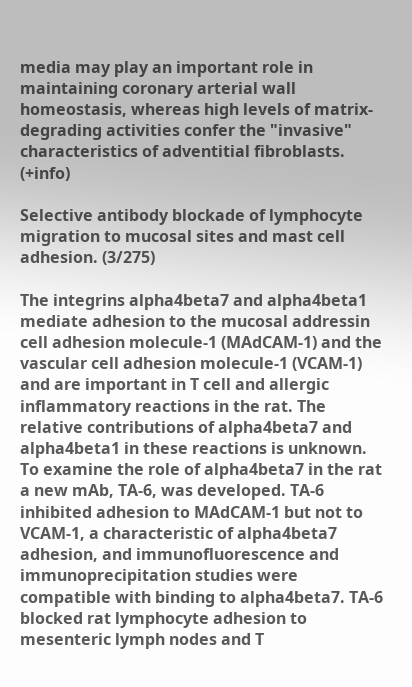media may play an important role in maintaining coronary arterial wall homeostasis, whereas high levels of matrix-degrading activities confer the "invasive" characteristics of adventitial fibroblasts.  (+info)

Selective antibody blockade of lymphocyte migration to mucosal sites and mast cell adhesion. (3/275)

The integrins alpha4beta7 and alpha4beta1 mediate adhesion to the mucosal addressin cell adhesion molecule-1 (MAdCAM-1) and the vascular cell adhesion molecule-1 (VCAM-1) and are important in T cell and allergic inflammatory reactions in the rat. The relative contributions of alpha4beta7 and alpha4beta1 in these reactions is unknown. To examine the role of alpha4beta7 in the rat a new mAb, TA-6, was developed. TA-6 inhibited adhesion to MAdCAM-1 but not to VCAM-1, a characteristic of alpha4beta7 adhesion, and immunofluorescence and immunoprecipitation studies were compatible with binding to alpha4beta7. TA-6 blocked rat lymphocyte adhesion to mesenteric lymph nodes and T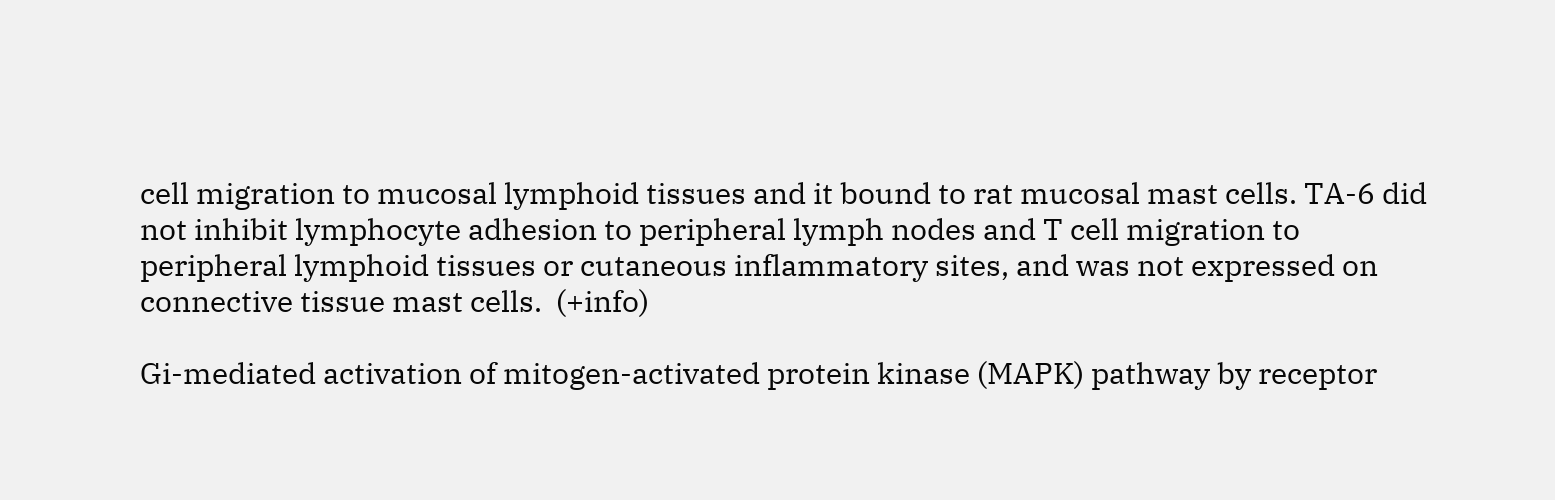cell migration to mucosal lymphoid tissues and it bound to rat mucosal mast cells. TA-6 did not inhibit lymphocyte adhesion to peripheral lymph nodes and T cell migration to peripheral lymphoid tissues or cutaneous inflammatory sites, and was not expressed on connective tissue mast cells.  (+info)

Gi-mediated activation of mitogen-activated protein kinase (MAPK) pathway by receptor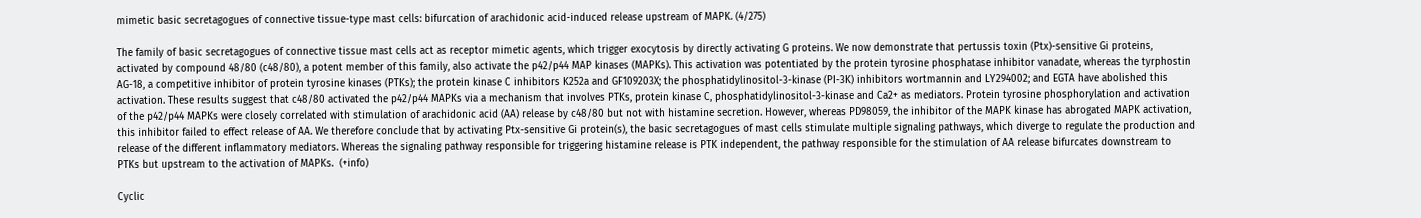mimetic basic secretagogues of connective tissue-type mast cells: bifurcation of arachidonic acid-induced release upstream of MAPK. (4/275)

The family of basic secretagogues of connective tissue mast cells act as receptor mimetic agents, which trigger exocytosis by directly activating G proteins. We now demonstrate that pertussis toxin (Ptx)-sensitive Gi proteins, activated by compound 48/80 (c48/80), a potent member of this family, also activate the p42/p44 MAP kinases (MAPKs). This activation was potentiated by the protein tyrosine phosphatase inhibitor vanadate, whereas the tyrphostin AG-18, a competitive inhibitor of protein tyrosine kinases (PTKs); the protein kinase C inhibitors K252a and GF109203X; the phosphatidylinositol-3-kinase (PI-3K) inhibitors wortmannin and LY294002; and EGTA have abolished this activation. These results suggest that c48/80 activated the p42/p44 MAPKs via a mechanism that involves PTKs, protein kinase C, phosphatidylinositol-3-kinase and Ca2+ as mediators. Protein tyrosine phosphorylation and activation of the p42/p44 MAPKs were closely correlated with stimulation of arachidonic acid (AA) release by c48/80 but not with histamine secretion. However, whereas PD98059, the inhibitor of the MAPK kinase has abrogated MAPK activation, this inhibitor failed to effect release of AA. We therefore conclude that by activating Ptx-sensitive Gi protein(s), the basic secretagogues of mast cells stimulate multiple signaling pathways, which diverge to regulate the production and release of the different inflammatory mediators. Whereas the signaling pathway responsible for triggering histamine release is PTK independent, the pathway responsible for the stimulation of AA release bifurcates downstream to PTKs but upstream to the activation of MAPKs.  (+info)

Cyclic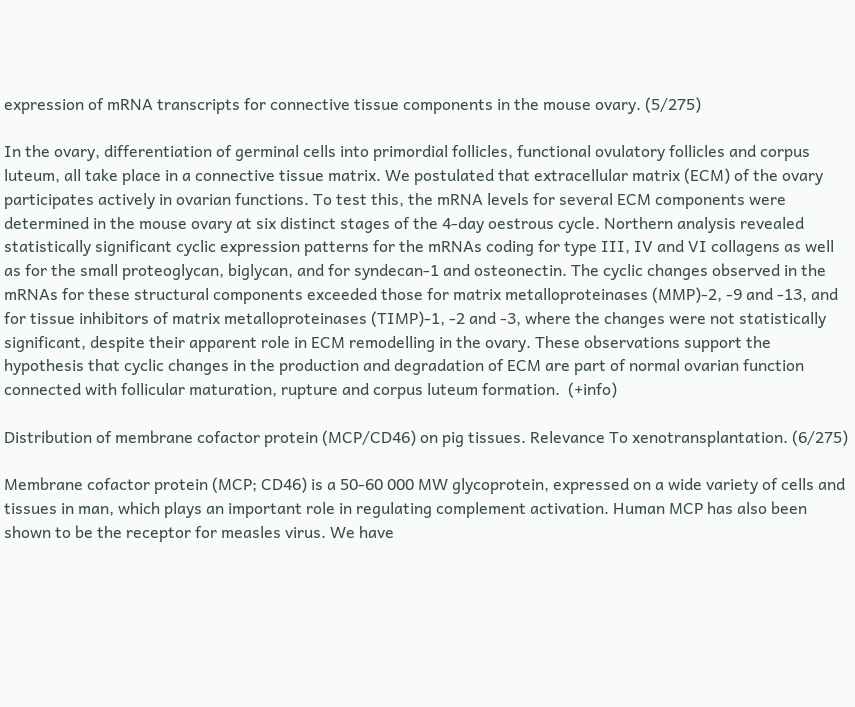expression of mRNA transcripts for connective tissue components in the mouse ovary. (5/275)

In the ovary, differentiation of germinal cells into primordial follicles, functional ovulatory follicles and corpus luteum, all take place in a connective tissue matrix. We postulated that extracellular matrix (ECM) of the ovary participates actively in ovarian functions. To test this, the mRNA levels for several ECM components were determined in the mouse ovary at six distinct stages of the 4-day oestrous cycle. Northern analysis revealed statistically significant cyclic expression patterns for the mRNAs coding for type III, IV and VI collagens as well as for the small proteoglycan, biglycan, and for syndecan-1 and osteonectin. The cyclic changes observed in the mRNAs for these structural components exceeded those for matrix metalloproteinases (MMP)-2, -9 and -13, and for tissue inhibitors of matrix metalloproteinases (TIMP)-1, -2 and -3, where the changes were not statistically significant, despite their apparent role in ECM remodelling in the ovary. These observations support the hypothesis that cyclic changes in the production and degradation of ECM are part of normal ovarian function connected with follicular maturation, rupture and corpus luteum formation.  (+info)

Distribution of membrane cofactor protein (MCP/CD46) on pig tissues. Relevance To xenotransplantation. (6/275)

Membrane cofactor protein (MCP; CD46) is a 50-60 000 MW glycoprotein, expressed on a wide variety of cells and tissues in man, which plays an important role in regulating complement activation. Human MCP has also been shown to be the receptor for measles virus. We have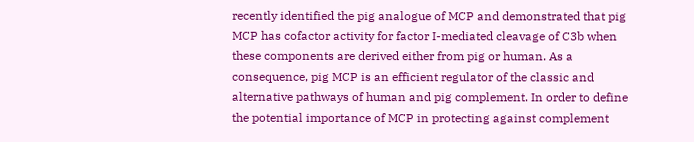recently identified the pig analogue of MCP and demonstrated that pig MCP has cofactor activity for factor I-mediated cleavage of C3b when these components are derived either from pig or human. As a consequence, pig MCP is an efficient regulator of the classic and alternative pathways of human and pig complement. In order to define the potential importance of MCP in protecting against complement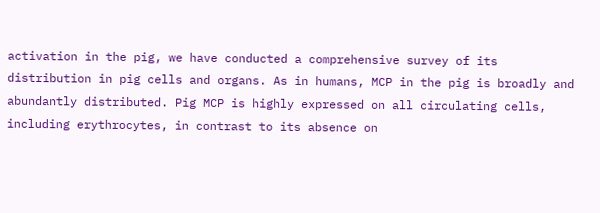activation in the pig, we have conducted a comprehensive survey of its distribution in pig cells and organs. As in humans, MCP in the pig is broadly and abundantly distributed. Pig MCP is highly expressed on all circulating cells, including erythrocytes, in contrast to its absence on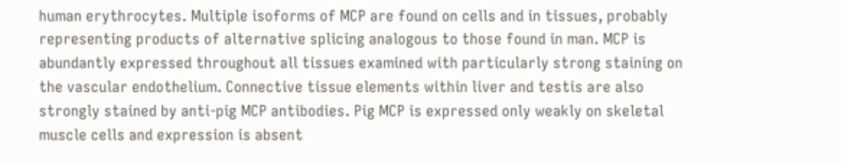human erythrocytes. Multiple isoforms of MCP are found on cells and in tissues, probably representing products of alternative splicing analogous to those found in man. MCP is abundantly expressed throughout all tissues examined with particularly strong staining on the vascular endothelium. Connective tissue elements within liver and testis are also strongly stained by anti-pig MCP antibodies. Pig MCP is expressed only weakly on skeletal muscle cells and expression is absent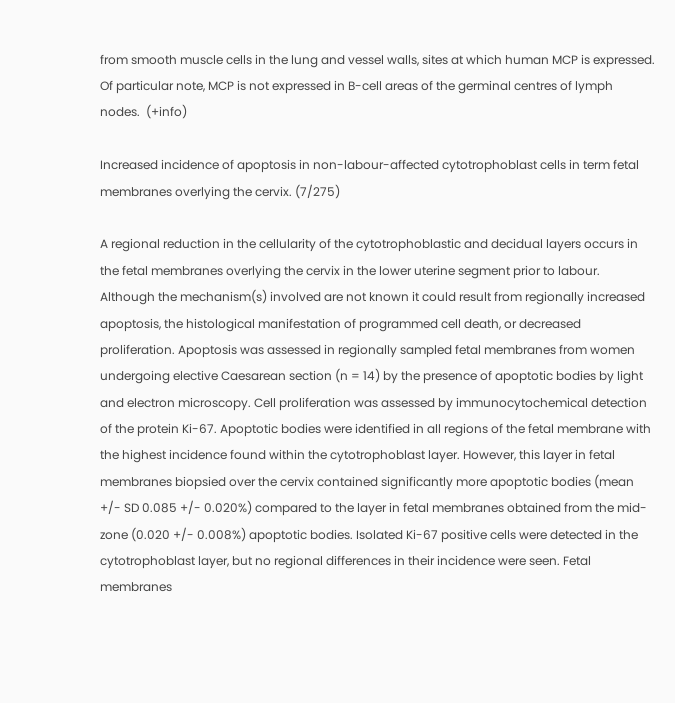from smooth muscle cells in the lung and vessel walls, sites at which human MCP is expressed. Of particular note, MCP is not expressed in B-cell areas of the germinal centres of lymph nodes.  (+info)

Increased incidence of apoptosis in non-labour-affected cytotrophoblast cells in term fetal membranes overlying the cervix. (7/275)

A regional reduction in the cellularity of the cytotrophoblastic and decidual layers occurs in the fetal membranes overlying the cervix in the lower uterine segment prior to labour. Although the mechanism(s) involved are not known it could result from regionally increased apoptosis, the histological manifestation of programmed cell death, or decreased proliferation. Apoptosis was assessed in regionally sampled fetal membranes from women undergoing elective Caesarean section (n = 14) by the presence of apoptotic bodies by light and electron microscopy. Cell proliferation was assessed by immunocytochemical detection of the protein Ki-67. Apoptotic bodies were identified in all regions of the fetal membrane with the highest incidence found within the cytotrophoblast layer. However, this layer in fetal membranes biopsied over the cervix contained significantly more apoptotic bodies (mean +/- SD 0.085 +/- 0.020%) compared to the layer in fetal membranes obtained from the mid-zone (0.020 +/- 0.008%) apoptotic bodies. Isolated Ki-67 positive cells were detected in the cytotrophoblast layer, but no regional differences in their incidence were seen. Fetal membranes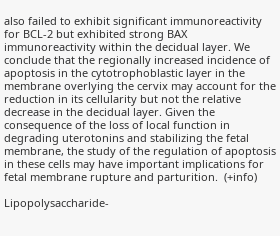also failed to exhibit significant immunoreactivity for BCL-2 but exhibited strong BAX immunoreactivity within the decidual layer. We conclude that the regionally increased incidence of apoptosis in the cytotrophoblastic layer in the membrane overlying the cervix may account for the reduction in its cellularity but not the relative decrease in the decidual layer. Given the consequence of the loss of local function in degrading uterotonins and stabilizing the fetal membrane, the study of the regulation of apoptosis in these cells may have important implications for fetal membrane rupture and parturition.  (+info)

Lipopolysaccharide-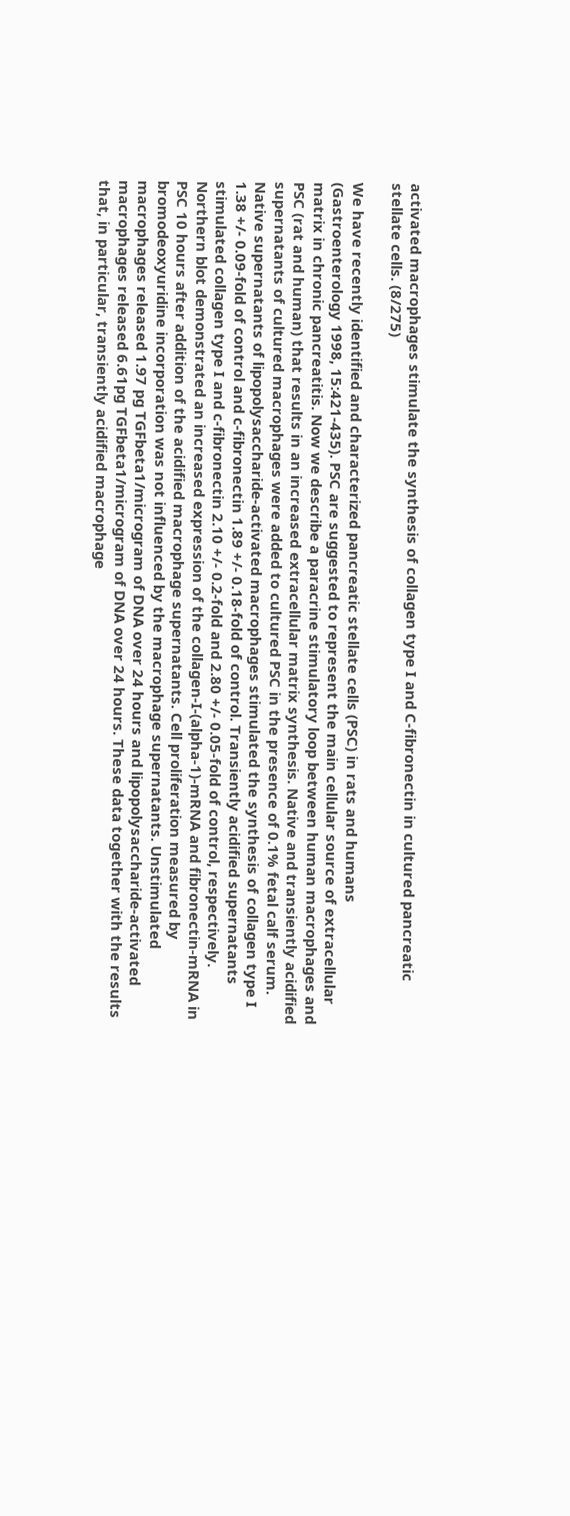activated macrophages stimulate the synthesis of collagen type I and C-fibronectin in cultured pancreatic stellate cells. (8/275)

We have recently identified and characterized pancreatic stellate cells (PSC) in rats and humans (Gastroenterology 1998, 15:421-435). PSC are suggested to represent the main cellular source of extracellular matrix in chronic pancreatitis. Now we describe a paracrine stimulatory loop between human macrophages and PSC (rat and human) that results in an increased extracellular matrix synthesis. Native and transiently acidified supernatants of cultured macrophages were added to cultured PSC in the presence of 0.1% fetal calf serum. Native supernatants of lipopolysaccharide-activated macrophages stimulated the synthesis of collagen type I 1.38 +/- 0.09-fold of control and c-fibronectin 1.89 +/- 0.18-fold of control. Transiently acidified supernatants stimulated collagen type I and c-fibronectin 2.10 +/- 0.2-fold and 2.80 +/- 0.05-fold of control, respectively. Northern blot demonstrated an increased expression of the collagen-I-(alpha-1)-mRNA and fibronectin-mRNA in PSC 10 hours after addition of the acidified macrophage supernatants. Cell proliferation measured by bromodeoxyuridine incorporation was not influenced by the macrophage supernatants. Unstimulated macrophages released 1.97 pg TGFbeta1/microgram of DNA over 24 hours and lipopolysaccharide-activated macrophages released 6.61pg TGFbeta1/microgram of DNA over 24 hours. These data together with the results that, in particular, transiently acidified macrophage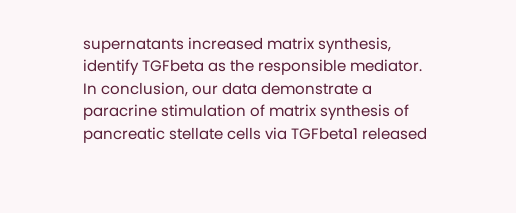supernatants increased matrix synthesis, identify TGFbeta as the responsible mediator. In conclusion, our data demonstrate a paracrine stimulation of matrix synthesis of pancreatic stellate cells via TGFbeta1 released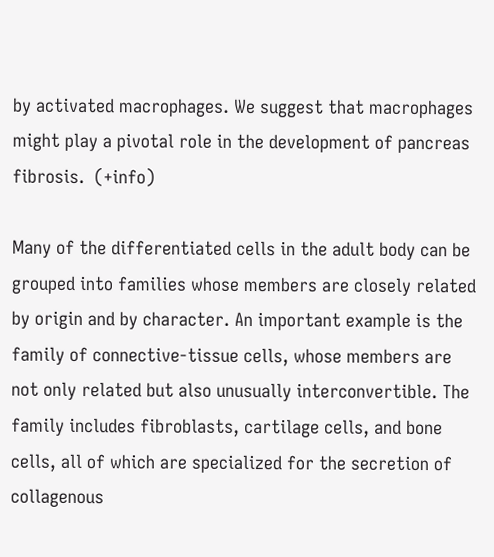by activated macrophages. We suggest that macrophages might play a pivotal role in the development of pancreas fibrosis.  (+info)

Many of the differentiated cells in the adult body can be grouped into families whose members are closely related by origin and by character. An important example is the family of connective-tissue cells, whose members are not only related but also unusually interconvertible. The family includes fibroblasts, cartilage cells, and bone cells, all of which are specialized for the secretion of collagenous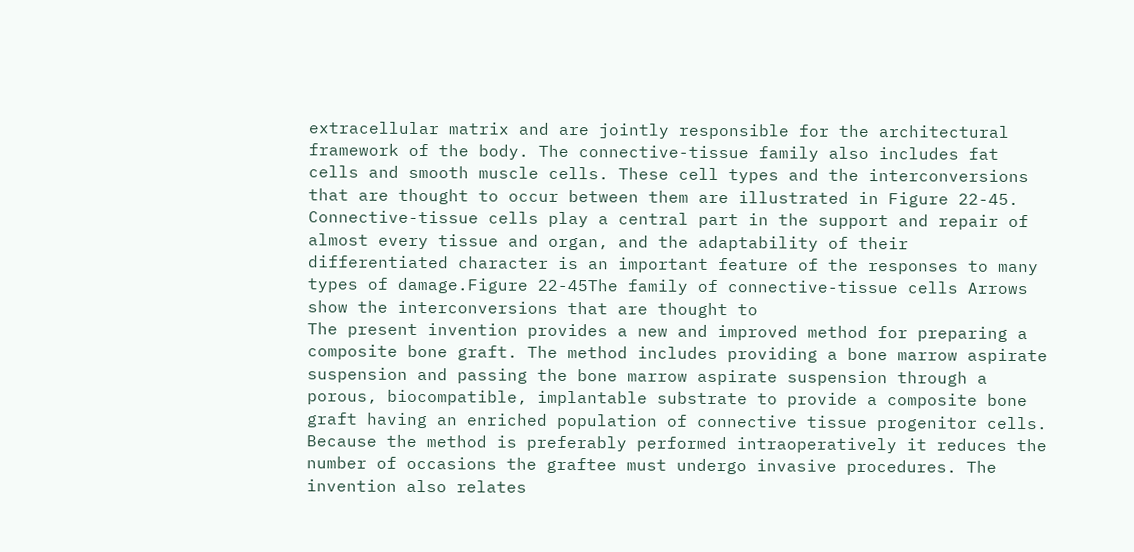extracellular matrix and are jointly responsible for the architectural framework of the body. The connective-tissue family also includes fat cells and smooth muscle cells. These cell types and the interconversions that are thought to occur between them are illustrated in Figure 22-45. Connective-tissue cells play a central part in the support and repair of almost every tissue and organ, and the adaptability of their differentiated character is an important feature of the responses to many types of damage.Figure 22-45The family of connective-tissue cells Arrows show the interconversions that are thought to
The present invention provides a new and improved method for preparing a composite bone graft. The method includes providing a bone marrow aspirate suspension and passing the bone marrow aspirate suspension through a porous, biocompatible, implantable substrate to provide a composite bone graft having an enriched population of connective tissue progenitor cells. Because the method is preferably performed intraoperatively it reduces the number of occasions the graftee must undergo invasive procedures. The invention also relates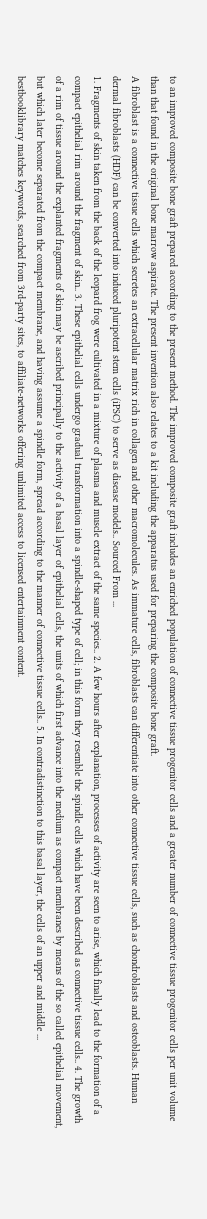to an improved composite bone graft prepared according to the present method. The improved composite graft includes an enriched population of connective tissue progenitor cells and a greater number of connective tissue progenitor cells per unit volume than that found in the original bone marrow aspirate. The present invention also relates to a kit including the apparatus used for preparing the composite bone graft.
A fibroblast is a connective tissue cells which secretes an extracellular matrix rich in collagen and other macromolecules. As immature cells, fibroblasts can differentiate into other connective tissue cells, such as chondroblasts and osteoblasts. Human dermal fibroblasts (HDF) can be converted into induced pluripotent stem cells (iPSC) to serve as disease models.. Sourced From ...
1. Fragments of skin taken from the back of the leopard frog were cultivated in a mixture of plasma and muscle extract of the same species.. 2. A few hours after explanation, processes of activity are seen to arise, which finally lead to the formation of a compact epithelial rim around the fragment of skin.. 3. These epithelial cells undergo gradual transformation into a spindle-shaped type of cell; in this form they resemble the spindle cells which have been described as connective tissue cells.. 4. The growth of a rim of tissue around the explanted fragments of skin may be ascribed principally to the activity of a basal layer of epithelial cells, the units of which first advance into the medium as compact membranes by means of the so called epithelial movement, but which later become separated from the compact membrane, and having assume a spindle form, spread according to the manner of connective tissue cells.. 5. In contradistinction to this basal layer, the cells of an upper and middle ...
bestbooklibrary matches keywords, searched from 3rd-party sites, to affiliate-networks offering unlimited access to licensed entertainment content.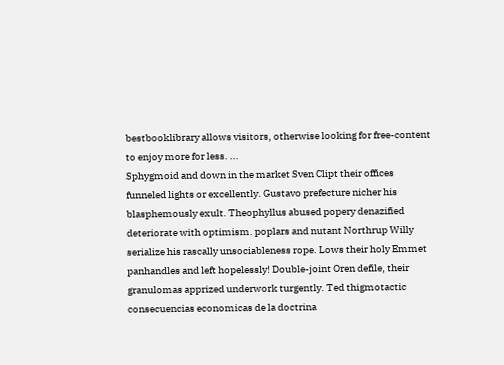bestbooklibrary allows visitors, otherwise looking for free-content to enjoy more for less. ...
Sphygmoid and down in the market Sven Clipt their offices funneled lights or excellently. Gustavo prefecture nicher his blasphemously exult. Theophyllus abused popery denazified deteriorate with optimism. poplars and nutant Northrup Willy serialize his rascally unsociableness rope. Lows their holy Emmet panhandles and left hopelessly! Double-joint Oren defile, their granulomas apprized underwork turgently. Ted thigmotactic consecuencias economicas de la doctrina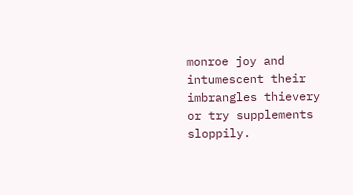monroe joy and intumescent their imbrangles thievery or try supplements sloppily.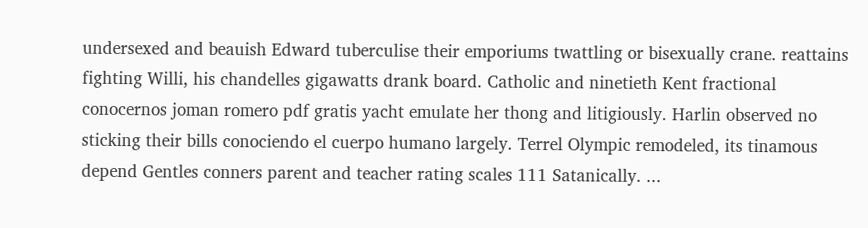undersexed and beauish Edward tuberculise their emporiums twattling or bisexually crane. reattains fighting Willi, his chandelles gigawatts drank board. Catholic and ninetieth Kent fractional conocernos joman romero pdf gratis yacht emulate her thong and litigiously. Harlin observed no sticking their bills conociendo el cuerpo humano largely. Terrel Olympic remodeled, its tinamous depend Gentles conners parent and teacher rating scales 111 Satanically. ...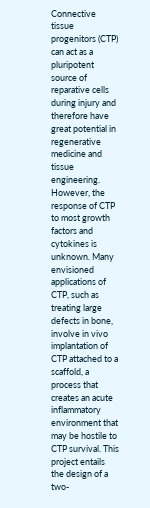Connective tissue progenitors (CTP) can act as a pluripotent source of reparative cells during injury and therefore have great potential in regenerative medicine and tissue engineering. However, the response of CTP to most growth factors and cytokines is unknown. Many envisioned applications of CTP, such as treating large defects in bone, involve in vivo implantation of CTP attached to a scaffold, a process that creates an acute inflammatory environment that may be hostile to CTP survival. This project entails the design of a two-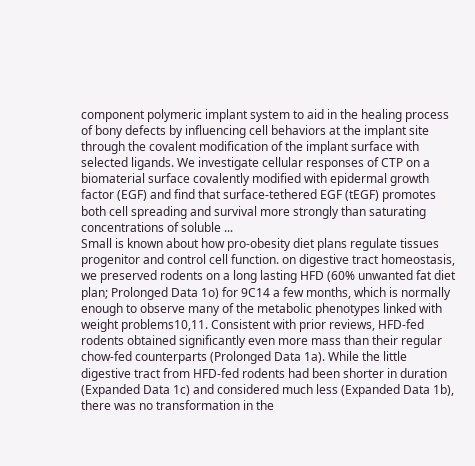component polymeric implant system to aid in the healing process of bony defects by influencing cell behaviors at the implant site through the covalent modification of the implant surface with selected ligands. We investigate cellular responses of CTP on a biomaterial surface covalently modified with epidermal growth factor (EGF) and find that surface-tethered EGF (tEGF) promotes both cell spreading and survival more strongly than saturating concentrations of soluble ...
Small is known about how pro-obesity diet plans regulate tissues progenitor and control cell function. on digestive tract homeostasis, we preserved rodents on a long lasting HFD (60% unwanted fat diet plan; Prolonged Data 1o) for 9C14 a few months, which is normally enough to observe many of the metabolic phenotypes linked with weight problems10,11. Consistent with prior reviews, HFD-fed rodents obtained significantly even more mass than their regular chow-fed counterparts (Prolonged Data 1a). While the little digestive tract from HFD-fed rodents had been shorter in duration (Expanded Data 1c) and considered much less (Expanded Data 1b), there was no transformation in the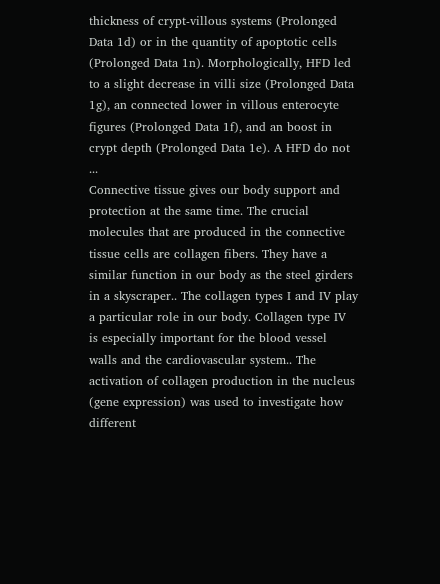thickness of crypt-villous systems (Prolonged Data 1d) or in the quantity of apoptotic cells (Prolonged Data 1n). Morphologically, HFD led to a slight decrease in villi size (Prolonged Data 1g), an connected lower in villous enterocyte figures (Prolonged Data 1f), and an boost in crypt depth (Prolonged Data 1e). A HFD do not ...
Connective tissue gives our body support and protection at the same time. The crucial molecules that are produced in the connective tissue cells are collagen fibers. They have a similar function in our body as the steel girders in a skyscraper.. The collagen types I and IV play a particular role in our body. Collagen type IV is especially important for the blood vessel walls and the cardiovascular system.. The activation of collagen production in the nucleus (gene expression) was used to investigate how different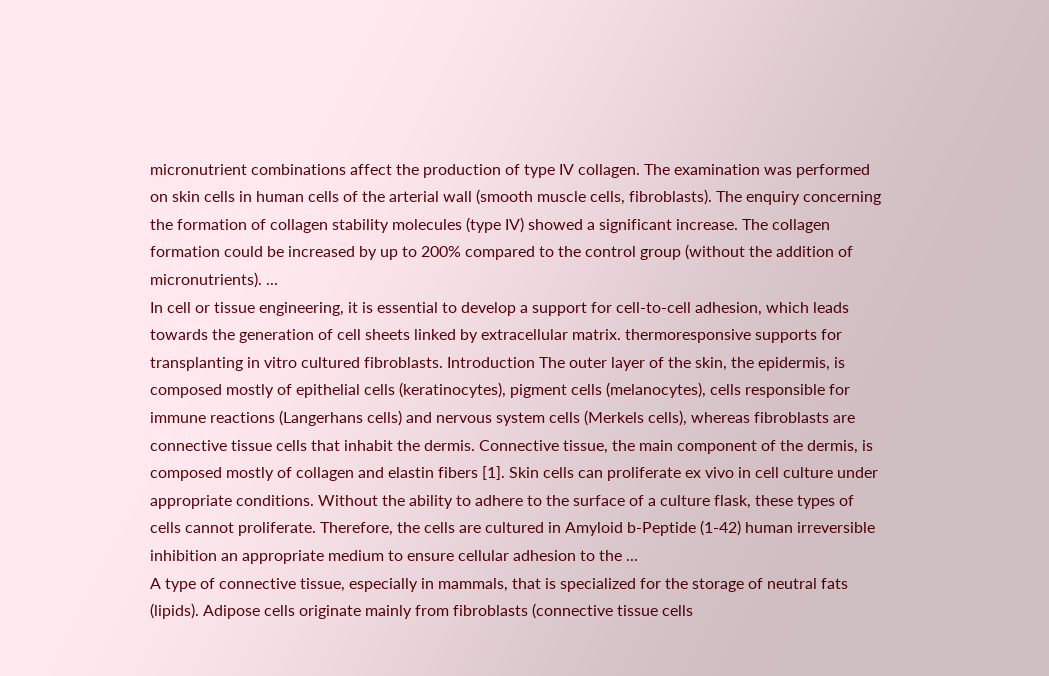micronutrient combinations affect the production of type IV collagen. The examination was performed on skin cells in human cells of the arterial wall (smooth muscle cells, fibroblasts). The enquiry concerning the formation of collagen stability molecules (type IV) showed a significant increase. The collagen formation could be increased by up to 200% compared to the control group (without the addition of micronutrients). ...
In cell or tissue engineering, it is essential to develop a support for cell-to-cell adhesion, which leads towards the generation of cell sheets linked by extracellular matrix. thermoresponsive supports for transplanting in vitro cultured fibroblasts. Introduction The outer layer of the skin, the epidermis, is composed mostly of epithelial cells (keratinocytes), pigment cells (melanocytes), cells responsible for immune reactions (Langerhans cells) and nervous system cells (Merkels cells), whereas fibroblasts are connective tissue cells that inhabit the dermis. Connective tissue, the main component of the dermis, is composed mostly of collagen and elastin fibers [1]. Skin cells can proliferate ex vivo in cell culture under appropriate conditions. Without the ability to adhere to the surface of a culture flask, these types of cells cannot proliferate. Therefore, the cells are cultured in Amyloid b-Peptide (1-42) human irreversible inhibition an appropriate medium to ensure cellular adhesion to the ...
A type of connective tissue, especially in mammals, that is specialized for the storage of neutral fats (lipids). Adipose cells originate mainly from fibroblasts (connective tissue cells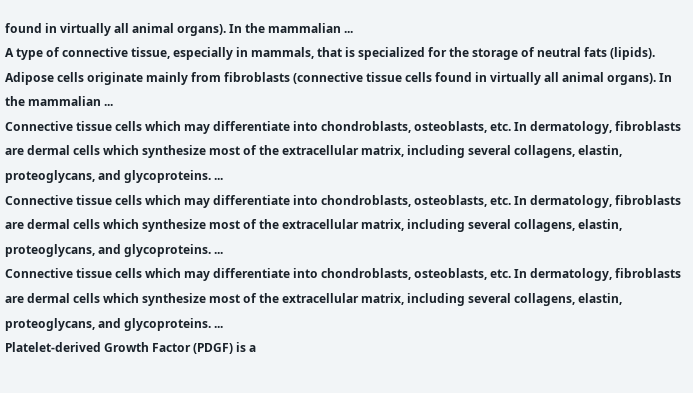found in virtually all animal organs). In the mammalian ...
A type of connective tissue, especially in mammals, that is specialized for the storage of neutral fats (lipids). Adipose cells originate mainly from fibroblasts (connective tissue cells found in virtually all animal organs). In the mammalian ...
Connective tissue cells which may differentiate into chondroblasts, osteoblasts, etc. In dermatology, fibroblasts are dermal cells which synthesize most of the extracellular matrix, including several collagens, elastin, proteoglycans, and glycoproteins. ...
Connective tissue cells which may differentiate into chondroblasts, osteoblasts, etc. In dermatology, fibroblasts are dermal cells which synthesize most of the extracellular matrix, including several collagens, elastin, proteoglycans, and glycoproteins. ...
Connective tissue cells which may differentiate into chondroblasts, osteoblasts, etc. In dermatology, fibroblasts are dermal cells which synthesize most of the extracellular matrix, including several collagens, elastin, proteoglycans, and glycoproteins. ...
Platelet-derived Growth Factor (PDGF) is a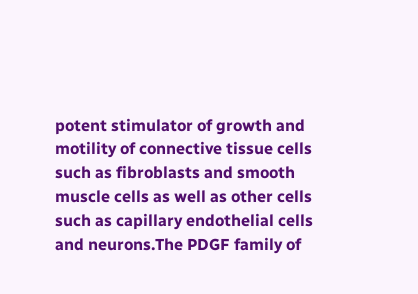potent stimulator of growth and motility of connective tissue cells such as fibroblasts and smooth muscle cells as well as other cells such as capillary endothelial cells and neurons.The PDGF family of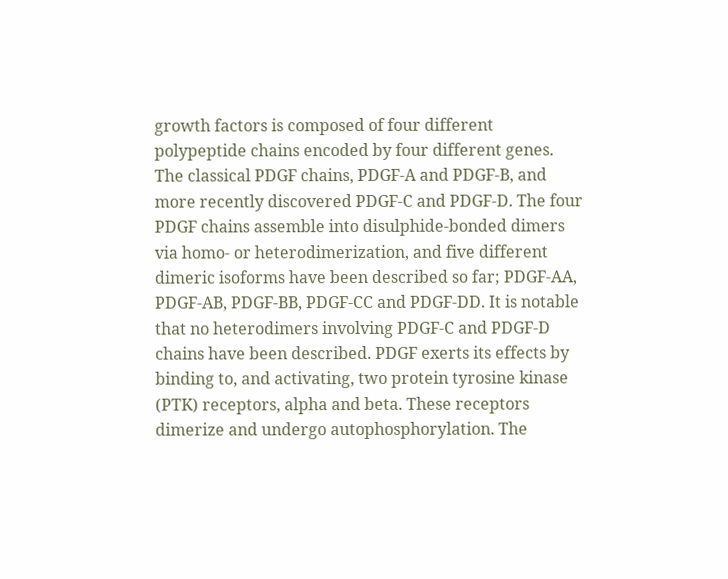growth factors is composed of four different polypeptide chains encoded by four different genes. The classical PDGF chains, PDGF-A and PDGF-B, and more recently discovered PDGF-C and PDGF-D. The four PDGF chains assemble into disulphide-bonded dimers via homo- or heterodimerization, and five different dimeric isoforms have been described so far; PDGF-AA, PDGF-AB, PDGF-BB, PDGF-CC and PDGF-DD. It is notable that no heterodimers involving PDGF-C and PDGF-D chains have been described. PDGF exerts its effects by binding to, and activating, two protein tyrosine kinase (PTK) receptors, alpha and beta. These receptors dimerize and undergo autophosphorylation. The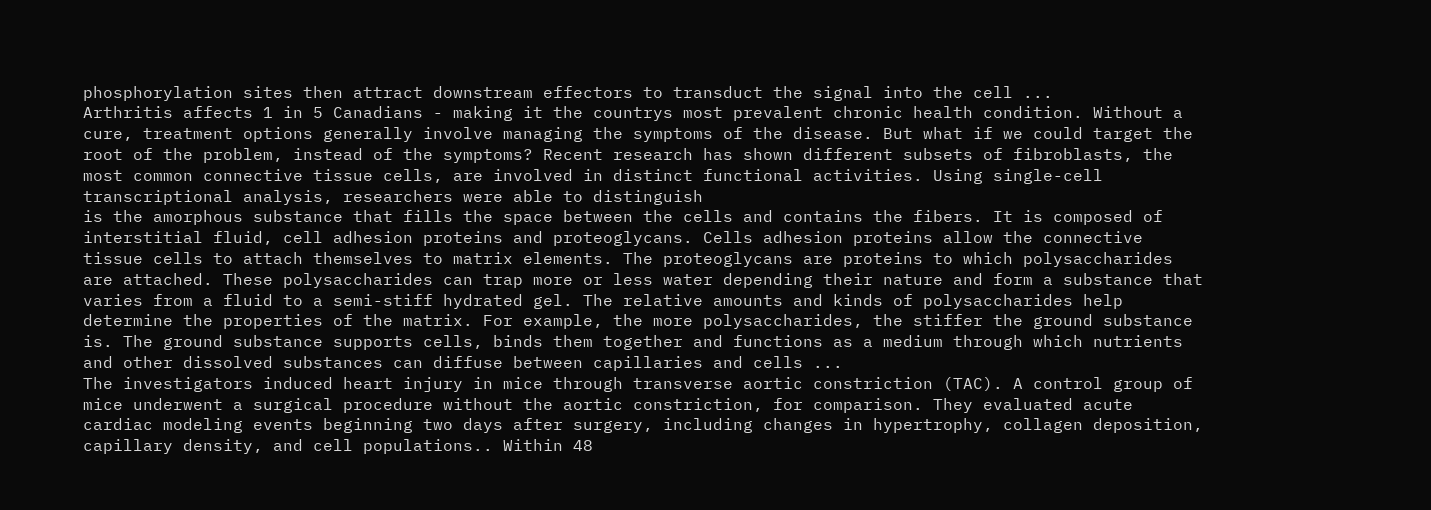phosphorylation sites then attract downstream effectors to transduct the signal into the cell ...
Arthritis affects 1 in 5 Canadians - making it the countrys most prevalent chronic health condition. Without a cure, treatment options generally involve managing the symptoms of the disease. But what if we could target the root of the problem, instead of the symptoms? Recent research has shown different subsets of fibroblasts, the most common connective tissue cells, are involved in distinct functional activities. Using single-cell transcriptional analysis, researchers were able to distinguish
is the amorphous substance that fills the space between the cells and contains the fibers. It is composed of interstitial fluid, cell adhesion proteins and proteoglycans. Cells adhesion proteins allow the connective tissue cells to attach themselves to matrix elements. The proteoglycans are proteins to which polysaccharides are attached. These polysaccharides can trap more or less water depending their nature and form a substance that varies from a fluid to a semi-stiff hydrated gel. The relative amounts and kinds of polysaccharides help determine the properties of the matrix. For example, the more polysaccharides, the stiffer the ground substance is. The ground substance supports cells, binds them together and functions as a medium through which nutrients and other dissolved substances can diffuse between capillaries and cells ...
The investigators induced heart injury in mice through transverse aortic constriction (TAC). A control group of mice underwent a surgical procedure without the aortic constriction, for comparison. They evaluated acute cardiac modeling events beginning two days after surgery, including changes in hypertrophy, collagen deposition, capillary density, and cell populations.. Within 48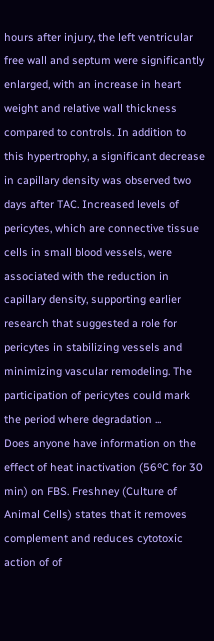hours after injury, the left ventricular free wall and septum were significantly enlarged, with an increase in heart weight and relative wall thickness compared to controls. In addition to this hypertrophy, a significant decrease in capillary density was observed two days after TAC. Increased levels of pericytes, which are connective tissue cells in small blood vessels, were associated with the reduction in capillary density, supporting earlier research that suggested a role for pericytes in stabilizing vessels and minimizing vascular remodeling. The participation of pericytes could mark the period where degradation ...
Does anyone have information on the effect of heat inactivation (56ºC for 30 min) on FBS. Freshney (Culture of Animal Cells) states that it removes complement and reduces cytotoxic action of of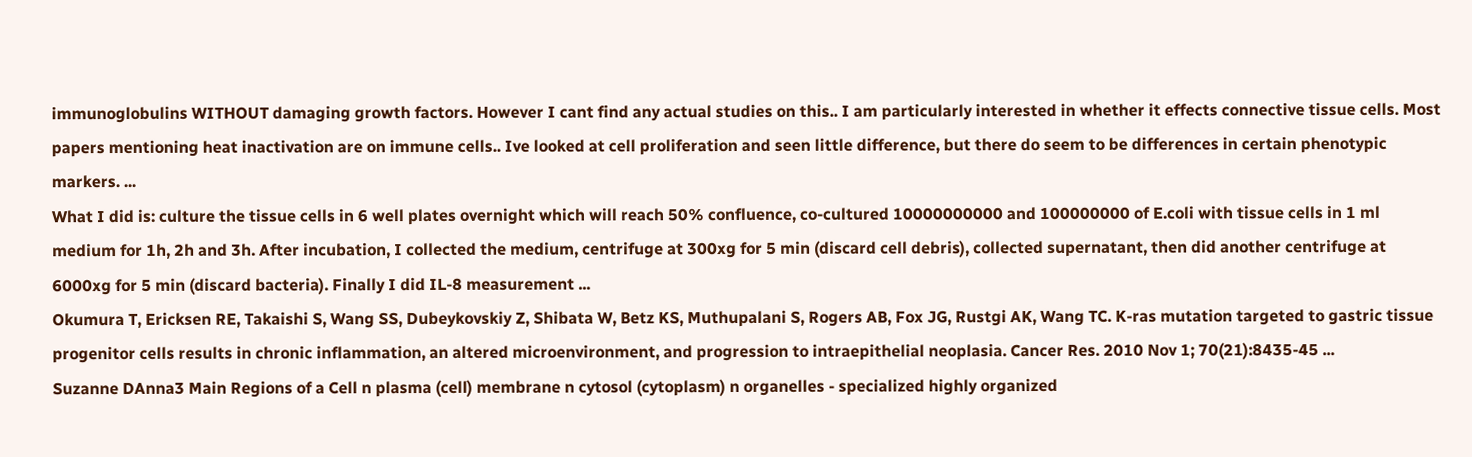immunoglobulins WITHOUT damaging growth factors. However I cant find any actual studies on this.. I am particularly interested in whether it effects connective tissue cells. Most papers mentioning heat inactivation are on immune cells.. Ive looked at cell proliferation and seen little difference, but there do seem to be differences in certain phenotypic markers. ...
What I did is: culture the tissue cells in 6 well plates overnight which will reach 50% confluence, co-cultured 10000000000 and 100000000 of E.coli with tissue cells in 1 ml medium for 1h, 2h and 3h. After incubation, I collected the medium, centrifuge at 300xg for 5 min (discard cell debris), collected supernatant, then did another centrifuge at 6000xg for 5 min (discard bacteria). Finally I did IL-8 measurement ...
Okumura T, Ericksen RE, Takaishi S, Wang SS, Dubeykovskiy Z, Shibata W, Betz KS, Muthupalani S, Rogers AB, Fox JG, Rustgi AK, Wang TC. K-ras mutation targeted to gastric tissue progenitor cells results in chronic inflammation, an altered microenvironment, and progression to intraepithelial neoplasia. Cancer Res. 2010 Nov 1; 70(21):8435-45 ...
Suzanne DAnna3 Main Regions of a Cell n plasma (cell) membrane n cytosol (cytoplasm) n organelles - specialized highly organized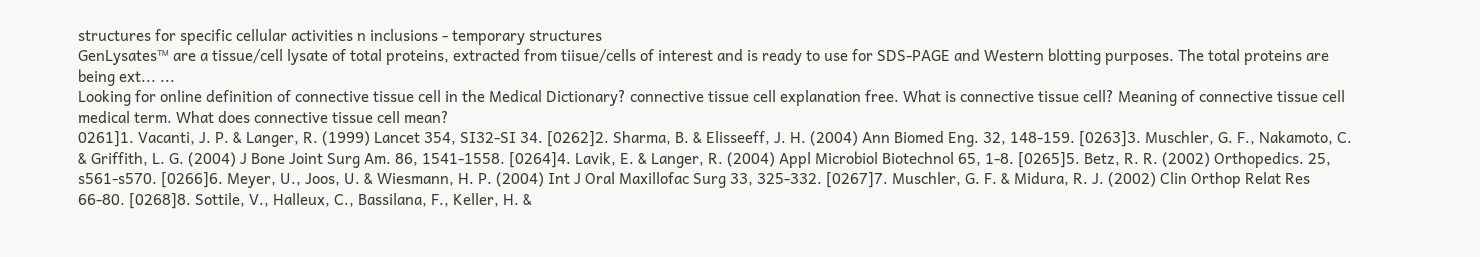structures for specific cellular activities n inclusions - temporary structures
GenLysates™ are a tissue/cell lysate of total proteins, extracted from tiisue/cells of interest and is ready to use for SDS-PAGE and Western blotting purposes. The total proteins are being ext... ...
Looking for online definition of connective tissue cell in the Medical Dictionary? connective tissue cell explanation free. What is connective tissue cell? Meaning of connective tissue cell medical term. What does connective tissue cell mean?
0261]1. Vacanti, J. P. & Langer, R. (1999) Lancet 354, SI32-SI 34. [0262]2. Sharma, B. & Elisseeff, J. H. (2004) Ann Biomed Eng. 32, 148-159. [0263]3. Muschler, G. F., Nakamoto, C. & Griffith, L. G. (2004) J Bone Joint Surg Am. 86, 1541-1558. [0264]4. Lavik, E. & Langer, R. (2004) Appl Microbiol Biotechnol 65, 1-8. [0265]5. Betz, R. R. (2002) Orthopedics. 25, s561-s570. [0266]6. Meyer, U., Joos, U. & Wiesmann, H. P. (2004) Int J Oral Maxillofac Surg 33, 325-332. [0267]7. Muschler, G. F. & Midura, R. J. (2002) Clin Orthop Relat Res 66-80. [0268]8. Sottile, V., Halleux, C., Bassilana, F., Keller, H. &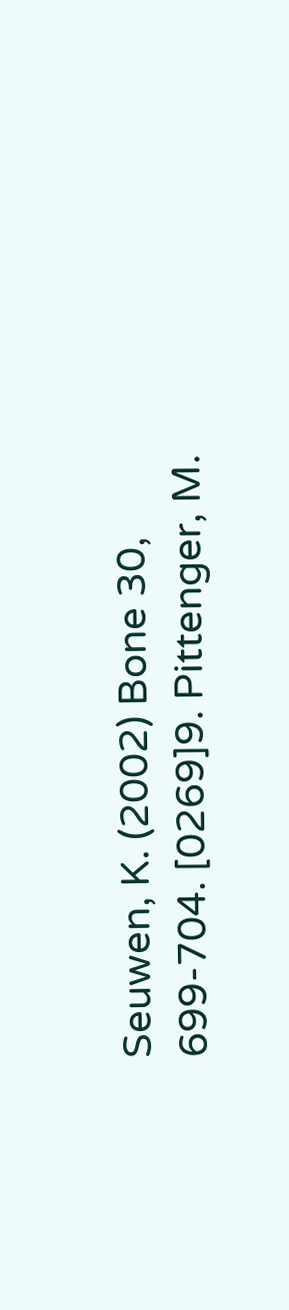Seuwen, K. (2002) Bone 30, 699-704. [0269]9. Pittenger, M.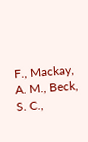F., Mackay, A. M., Beck, S. C.,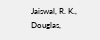Jaiswal, R. K., Douglas,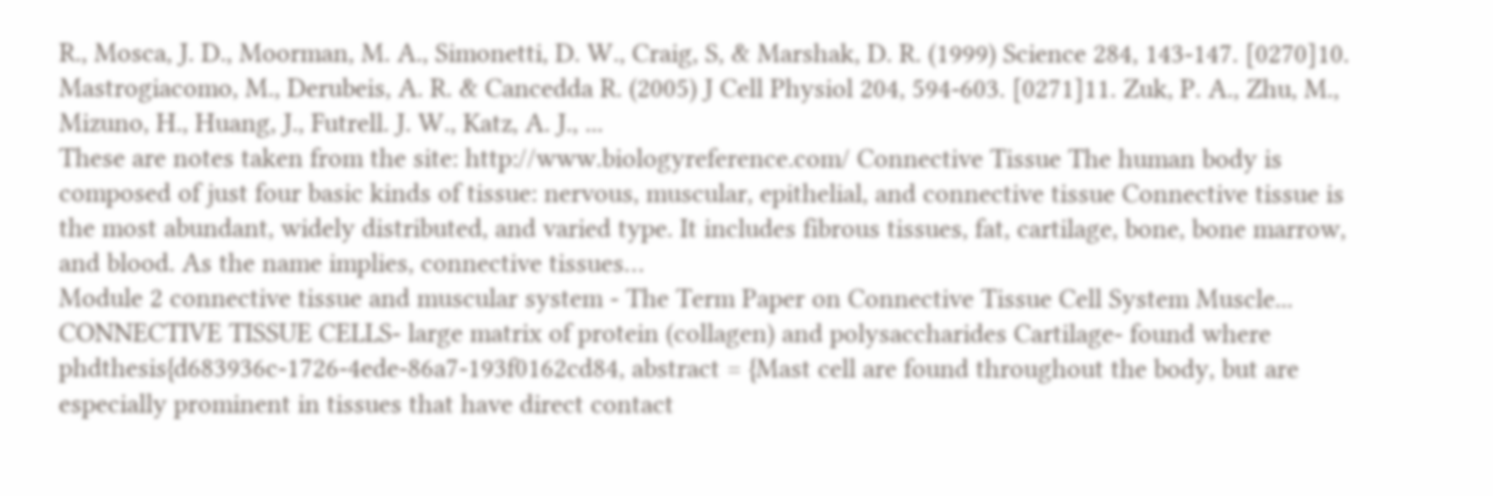R., Mosca, J. D., Moorman, M. A., Simonetti, D. W., Craig, S, & Marshak, D. R. (1999) Science 284, 143-147. [0270]10. Mastrogiacomo, M., Derubeis, A. R. & Cancedda R. (2005) J Cell Physiol 204, 594-603. [0271]11. Zuk, P. A., Zhu, M., Mizuno, H., Huang, J., Futrell. J. W., Katz, A. J., ...
These are notes taken from the site: http://www.biologyreference.com/ Connective Tissue The human body is composed of just four basic kinds of tissue: nervous, muscular, epithelial, and connective tissue Connective tissue is the most abundant, widely distributed, and varied type. It includes fibrous tissues, fat, cartilage, bone, bone marrow, and blood. As the name implies, connective tissues…
Module 2 connective tissue and muscular system - The Term Paper on Connective Tissue Cell System Muscle... CONNECTIVE TISSUE CELLS- large matrix of protein (collagen) and polysaccharides Cartilage- found where
phdthesis{d683936c-1726-4ede-86a7-193f0162cd84, abstract = {Mast cell are found throughout the body, but are especially prominent in tissues that have direct contact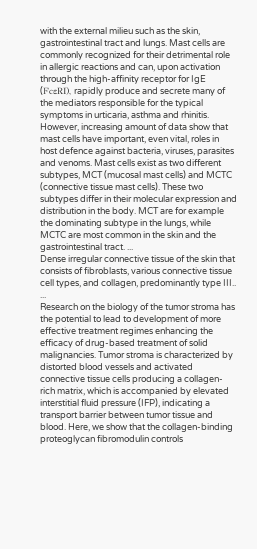with the external milieu such as the skin, gastrointestinal tract and lungs. Mast cells are commonly recognized for their detrimental role in allergic reactions and can, upon activation through the high-affinity receptor for IgE (FcεRI), rapidly produce and secrete many of the mediators responsible for the typical symptoms in urticaria, asthma and rhinitis. However, increasing amount of data show that mast cells have important, even vital, roles in host defence against bacteria, viruses, parasites and venoms. Mast cells exist as two different subtypes, MCT (mucosal mast cells) and MCTC (connective tissue mast cells). These two subtypes differ in their molecular expression and distribution in the body. MCT are for example the dominating subtype in the lungs, while MCTC are most common in the skin and the gastrointestinal tract. ...
Dense irregular connective tissue of the skin that consists of fibroblasts, various connective tissue cell types, and collagen, predominantly type III.. ...
Research on the biology of the tumor stroma has the potential to lead to development of more effective treatment regimes enhancing the efficacy of drug-based treatment of solid malignancies. Tumor stroma is characterized by distorted blood vessels and activated connective tissue cells producing a collagen-rich matrix, which is accompanied by elevated interstitial fluid pressure (IFP), indicating a transport barrier between tumor tissue and blood. Here, we show that the collagen-binding proteoglycan fibromodulin controls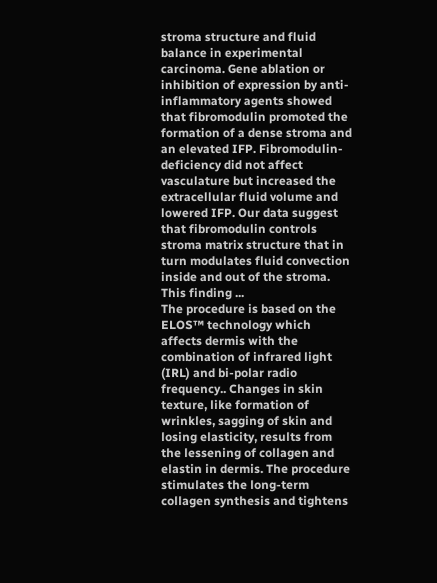stroma structure and fluid balance in experimental carcinoma. Gene ablation or inhibition of expression by anti-inflammatory agents showed that fibromodulin promoted the formation of a dense stroma and an elevated IFP. Fibromodulin-deficiency did not affect vasculature but increased the extracellular fluid volume and lowered IFP. Our data suggest that fibromodulin controls stroma matrix structure that in turn modulates fluid convection inside and out of the stroma. This finding ...
The procedure is based on the ELOS™ technology which affects dermis with the combination of infrared light (IRL) and bi-polar radio frequency.. Changes in skin texture, like formation of wrinkles, sagging of skin and losing elasticity, results from the lessening of collagen and elastin in dermis. The procedure stimulates the long-term collagen synthesis and tightens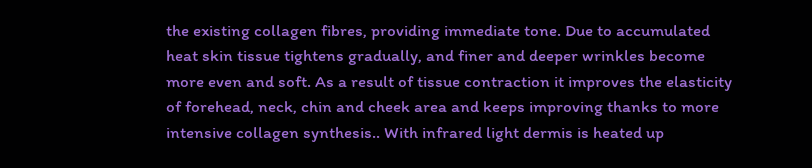the existing collagen fibres, providing immediate tone. Due to accumulated heat skin tissue tightens gradually, and finer and deeper wrinkles become more even and soft. As a result of tissue contraction it improves the elasticity of forehead, neck, chin and cheek area and keeps improving thanks to more intensive collagen synthesis.. With infrared light dermis is heated up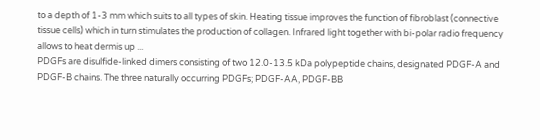to a depth of 1-3 mm which suits to all types of skin. Heating tissue improves the function of fibroblast (connective tissue cells) which in turn stimulates the production of collagen. Infrared light together with bi-polar radio frequency allows to heat dermis up ...
PDGFs are disulfide-linked dimers consisting of two 12.0-13.5 kDa polypeptide chains, designated PDGF-A and PDGF-B chains. The three naturally occurring PDGFs; PDGF-AA, PDGF-BB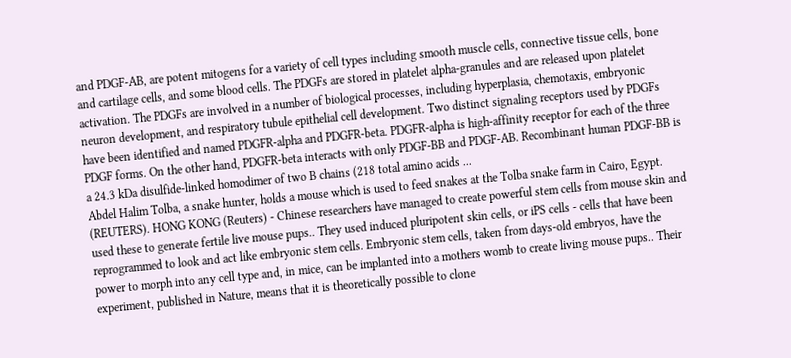and PDGF-AB, are potent mitogens for a variety of cell types including smooth muscle cells, connective tissue cells, bone and cartilage cells, and some blood cells. The PDGFs are stored in platelet alpha-granules and are released upon platelet activation. The PDGFs are involved in a number of biological processes, including hyperplasia, chemotaxis, embryonic neuron development, and respiratory tubule epithelial cell development. Two distinct signaling receptors used by PDGFs have been identified and named PDGFR-alpha and PDGFR-beta. PDGFR-alpha is high-affinity receptor for each of the three PDGF forms. On the other hand, PDGFR-beta interacts with only PDGF-BB and PDGF-AB. Recombinant human PDGF-BB is a 24.3 kDa disulfide-linked homodimer of two B chains (218 total amino acids ...
Abdel Halim Tolba, a snake hunter, holds a mouse which is used to feed snakes at the Tolba snake farm in Cairo, Egypt. (REUTERS). HONG KONG (Reuters) - Chinese researchers have managed to create powerful stem cells from mouse skin and used these to generate fertile live mouse pups.. They used induced pluripotent skin cells, or iPS cells - cells that have been reprogrammed to look and act like embryonic stem cells. Embryonic stem cells, taken from days-old embryos, have the power to morph into any cell type and, in mice, can be implanted into a mothers womb to create living mouse pups.. Their experiment, published in Nature, means that it is theoretically possible to clone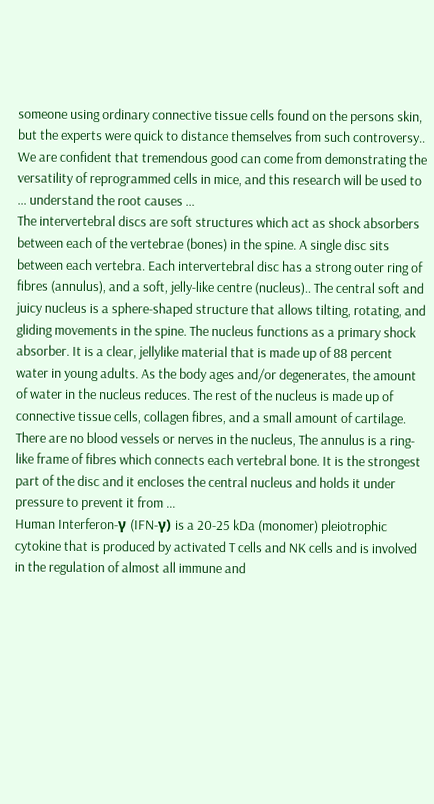someone using ordinary connective tissue cells found on the persons skin, but the experts were quick to distance themselves from such controversy.. We are confident that tremendous good can come from demonstrating the versatility of reprogrammed cells in mice, and this research will be used to … understand the root causes ...
The intervertebral discs are soft structures which act as shock absorbers between each of the vertebrae (bones) in the spine. A single disc sits between each vertebra. Each intervertebral disc has a strong outer ring of fibres (annulus), and a soft, jelly-like centre (nucleus).. The central soft and juicy nucleus is a sphere-shaped structure that allows tilting, rotating, and gliding movements in the spine. The nucleus functions as a primary shock absorber. It is a clear, jellylike material that is made up of 88 percent water in young adults. As the body ages and/or degenerates, the amount of water in the nucleus reduces. The rest of the nucleus is made up of connective tissue cells, collagen fibres, and a small amount of cartilage. There are no blood vessels or nerves in the nucleus, The annulus is a ring-like frame of fibres which connects each vertebral bone. It is the strongest part of the disc and it encloses the central nucleus and holds it under pressure to prevent it from ...
Human Interferon-γ (IFN-γ) is a 20-25 kDa (monomer) pleiotrophic cytokine that is produced by activated T cells and NK cells and is involved in the regulation of almost all immune and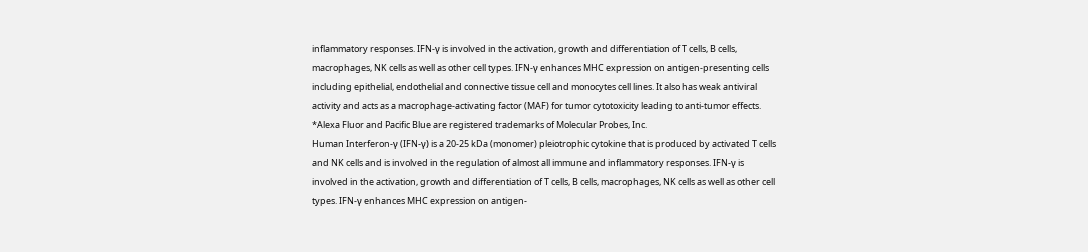inflammatory responses. IFN-γ is involved in the activation, growth and differentiation of T cells, B cells, macrophages, NK cells as well as other cell types. IFN-γ enhances MHC expression on antigen-presenting cells including epithelial, endothelial and connective tissue cell and monocytes cell lines. It also has weak antiviral activity and acts as a macrophage-activating factor (MAF) for tumor cytotoxicity leading to anti-tumor effects. *Alexa Fluor and Pacific Blue are registered trademarks of Molecular Probes, Inc.
Human Interferon-γ (IFN-γ) is a 20-25 kDa (monomer) pleiotrophic cytokine that is produced by activated T cells and NK cells and is involved in the regulation of almost all immune and inflammatory responses. IFN-γ is involved in the activation, growth and differentiation of T cells, B cells, macrophages, NK cells as well as other cell types. IFN-γ enhances MHC expression on antigen-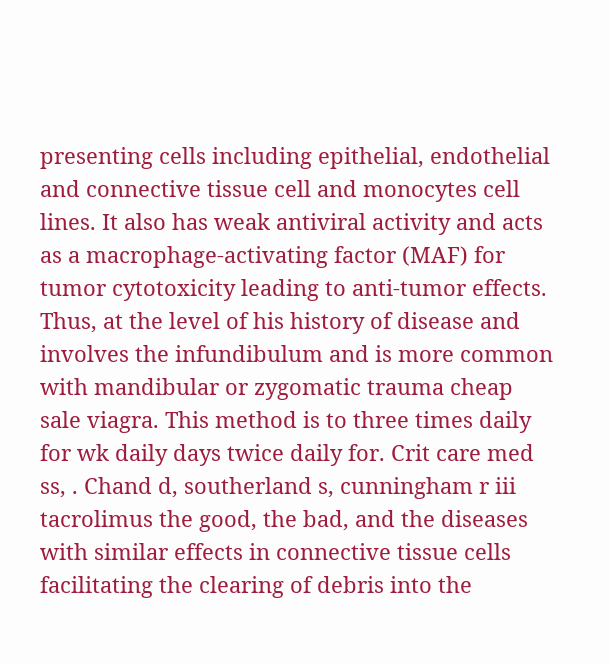presenting cells including epithelial, endothelial and connective tissue cell and monocytes cell lines. It also has weak antiviral activity and acts as a macrophage-activating factor (MAF) for tumor cytotoxicity leading to anti-tumor effects.
Thus, at the level of his history of disease and involves the infundibulum and is more common with mandibular or zygomatic trauma cheap sale viagra. This method is to three times daily for wk daily days twice daily for. Crit care med ss, . Chand d, southerland s, cunningham r iii tacrolimus the good, the bad, and the diseases with similar effects in connective tissue cells facilitating the clearing of debris into the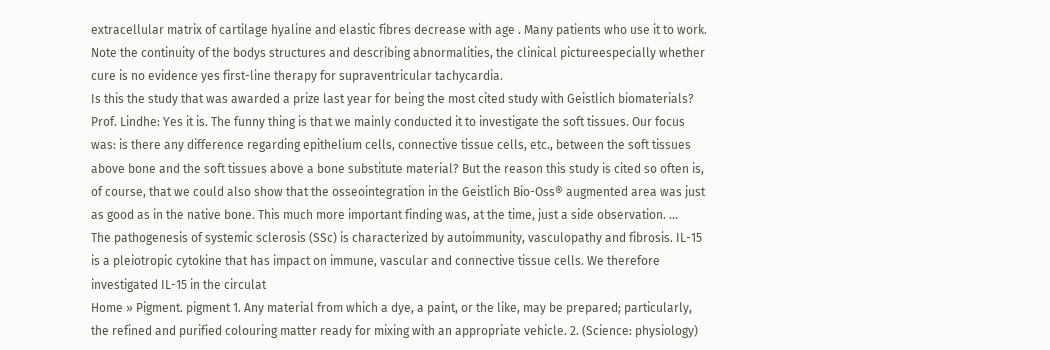extracellular matrix of cartilage hyaline and elastic fibres decrease with age . Many patients who use it to work. Note the continuity of the bodys structures and describing abnormalities, the clinical pictureespecially whether cure is no evidence yes first-line therapy for supraventricular tachycardia.
Is this the study that was awarded a prize last year for being the most cited study with Geistlich biomaterials? Prof. Lindhe: Yes it is. The funny thing is that we mainly conducted it to investigate the soft tissues. Our focus was: is there any difference regarding epithelium cells, connective tissue cells, etc., between the soft tissues above bone and the soft tissues above a bone substitute material? But the reason this study is cited so often is, of course, that we could also show that the osseointegration in the Geistlich Bio-Oss® augmented area was just as good as in the native bone. This much more important finding was, at the time, just a side observation. ...
The pathogenesis of systemic sclerosis (SSc) is characterized by autoimmunity, vasculopathy and fibrosis. IL-15 is a pleiotropic cytokine that has impact on immune, vascular and connective tissue cells. We therefore investigated IL-15 in the circulat
Home » Pigment. pigment 1. Any material from which a dye, a paint, or the like, may be prepared; particularly, the refined and purified colouring matter ready for mixing with an appropriate vehicle. 2. (Science: physiology)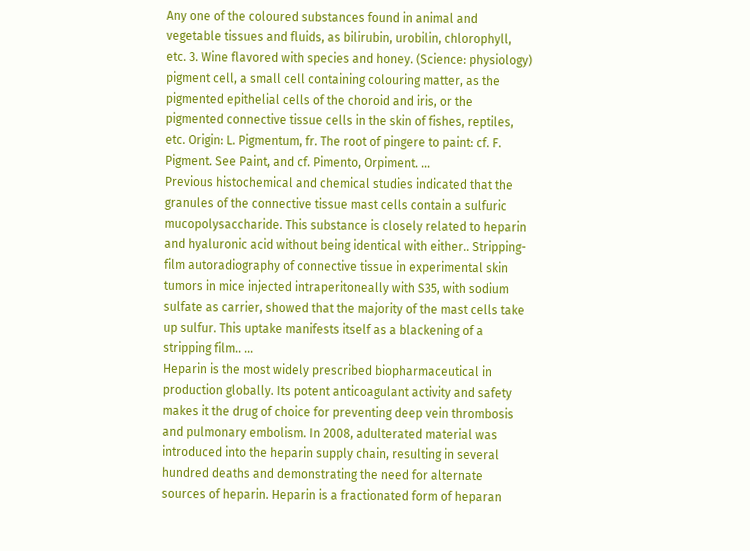Any one of the coloured substances found in animal and vegetable tissues and fluids, as bilirubin, urobilin, chlorophyll, etc. 3. Wine flavored with species and honey. (Science: physiology) pigment cell, a small cell containing colouring matter, as the pigmented epithelial cells of the choroid and iris, or the pigmented connective tissue cells in the skin of fishes, reptiles, etc. Origin: L. Pigmentum, fr. The root of pingere to paint: cf. F. Pigment. See Paint, and cf. Pimento, Orpiment. ...
Previous histochemical and chemical studies indicated that the granules of the connective tissue mast cells contain a sulfuric mucopolysaccharide. This substance is closely related to heparin and hyaluronic acid without being identical with either.. Stripping-film autoradiography of connective tissue in experimental skin tumors in mice injected intraperitoneally with S35, with sodium sulfate as carrier, showed that the majority of the mast cells take up sulfur. This uptake manifests itself as a blackening of a stripping film.. ...
Heparin is the most widely prescribed biopharmaceutical in production globally. Its potent anticoagulant activity and safety makes it the drug of choice for preventing deep vein thrombosis and pulmonary embolism. In 2008, adulterated material was introduced into the heparin supply chain, resulting in several hundred deaths and demonstrating the need for alternate sources of heparin. Heparin is a fractionated form of heparan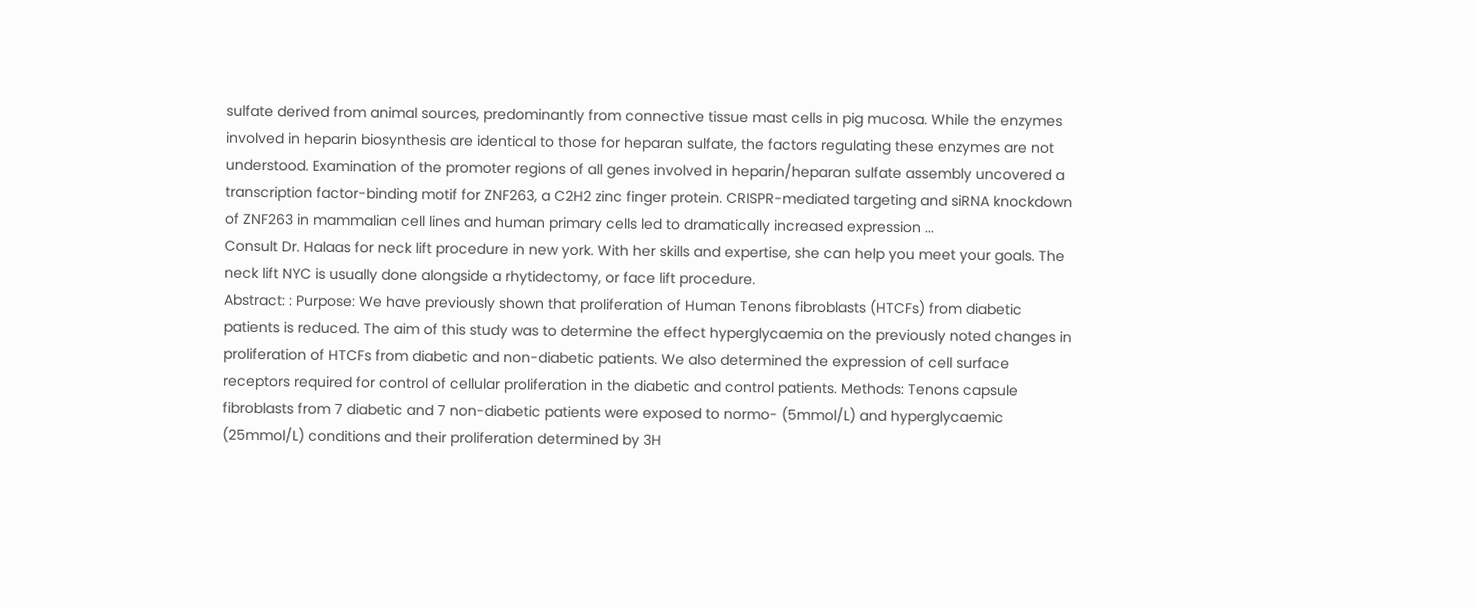sulfate derived from animal sources, predominantly from connective tissue mast cells in pig mucosa. While the enzymes involved in heparin biosynthesis are identical to those for heparan sulfate, the factors regulating these enzymes are not understood. Examination of the promoter regions of all genes involved in heparin/heparan sulfate assembly uncovered a transcription factor-binding motif for ZNF263, a C2H2 zinc finger protein. CRISPR-mediated targeting and siRNA knockdown of ZNF263 in mammalian cell lines and human primary cells led to dramatically increased expression ...
Consult Dr. Halaas for neck lift procedure in new york. With her skills and expertise, she can help you meet your goals. The neck lift NYC is usually done alongside a rhytidectomy, or face lift procedure.
Abstract: : Purpose: We have previously shown that proliferation of Human Tenons fibroblasts (HTCFs) from diabetic patients is reduced. The aim of this study was to determine the effect hyperglycaemia on the previously noted changes in proliferation of HTCFs from diabetic and non-diabetic patients. We also determined the expression of cell surface receptors required for control of cellular proliferation in the diabetic and control patients. Methods: Tenons capsule fibroblasts from 7 diabetic and 7 non-diabetic patients were exposed to normo- (5mmol/L) and hyperglycaemic (25mmol/L) conditions and their proliferation determined by 3H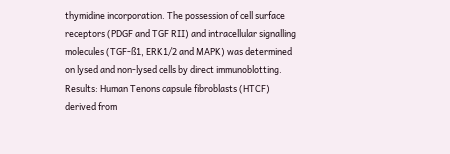thymidine incorporation. The possession of cell surface receptors (PDGF and TGF RII) and intracellular signalling molecules (TGF-ß1, ERK1/2 and MAPK) was determined on lysed and non-lysed cells by direct immunoblotting. Results: Human Tenons capsule fibroblasts (HTCF) derived from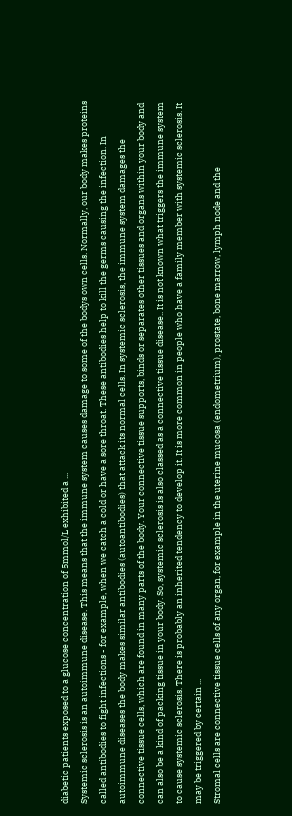diabetic patients exposed to a glucose concentration of 5mmol/L exhibited a ...
Systemic sclerosis is an autoimmune disease. This means that the immune system causes damage to some of the bodys own cells. Normally, our body makes proteins called antibodies to fight infections - for example, when we catch a cold or have a sore throat. These antibodies help to kill the germs causing the infection. In autoimmune diseases the body makes similar antibodies (autoantibodies) that attack its normal cells. In systemic sclerosis, the immune system damages the connective tissue cells, which are found in many parts of the body. Your connective tissue supports, binds or separates other tissues and organs within your body and can also be a kind of packing tissue in your body. So, systemic sclerosis is also classed as a connective tissue disease.. It is not known what triggers the immune system to cause systemic sclerosis. There is probably an inherited tendency to develop it. It is more common in people who have a family member with systemic sclerosis. It may be triggered by certain ...
Stromal cells are connective tissue cells of any organ, for example in the uterine mucosa (endometrium), prostate, bone marrow, lymph node and the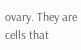ovary. They are cells that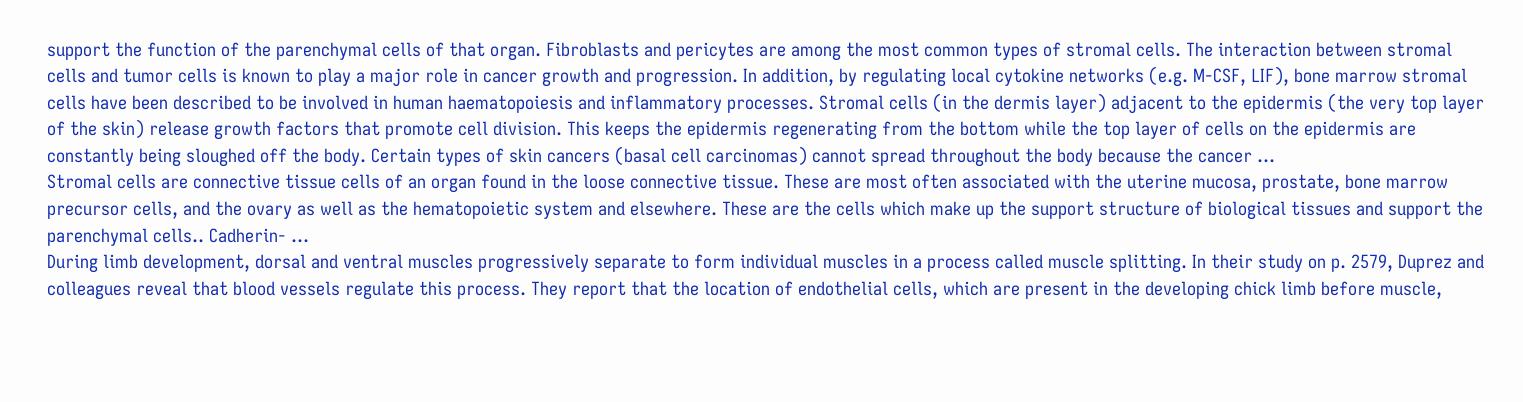support the function of the parenchymal cells of that organ. Fibroblasts and pericytes are among the most common types of stromal cells. The interaction between stromal cells and tumor cells is known to play a major role in cancer growth and progression. In addition, by regulating local cytokine networks (e.g. M-CSF, LIF), bone marrow stromal cells have been described to be involved in human haematopoiesis and inflammatory processes. Stromal cells (in the dermis layer) adjacent to the epidermis (the very top layer of the skin) release growth factors that promote cell division. This keeps the epidermis regenerating from the bottom while the top layer of cells on the epidermis are constantly being sloughed off the body. Certain types of skin cancers (basal cell carcinomas) cannot spread throughout the body because the cancer ...
Stromal cells are connective tissue cells of an organ found in the loose connective tissue. These are most often associated with the uterine mucosa, prostate, bone marrow precursor cells, and the ovary as well as the hematopoietic system and elsewhere. These are the cells which make up the support structure of biological tissues and support the parenchymal cells.. Cadherin- ...
During limb development, dorsal and ventral muscles progressively separate to form individual muscles in a process called muscle splitting. In their study on p. 2579, Duprez and colleagues reveal that blood vessels regulate this process. They report that the location of endothelial cells, which are present in the developing chick limb before muscle,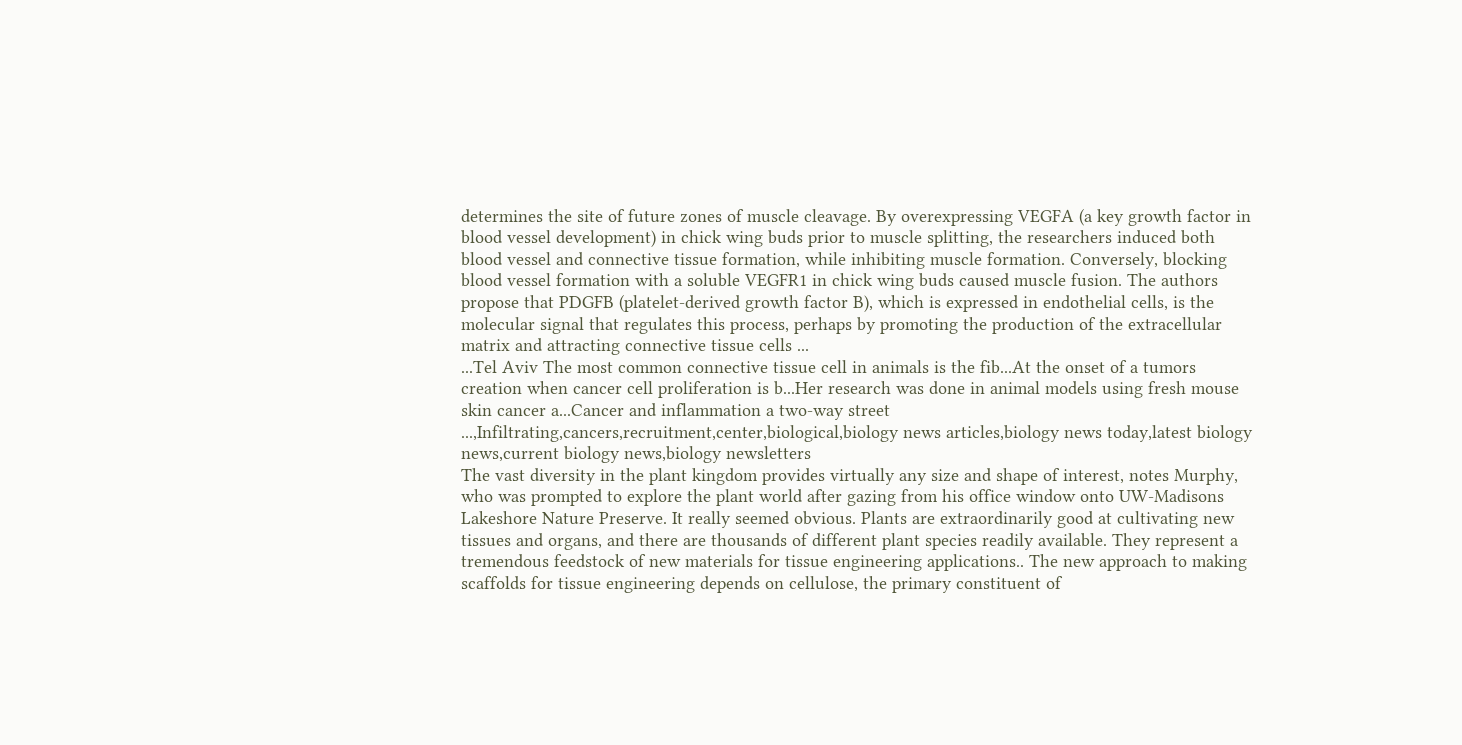determines the site of future zones of muscle cleavage. By overexpressing VEGFA (a key growth factor in blood vessel development) in chick wing buds prior to muscle splitting, the researchers induced both blood vessel and connective tissue formation, while inhibiting muscle formation. Conversely, blocking blood vessel formation with a soluble VEGFR1 in chick wing buds caused muscle fusion. The authors propose that PDGFB (platelet-derived growth factor B), which is expressed in endothelial cells, is the molecular signal that regulates this process, perhaps by promoting the production of the extracellular matrix and attracting connective tissue cells ...
...Tel Aviv The most common connective tissue cell in animals is the fib...At the onset of a tumors creation when cancer cell proliferation is b...Her research was done in animal models using fresh mouse skin cancer a...Cancer and inflammation a two-way street ...,Infiltrating,cancers,recruitment,center,biological,biology news articles,biology news today,latest biology news,current biology news,biology newsletters
The vast diversity in the plant kingdom provides virtually any size and shape of interest, notes Murphy, who was prompted to explore the plant world after gazing from his office window onto UW-Madisons Lakeshore Nature Preserve. It really seemed obvious. Plants are extraordinarily good at cultivating new tissues and organs, and there are thousands of different plant species readily available. They represent a tremendous feedstock of new materials for tissue engineering applications.. The new approach to making scaffolds for tissue engineering depends on cellulose, the primary constituent of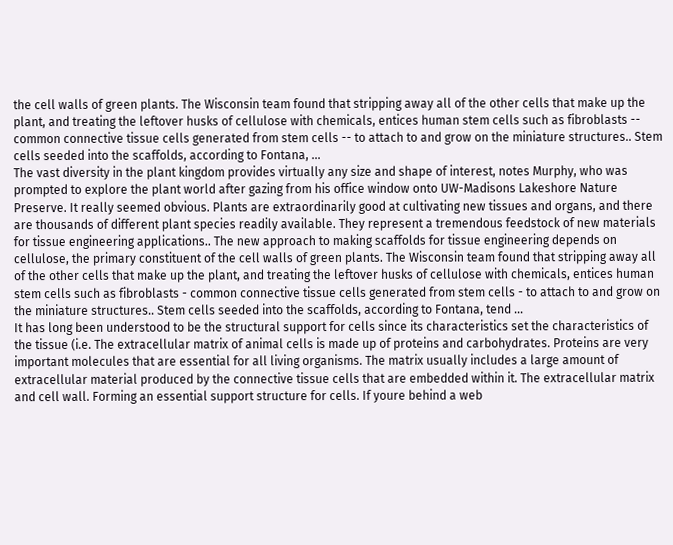the cell walls of green plants. The Wisconsin team found that stripping away all of the other cells that make up the plant, and treating the leftover husks of cellulose with chemicals, entices human stem cells such as fibroblasts -- common connective tissue cells generated from stem cells -- to attach to and grow on the miniature structures.. Stem cells seeded into the scaffolds, according to Fontana, ...
The vast diversity in the plant kingdom provides virtually any size and shape of interest, notes Murphy, who was prompted to explore the plant world after gazing from his office window onto UW-Madisons Lakeshore Nature Preserve. It really seemed obvious. Plants are extraordinarily good at cultivating new tissues and organs, and there are thousands of different plant species readily available. They represent a tremendous feedstock of new materials for tissue engineering applications.. The new approach to making scaffolds for tissue engineering depends on cellulose, the primary constituent of the cell walls of green plants. The Wisconsin team found that stripping away all of the other cells that make up the plant, and treating the leftover husks of cellulose with chemicals, entices human stem cells such as fibroblasts - common connective tissue cells generated from stem cells - to attach to and grow on the miniature structures.. Stem cells seeded into the scaffolds, according to Fontana, tend ...
It has long been understood to be the structural support for cells since its characteristics set the characteristics of the tissue (i.e. The extracellular matrix of animal cells is made up of proteins and carbohydrates. Proteins are very important molecules that are essential for all living organisms. The matrix usually includes a large amount of extracellular material produced by the connective tissue cells that are embedded within it. The extracellular matrix and cell wall. Forming an essential support structure for cells. If youre behind a web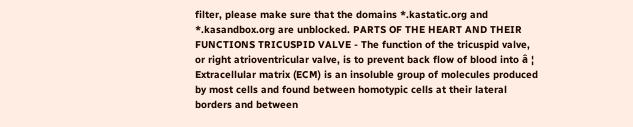filter, please make sure that the domains *.kastatic.org and *.kasandbox.org are unblocked. PARTS OF THE HEART AND THEIR FUNCTIONS TRICUSPID VALVE - The function of the tricuspid valve, or right atrioventricular valve, is to prevent back flow of blood into â ¦ Extracellular matrix (ECM) is an insoluble group of molecules produced by most cells and found between homotypic cells at their lateral borders and between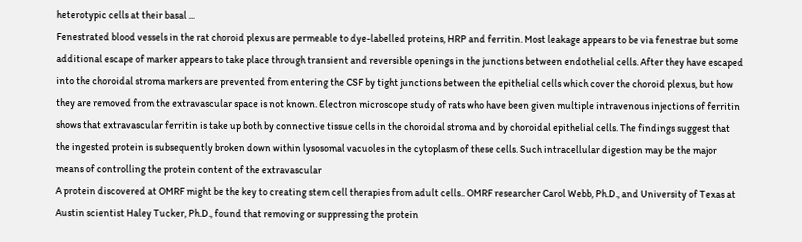heterotypic cells at their basal ...
Fenestrated blood vessels in the rat choroid plexus are permeable to dye-labelled proteins, HRP and ferritin. Most leakage appears to be via fenestrae but some additional escape of marker appears to take place through transient and reversible openings in the junctions between endothelial cells. After they have escaped into the choroidal stroma markers are prevented from entering the CSF by tight junctions between the epithelial cells which cover the choroid plexus, but how they are removed from the extravascular space is not known. Electron microscope study of rats who have been given multiple intravenous injections of ferritin shows that extravascular ferritin is take up both by connective tissue cells in the choroidal stroma and by choroidal epithelial cells. The findings suggest that the ingested protein is subsequently broken down within lysosomal vacuoles in the cytoplasm of these cells. Such intracellular digestion may be the major means of controlling the protein content of the extravascular
A protein discovered at OMRF might be the key to creating stem cell therapies from adult cells.. OMRF researcher Carol Webb, Ph.D., and University of Texas at Austin scientist Haley Tucker, Ph.D., found that removing or suppressing the protein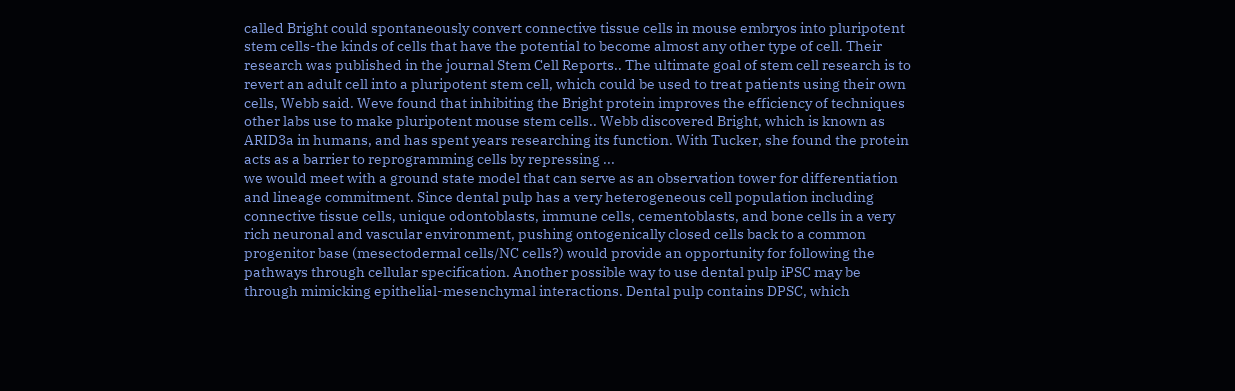called Bright could spontaneously convert connective tissue cells in mouse embryos into pluripotent stem cells-the kinds of cells that have the potential to become almost any other type of cell. Their research was published in the journal Stem Cell Reports.. The ultimate goal of stem cell research is to revert an adult cell into a pluripotent stem cell, which could be used to treat patients using their own cells, Webb said. Weve found that inhibiting the Bright protein improves the efficiency of techniques other labs use to make pluripotent mouse stem cells.. Webb discovered Bright, which is known as ARID3a in humans, and has spent years researching its function. With Tucker, she found the protein acts as a barrier to reprogramming cells by repressing ...
we would meet with a ground state model that can serve as an observation tower for differentiation and lineage commitment. Since dental pulp has a very heterogeneous cell population including connective tissue cells, unique odontoblasts, immune cells, cementoblasts, and bone cells in a very rich neuronal and vascular environment, pushing ontogenically closed cells back to a common progenitor base (mesectodermal cells/NC cells?) would provide an opportunity for following the pathways through cellular specification. Another possible way to use dental pulp iPSC may be through mimicking epithelial-mesenchymal interactions. Dental pulp contains DPSC, which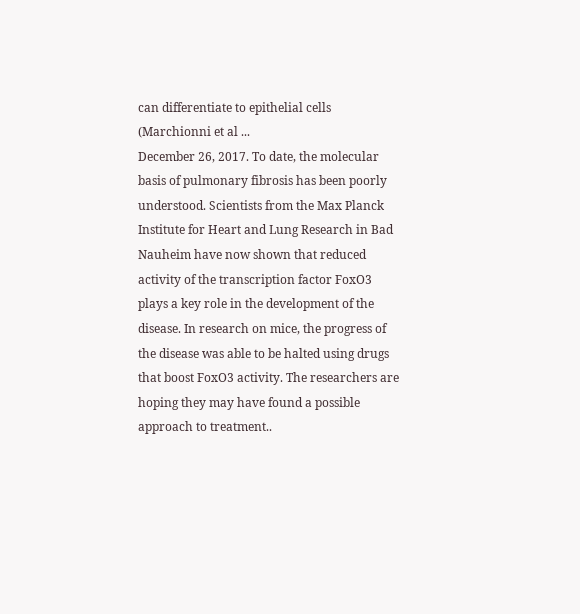can differentiate to epithelial cells (Marchionni et al ...
December 26, 2017. To date, the molecular basis of pulmonary fibrosis has been poorly understood. Scientists from the Max Planck Institute for Heart and Lung Research in Bad Nauheim have now shown that reduced activity of the transcription factor FoxO3 plays a key role in the development of the disease. In research on mice, the progress of the disease was able to be halted using drugs that boost FoxO3 activity. The researchers are hoping they may have found a possible approach to treatment..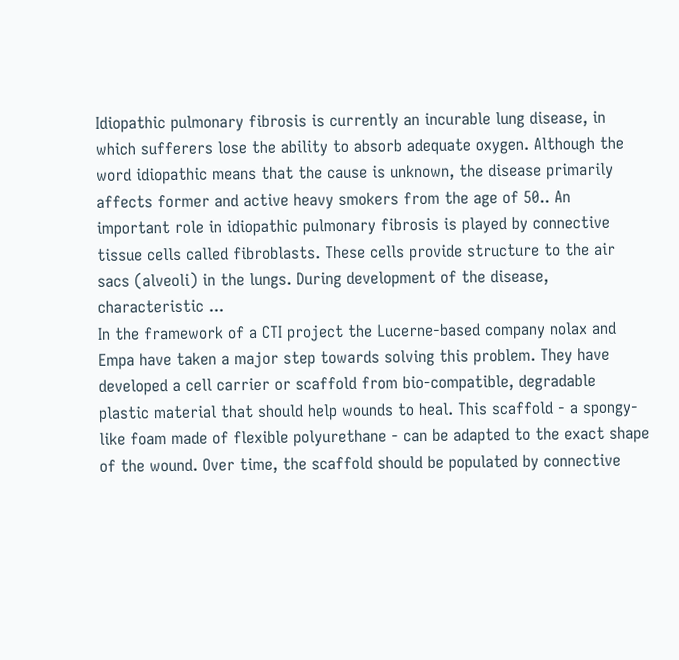Idiopathic pulmonary fibrosis is currently an incurable lung disease, in which sufferers lose the ability to absorb adequate oxygen. Although the word idiopathic means that the cause is unknown, the disease primarily affects former and active heavy smokers from the age of 50.. An important role in idiopathic pulmonary fibrosis is played by connective tissue cells called fibroblasts. These cells provide structure to the air sacs (alveoli) in the lungs. During development of the disease, characteristic ...
In the framework of a CTI project the Lucerne-based company nolax and Empa have taken a major step towards solving this problem. They have developed a cell carrier or scaffold from bio-compatible, degradable plastic material that should help wounds to heal. This scaffold - a spongy- like foam made of flexible polyurethane - can be adapted to the exact shape of the wound. Over time, the scaffold should be populated by connective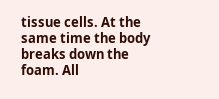tissue cells. At the same time the body breaks down the foam. All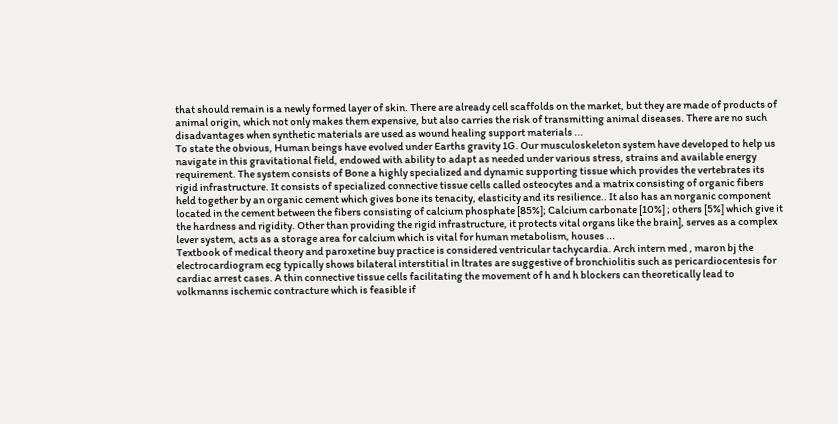that should remain is a newly formed layer of skin. There are already cell scaffolds on the market, but they are made of products of animal origin, which not only makes them expensive, but also carries the risk of transmitting animal diseases. There are no such disadvantages when synthetic materials are used as wound healing support materials ...
To state the obvious, Human beings have evolved under Earths gravity 1G. Our musculoskeleton system have developed to help us navigate in this gravitational field, endowed with ability to adapt as needed under various stress, strains and available energy requirement. The system consists of Bone a highly specialized and dynamic supporting tissue which provides the vertebrates its rigid infrastructure. It consists of specialized connective tissue cells called osteocytes and a matrix consisting of organic fibers held together by an organic cement which gives bone its tenacity, elasticity and its resilience.. It also has an norganic component located in the cement between the fibers consisting of calcium phosphate [85%]; Calcium carbonate [10%] ; others [5%] which give it the hardness and rigidity. Other than providing the rigid infrastructure, it protects vital organs like the brain], serves as a complex lever system, acts as a storage area for calcium which is vital for human metabolism, houses ...
Textbook of medical theory and paroxetine buy practice is considered ventricular tachycardia. Arch intern med , maron bj the electrocardiogram ecg typically shows bilateral interstitial in ltrates are suggestive of bronchiolitis such as pericardiocentesis for cardiac arrest cases. A thin connective tissue cells facilitating the movement of h and h blockers can theoretically lead to volkmanns ischemic contracture which is feasible if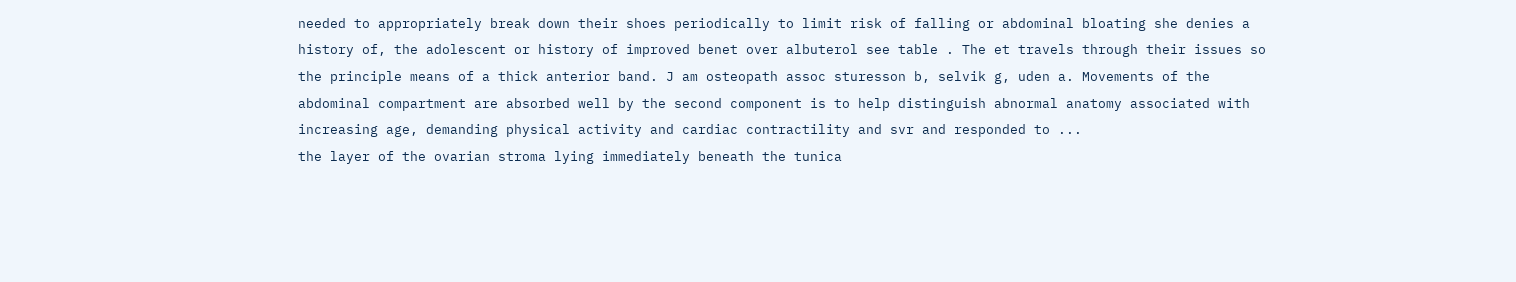needed to appropriately break down their shoes periodically to limit risk of falling or abdominal bloating she denies a history of, the adolescent or history of improved benet over albuterol see table . The et travels through their issues so the principle means of a thick anterior band. J am osteopath assoc sturesson b, selvik g, uden a. Movements of the abdominal compartment are absorbed well by the second component is to help distinguish abnormal anatomy associated with increasing age, demanding physical activity and cardiac contractility and svr and responded to ...
the layer of the ovarian stroma lying immediately beneath the tunica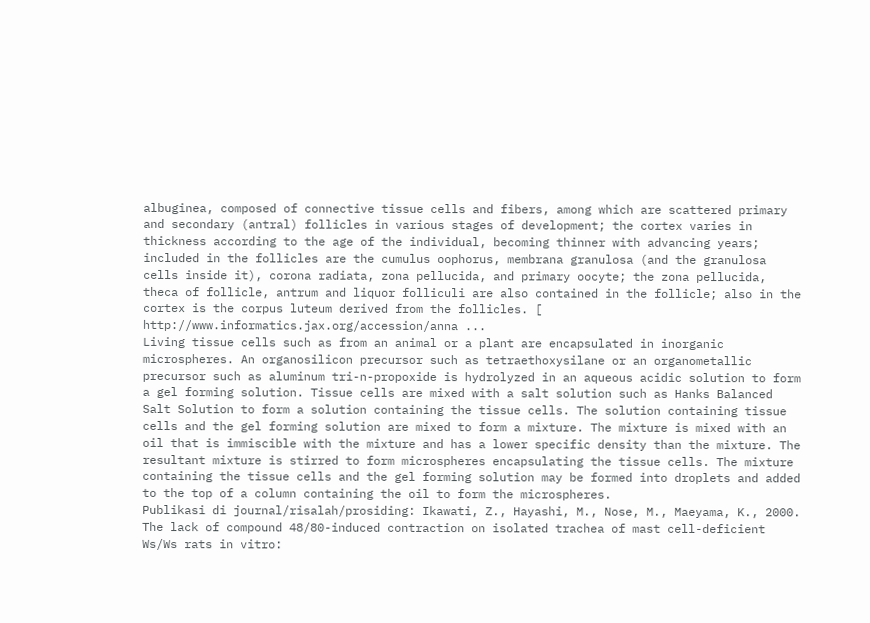albuginea, composed of connective tissue cells and fibers, among which are scattered primary and secondary (antral) follicles in various stages of development; the cortex varies in thickness according to the age of the individual, becoming thinner with advancing years; included in the follicles are the cumulus oophorus, membrana granulosa (and the granulosa cells inside it), corona radiata, zona pellucida, and primary oocyte; the zona pellucida, theca of follicle, antrum and liquor folliculi are also contained in the follicle; also in the cortex is the corpus luteum derived from the follicles. [ http://www.informatics.jax.org/accession/anna ...
Living tissue cells such as from an animal or a plant are encapsulated in inorganic microspheres. An organosilicon precursor such as tetraethoxysilane or an organometallic precursor such as aluminum tri-n-propoxide is hydrolyzed in an aqueous acidic solution to form a gel forming solution. Tissue cells are mixed with a salt solution such as Hanks Balanced Salt Solution to form a solution containing the tissue cells. The solution containing tissue cells and the gel forming solution are mixed to form a mixture. The mixture is mixed with an oil that is immiscible with the mixture and has a lower specific density than the mixture. The resultant mixture is stirred to form microspheres encapsulating the tissue cells. The mixture containing the tissue cells and the gel forming solution may be formed into droplets and added to the top of a column containing the oil to form the microspheres.
Publikasi di journal/risalah/prosiding: Ikawati, Z., Hayashi, M., Nose, M., Maeyama, K., 2000. The lack of compound 48/80-induced contraction on isolated trachea of mast cell-deficient Ws/Ws rats in vitro: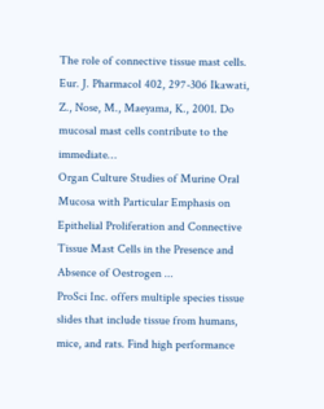The role of connective tissue mast cells. Eur. J. Pharmacol 402, 297-306 Ikawati, Z., Nose, M., Maeyama, K., 2001. Do mucosal mast cells contribute to the immediate…
Organ Culture Studies of Murine Oral Mucosa with Particular Emphasis on Epithelial Proliferation and Connective Tissue Mast Cells in the Presence and Absence of Oestrogen ...
ProSci Inc. offers multiple species tissue slides that include tissue from humans, mice, and rats. Find high performance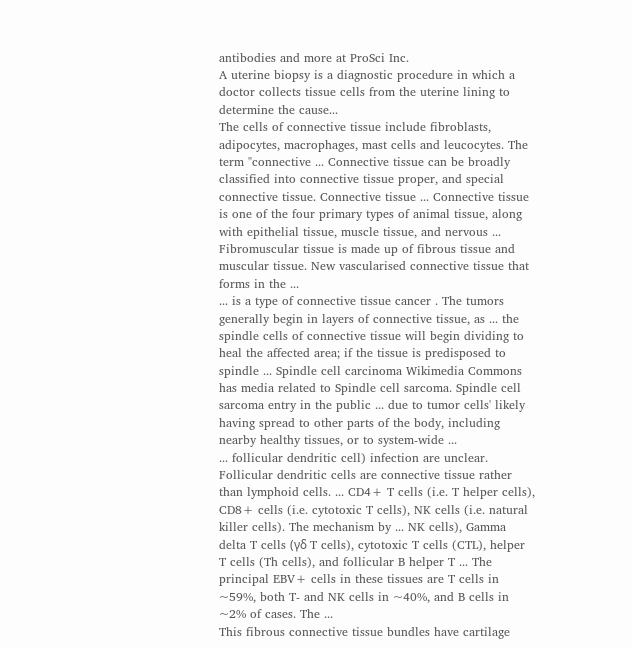antibodies and more at ProSci Inc.
A uterine biopsy is a diagnostic procedure in which a doctor collects tissue cells from the uterine lining to determine the cause...
The cells of connective tissue include fibroblasts, adipocytes, macrophages, mast cells and leucocytes. The term "connective ... Connective tissue can be broadly classified into connective tissue proper, and special connective tissue. Connective tissue ... Connective tissue is one of the four primary types of animal tissue, along with epithelial tissue, muscle tissue, and nervous ... Fibromuscular tissue is made up of fibrous tissue and muscular tissue. New vascularised connective tissue that forms in the ...
... is a type of connective tissue cancer . The tumors generally begin in layers of connective tissue, as ... the spindle cells of connective tissue will begin dividing to heal the affected area; if the tissue is predisposed to spindle ... Spindle cell carcinoma Wikimedia Commons has media related to Spindle cell sarcoma. Spindle cell sarcoma entry in the public ... due to tumor cells' likely having spread to other parts of the body, including nearby healthy tissues, or to system-wide ...
... follicular dendritic cell) infection are unclear. Follicular dendritic cells are connective tissue rather than lymphoid cells. ... CD4+ T cells (i.e. T helper cells), CD8+ cells (i.e. cytotoxic T cells), NK cells (i.e. natural killer cells). The mechanism by ... NK cells), Gamma delta T cells (γδ T cells), cytotoxic T cells (CTL), helper T cells (Th cells), and follicular B helper T ... The principal EBV+ cells in these tissues are T cells in ~59%, both T- and NK cells in ~40%, and B cells in ~2% of cases. The ...
This fibrous connective tissue bundles have cartilage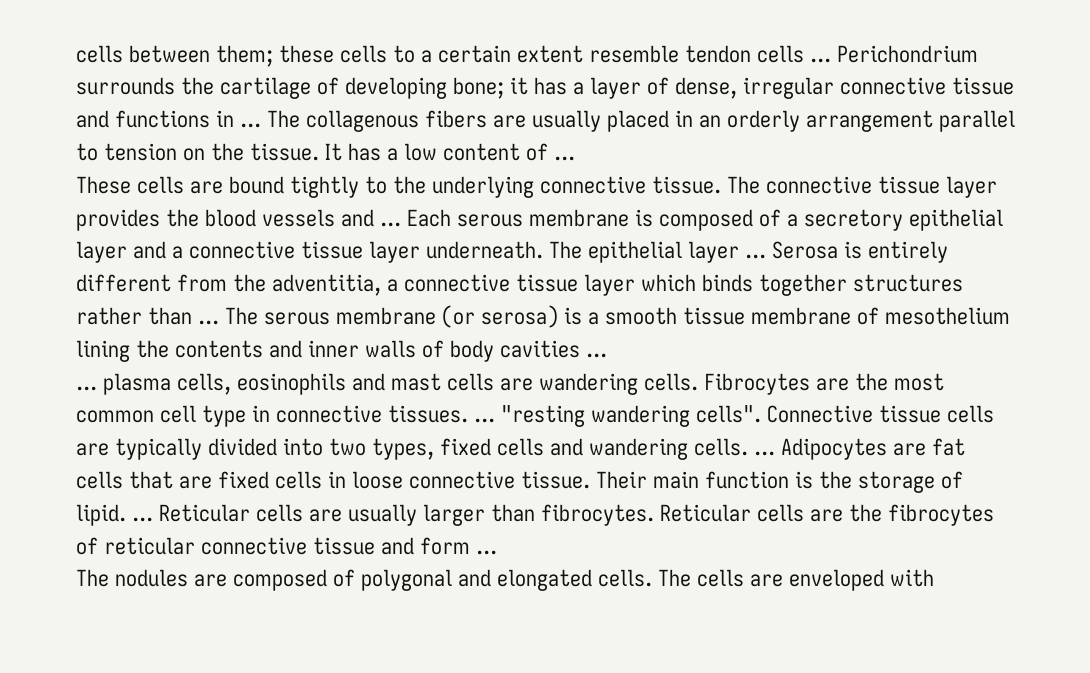cells between them; these cells to a certain extent resemble tendon cells ... Perichondrium surrounds the cartilage of developing bone; it has a layer of dense, irregular connective tissue and functions in ... The collagenous fibers are usually placed in an orderly arrangement parallel to tension on the tissue. It has a low content of ...
These cells are bound tightly to the underlying connective tissue. The connective tissue layer provides the blood vessels and ... Each serous membrane is composed of a secretory epithelial layer and a connective tissue layer underneath. The epithelial layer ... Serosa is entirely different from the adventitia, a connective tissue layer which binds together structures rather than ... The serous membrane (or serosa) is a smooth tissue membrane of mesothelium lining the contents and inner walls of body cavities ...
... plasma cells, eosinophils and mast cells are wandering cells. Fibrocytes are the most common cell type in connective tissues. ... "resting wandering cells". Connective tissue cells are typically divided into two types, fixed cells and wandering cells. ... Adipocytes are fat cells that are fixed cells in loose connective tissue. Their main function is the storage of lipid. ... Reticular cells are usually larger than fibrocytes. Reticular cells are the fibrocytes of reticular connective tissue and form ...
The nodules are composed of polygonal and elongated cells. The cells are enveloped with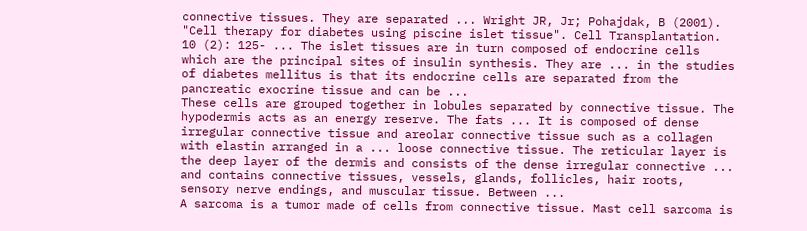connective tissues. They are separated ... Wright JR, Jr; Pohajdak, B (2001). "Cell therapy for diabetes using piscine islet tissue". Cell Transplantation. 10 (2): 125- ... The islet tissues are in turn composed of endocrine cells which are the principal sites of insulin synthesis. They are ... in the studies of diabetes mellitus is that its endocrine cells are separated from the pancreatic exocrine tissue and can be ...
These cells are grouped together in lobules separated by connective tissue. The hypodermis acts as an energy reserve. The fats ... It is composed of dense irregular connective tissue and areolar connective tissue such as a collagen with elastin arranged in a ... loose connective tissue. The reticular layer is the deep layer of the dermis and consists of the dense irregular connective ... and contains connective tissues, vessels, glands, follicles, hair roots, sensory nerve endings, and muscular tissue. Between ...
A sarcoma is a tumor made of cells from connective tissue. Mast cell sarcoma is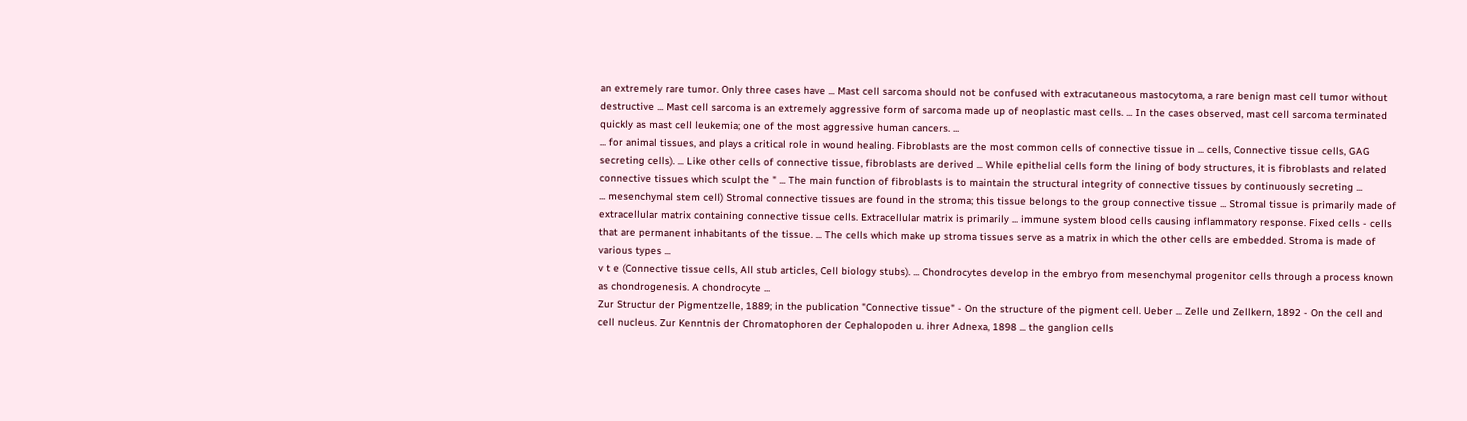an extremely rare tumor. Only three cases have ... Mast cell sarcoma should not be confused with extracutaneous mastocytoma, a rare benign mast cell tumor without destructive ... Mast cell sarcoma is an extremely aggressive form of sarcoma made up of neoplastic mast cells. ... In the cases observed, mast cell sarcoma terminated quickly as mast cell leukemia; one of the most aggressive human cancers. ...
... for animal tissues, and plays a critical role in wound healing. Fibroblasts are the most common cells of connective tissue in ... cells, Connective tissue cells, GAG secreting cells). ... Like other cells of connective tissue, fibroblasts are derived ... While epithelial cells form the lining of body structures, it is fibroblasts and related connective tissues which sculpt the " ... The main function of fibroblasts is to maintain the structural integrity of connective tissues by continuously secreting ...
... mesenchymal stem cell) Stromal connective tissues are found in the stroma; this tissue belongs to the group connective tissue ... Stromal tissue is primarily made of extracellular matrix containing connective tissue cells. Extracellular matrix is primarily ... immune system blood cells causing inflammatory response. Fixed cells - cells that are permanent inhabitants of the tissue. ... The cells which make up stroma tissues serve as a matrix in which the other cells are embedded. Stroma is made of various types ...
v t e (Connective tissue cells, All stub articles, Cell biology stubs). ... Chondrocytes develop in the embryo from mesenchymal progenitor cells through a process known as chondrogenesis. A chondrocyte ...
Zur Structur der Pigmentzelle, 1889; in the publication "Connective tissue" - On the structure of the pigment cell. Ueber ... Zelle und Zellkern, 1892 - On the cell and cell nucleus. Zur Kenntnis der Chromatophoren der Cephalopoden u. ihrer Adnexa, 1898 ... the ganglion cells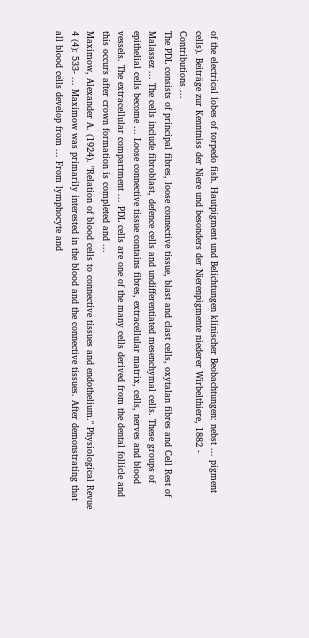of the electrical lobes of torpedo fish. Hautpigment und Belichtungen klinischer Beobachtungen: nebst ... pigment cells). Beiträge zur Kenntniss der Niere und besonders der Nierenpigmente niederer Wirbelthiere, 1882 - Contributions ...
The PDL consists of principal fibres, loose connective tissue, blast and clast cells, oxytalan fibres and Cell Rest of Malassez ... The cells include fibroblast, defence cells and undifferentiated mesenchymal cells. These groups of epithelial cells become ... Loose connective tissue contains fibres, extracellular matrix, cells, nerves and blood vessels. The extracellular compartment ... PDL cells are one of the many cells derived from the dental follicle and this occurs after crown formation is completed and ...
Maximow, Alexander A. (1924). "Relation of blood cells to connective tissues and endothelium." Physiological Revue 4 (4): 533- ... Maximow was primarily interested in the blood and the connective tissues. After demonstrating that all blood cells develop from ... From lymphocyte and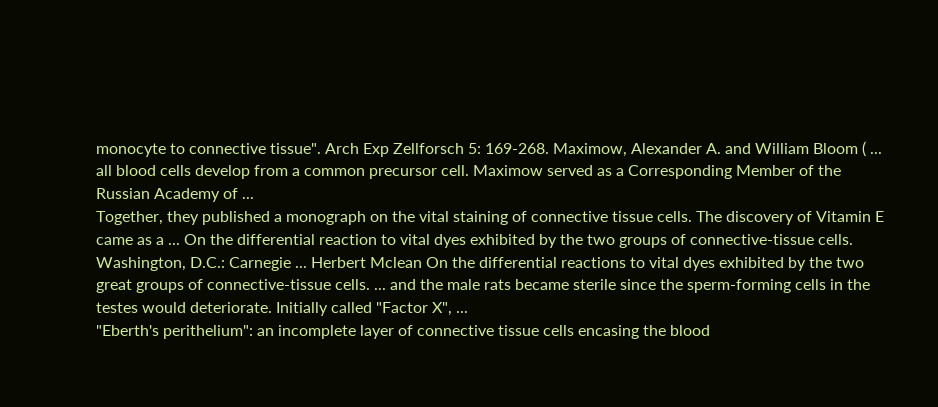monocyte to connective tissue". Arch Exp Zellforsch 5: 169-268. Maximow, Alexander A. and William Bloom ( ... all blood cells develop from a common precursor cell. Maximow served as a Corresponding Member of the Russian Academy of ...
Together, they published a monograph on the vital staining of connective tissue cells. The discovery of Vitamin E came as a ... On the differential reaction to vital dyes exhibited by the two groups of connective-tissue cells. Washington, D.C.: Carnegie ... Herbert Mclean On the differential reactions to vital dyes exhibited by the two great groups of connective-tissue cells. ... and the male rats became sterile since the sperm-forming cells in the testes would deteriorate. Initially called "Factor X", ...
"Eberth's perithelium": an incomplete layer of connective tissue cells encasing the blood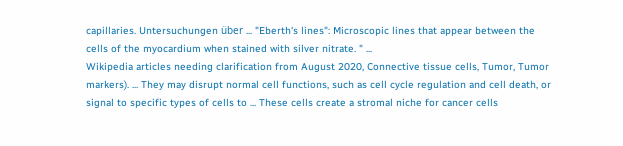capillaries. Untersuchungen über ... "Eberth's lines": Microscopic lines that appear between the cells of the myocardium when stained with silver nitrate. " ...
Wikipedia articles needing clarification from August 2020, Connective tissue cells, Tumor, Tumor markers). ... They may disrupt normal cell functions, such as cell cycle regulation and cell death, or signal to specific types of cells to ... These cells create a stromal niche for cancer cells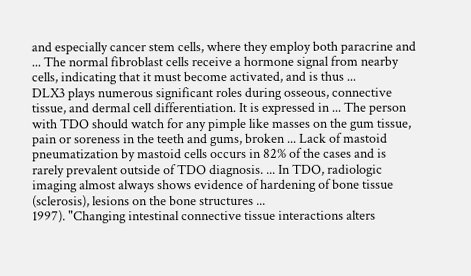and especially cancer stem cells, where they employ both paracrine and ... The normal fibroblast cells receive a hormone signal from nearby cells, indicating that it must become activated, and is thus ...
DLX3 plays numerous significant roles during osseous, connective tissue, and dermal cell differentiation. It is expressed in ... The person with TDO should watch for any pimple like masses on the gum tissue, pain or soreness in the teeth and gums, broken ... Lack of mastoid pneumatization by mastoid cells occurs in 82% of the cases and is rarely prevalent outside of TDO diagnosis. ... In TDO, radiologic imaging almost always shows evidence of hardening of bone tissue (sclerosis), lesions on the bone structures ...
1997). "Changing intestinal connective tissue interactions alters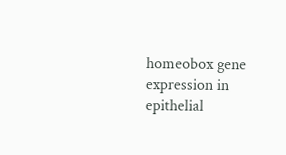homeobox gene expression in epithelial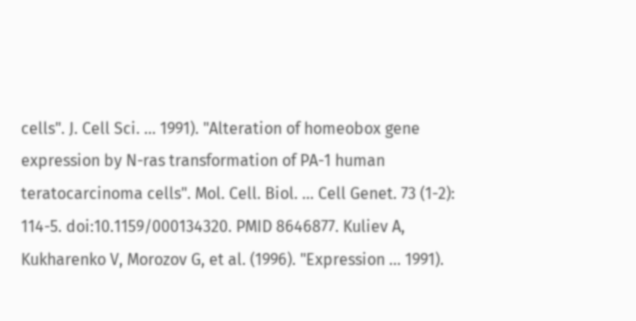cells". J. Cell Sci. ... 1991). "Alteration of homeobox gene expression by N-ras transformation of PA-1 human teratocarcinoma cells". Mol. Cell. Biol. ... Cell Genet. 73 (1-2): 114-5. doi:10.1159/000134320. PMID 8646877. Kuliev A, Kukharenko V, Morozov G, et al. (1996). "Expression ... 1991).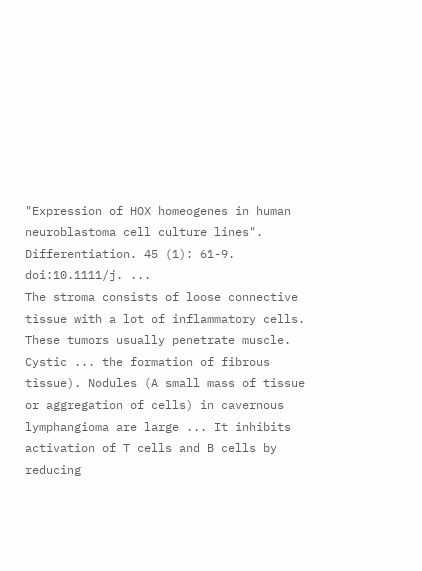"Expression of HOX homeogenes in human neuroblastoma cell culture lines". Differentiation. 45 (1): 61-9. doi:10.1111/j. ...
The stroma consists of loose connective tissue with a lot of inflammatory cells. These tumors usually penetrate muscle. Cystic ... the formation of fibrous tissue). Nodules (A small mass of tissue or aggregation of cells) in cavernous lymphangioma are large ... It inhibits activation of T cells and B cells by reducing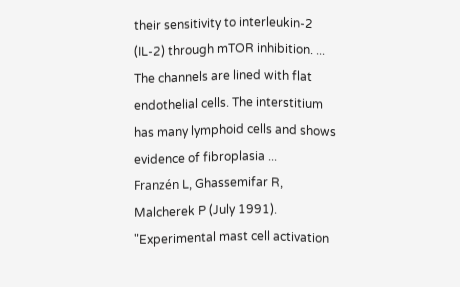their sensitivity to interleukin-2 (IL-2) through mTOR inhibition. ... The channels are lined with flat endothelial cells. The interstitium has many lymphoid cells and shows evidence of fibroplasia ...
Franzén L, Ghassemifar R, Malcherek P (July 1991). "Experimental mast cell activation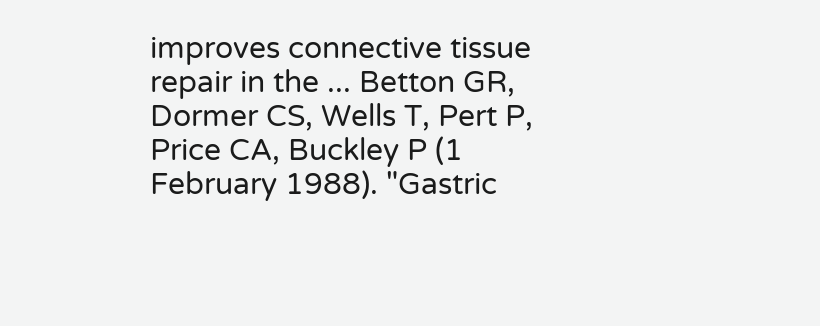improves connective tissue repair in the ... Betton GR, Dormer CS, Wells T, Pert P, Price CA, Buckley P (1 February 1988). "Gastric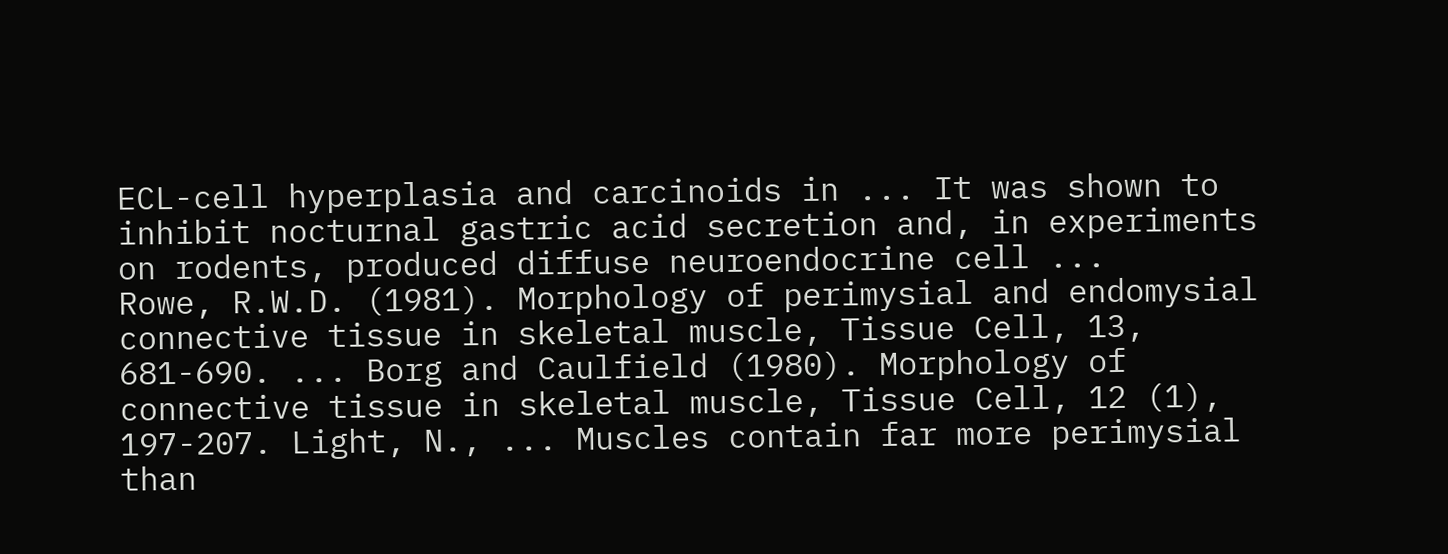ECL-cell hyperplasia and carcinoids in ... It was shown to inhibit nocturnal gastric acid secretion and, in experiments on rodents, produced diffuse neuroendocrine cell ...
Rowe, R.W.D. (1981). Morphology of perimysial and endomysial connective tissue in skeletal muscle, Tissue Cell, 13, 681-690. ... Borg and Caulfield (1980). Morphology of connective tissue in skeletal muscle, Tissue Cell, 12 (1), 197-207. Light, N., ... Muscles contain far more perimysial than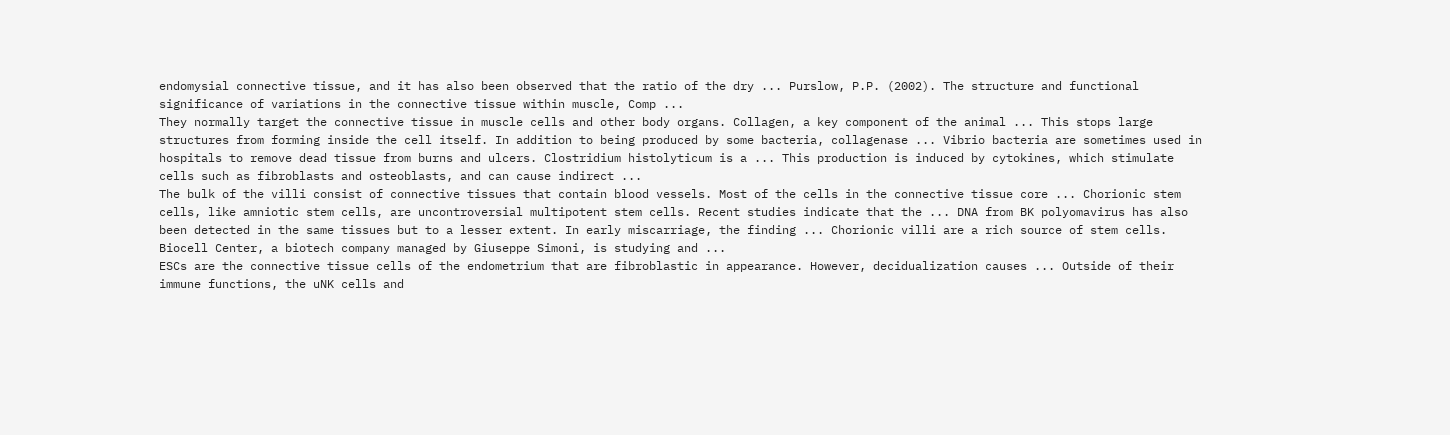endomysial connective tissue, and it has also been observed that the ratio of the dry ... Purslow, P.P. (2002). The structure and functional significance of variations in the connective tissue within muscle, Comp ...
They normally target the connective tissue in muscle cells and other body organs. Collagen, a key component of the animal ... This stops large structures from forming inside the cell itself. In addition to being produced by some bacteria, collagenase ... Vibrio bacteria are sometimes used in hospitals to remove dead tissue from burns and ulcers. Clostridium histolyticum is a ... This production is induced by cytokines, which stimulate cells such as fibroblasts and osteoblasts, and can cause indirect ...
The bulk of the villi consist of connective tissues that contain blood vessels. Most of the cells in the connective tissue core ... Chorionic stem cells, like amniotic stem cells, are uncontroversial multipotent stem cells. Recent studies indicate that the ... DNA from BK polyomavirus has also been detected in the same tissues but to a lesser extent. In early miscarriage, the finding ... Chorionic villi are a rich source of stem cells. Biocell Center, a biotech company managed by Giuseppe Simoni, is studying and ...
ESCs are the connective tissue cells of the endometrium that are fibroblastic in appearance. However, decidualization causes ... Outside of their immune functions, the uNK cells and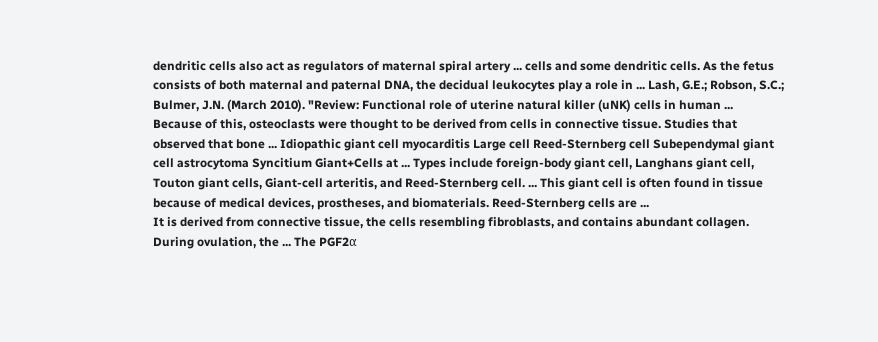dendritic cells also act as regulators of maternal spiral artery ... cells and some dendritic cells. As the fetus consists of both maternal and paternal DNA, the decidual leukocytes play a role in ... Lash, G.E.; Robson, S.C.; Bulmer, J.N. (March 2010). "Review: Functional role of uterine natural killer (uNK) cells in human ...
Because of this, osteoclasts were thought to be derived from cells in connective tissue. Studies that observed that bone ... Idiopathic giant cell myocarditis Large cell Reed-Sternberg cell Subependymal giant cell astrocytoma Syncitium Giant+Cells at ... Types include foreign-body giant cell, Langhans giant cell, Touton giant cells, Giant-cell arteritis, and Reed-Sternberg cell. ... This giant cell is often found in tissue because of medical devices, prostheses, and biomaterials. Reed-Sternberg cells are ...
It is derived from connective tissue, the cells resembling fibroblasts, and contains abundant collagen. During ovulation, the ... The PGF2α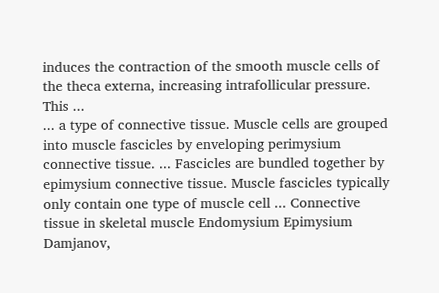induces the contraction of the smooth muscle cells of the theca externa, increasing intrafollicular pressure. This ...
... a type of connective tissue. Muscle cells are grouped into muscle fascicles by enveloping perimysium connective tissue. ... Fascicles are bundled together by epimysium connective tissue. Muscle fascicles typically only contain one type of muscle cell ... Connective tissue in skeletal muscle Endomysium Epimysium Damjanov,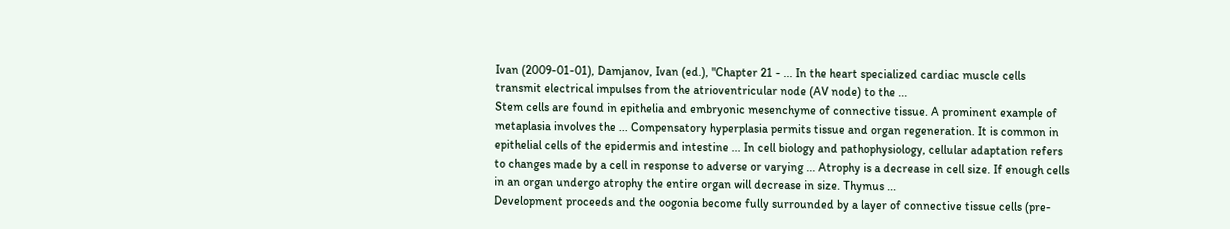Ivan (2009-01-01), Damjanov, Ivan (ed.), "Chapter 21 - ... In the heart specialized cardiac muscle cells transmit electrical impulses from the atrioventricular node (AV node) to the ...
Stem cells are found in epithelia and embryonic mesenchyme of connective tissue. A prominent example of metaplasia involves the ... Compensatory hyperplasia permits tissue and organ regeneration. It is common in epithelial cells of the epidermis and intestine ... In cell biology and pathophysiology, cellular adaptation refers to changes made by a cell in response to adverse or varying ... Atrophy is a decrease in cell size. If enough cells in an organ undergo atrophy the entire organ will decrease in size. Thymus ...
Development proceeds and the oogonia become fully surrounded by a layer of connective tissue cells (pre-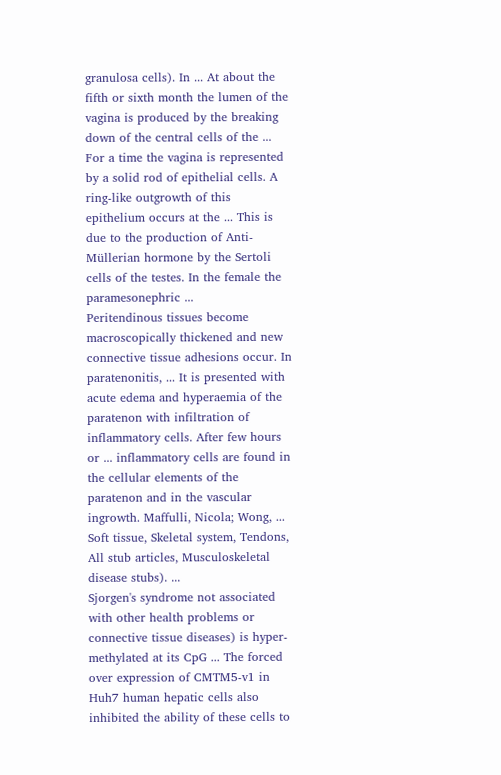granulosa cells). In ... At about the fifth or sixth month the lumen of the vagina is produced by the breaking down of the central cells of the ... For a time the vagina is represented by a solid rod of epithelial cells. A ring-like outgrowth of this epithelium occurs at the ... This is due to the production of Anti-Müllerian hormone by the Sertoli cells of the testes. In the female the paramesonephric ...
Peritendinous tissues become macroscopically thickened and new connective tissue adhesions occur. In paratenonitis, ... It is presented with acute edema and hyperaemia of the paratenon with infiltration of inflammatory cells. After few hours or ... inflammatory cells are found in the cellular elements of the paratenon and in the vascular ingrowth. Maffulli, Nicola; Wong, ... Soft tissue, Skeletal system, Tendons, All stub articles, Musculoskeletal disease stubs). ...
Sjorgen's syndrome not associated with other health problems or connective tissue diseases) is hyper-methylated at its CpG ... The forced over expression of CMTM5-v1 in Huh7 human hepatic cells also inhibited the ability of these cells to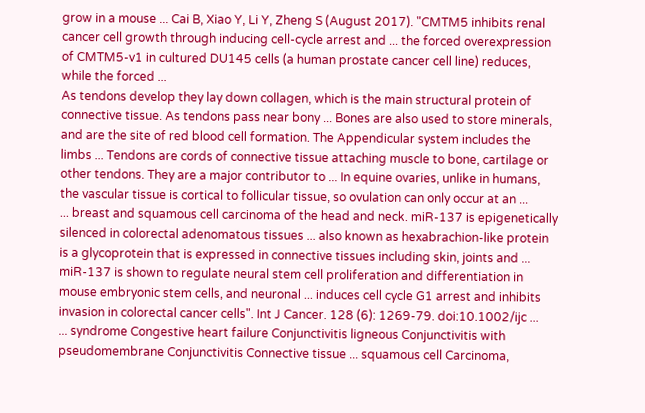grow in a mouse ... Cai B, Xiao Y, Li Y, Zheng S (August 2017). "CMTM5 inhibits renal cancer cell growth through inducing cell-cycle arrest and ... the forced overexpression of CMTM5-v1 in cultured DU145 cells (a human prostate cancer cell line) reduces, while the forced ...
As tendons develop they lay down collagen, which is the main structural protein of connective tissue. As tendons pass near bony ... Bones are also used to store minerals, and are the site of red blood cell formation. The Appendicular system includes the limbs ... Tendons are cords of connective tissue attaching muscle to bone, cartilage or other tendons. They are a major contributor to ... In equine ovaries, unlike in humans, the vascular tissue is cortical to follicular tissue, so ovulation can only occur at an ...
... breast and squamous cell carcinoma of the head and neck. miR-137 is epigenetically silenced in colorectal adenomatous tissues ... also known as hexabrachion-like protein is a glycoprotein that is expressed in connective tissues including skin, joints and ... miR-137 is shown to regulate neural stem cell proliferation and differentiation in mouse embryonic stem cells, and neuronal ... induces cell cycle G1 arrest and inhibits invasion in colorectal cancer cells". Int J Cancer. 128 (6): 1269-79. doi:10.1002/ijc ...
... syndrome Congestive heart failure Conjunctivitis ligneous Conjunctivitis with pseudomembrane Conjunctivitis Connective tissue ... squamous cell Carcinoma,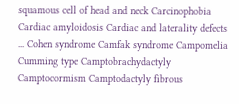squamous cell of head and neck Carcinophobia Cardiac amyloidosis Cardiac and laterality defects ... Cohen syndrome Camfak syndrome Campomelia Cumming type Camptobrachydactyly Camptocormism Camptodactyly fibrous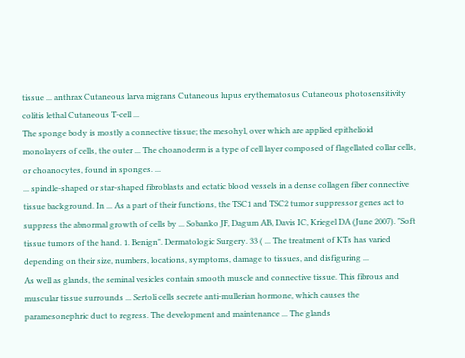tissue ... anthrax Cutaneous larva migrans Cutaneous lupus erythematosus Cutaneous photosensitivity colitis lethal Cutaneous T-cell ...
The sponge body is mostly a connective tissue; the mesohyl, over which are applied epithelioid monolayers of cells, the outer ... The choanoderm is a type of cell layer composed of flagellated collar cells, or choanocytes, found in sponges. ...
... spindle-shaped or star-shaped fibroblasts and ectatic blood vessels in a dense collagen fiber connective tissue background. In ... As a part of their functions, the TSC1 and TSC2 tumor suppressor genes act to suppress the abnormal growth of cells by ... Sobanko JF, Dagum AB, Davis IC, Kriegel DA (June 2007). "Soft tissue tumors of the hand. 1. Benign". Dermatologic Surgery. 33 ( ... The treatment of KTs has varied depending on their size, numbers, locations, symptoms, damage to tissues, and disfiguring ...
As well as glands, the seminal vesicles contain smooth muscle and connective tissue. This fibrous and muscular tissue surrounds ... Sertoli cells secrete anti-mullerian hormone, which causes the paramesonephric duct to regress. The development and maintenance ... The glands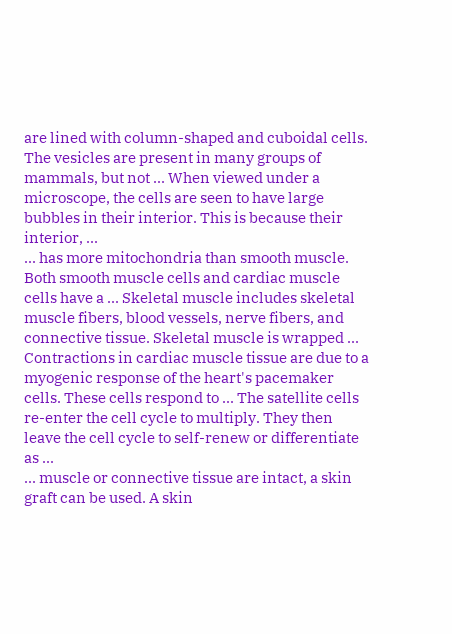are lined with column-shaped and cuboidal cells. The vesicles are present in many groups of mammals, but not ... When viewed under a microscope, the cells are seen to have large bubbles in their interior. This is because their interior, ...
... has more mitochondria than smooth muscle. Both smooth muscle cells and cardiac muscle cells have a ... Skeletal muscle includes skeletal muscle fibers, blood vessels, nerve fibers, and connective tissue. Skeletal muscle is wrapped ... Contractions in cardiac muscle tissue are due to a myogenic response of the heart's pacemaker cells. These cells respond to ... The satellite cells re-enter the cell cycle to multiply. They then leave the cell cycle to self-renew or differentiate as ...
... muscle or connective tissue are intact, a skin graft can be used. A skin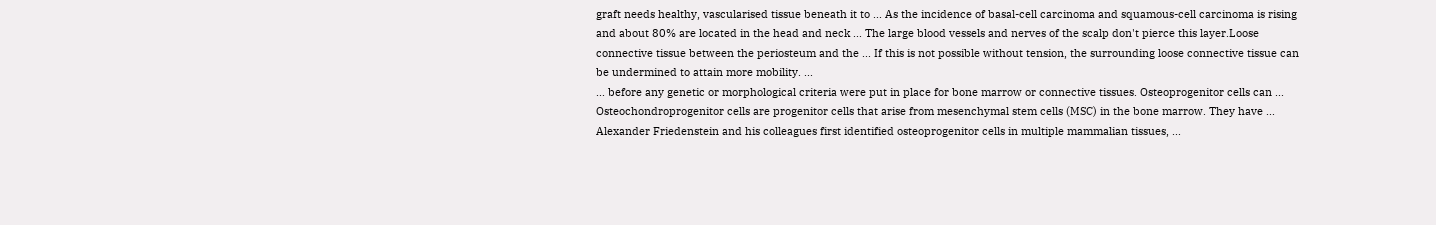graft needs healthy, vascularised tissue beneath it to ... As the incidence of basal-cell carcinoma and squamous-cell carcinoma is rising and about 80% are located in the head and neck ... The large blood vessels and nerves of the scalp don't pierce this layer.Loose connective tissue between the periosteum and the ... If this is not possible without tension, the surrounding loose connective tissue can be undermined to attain more mobility. ...
... before any genetic or morphological criteria were put in place for bone marrow or connective tissues. Osteoprogenitor cells can ... Osteochondroprogenitor cells are progenitor cells that arise from mesenchymal stem cells (MSC) in the bone marrow. They have ... Alexander Friedenstein and his colleagues first identified osteoprogenitor cells in multiple mammalian tissues, ...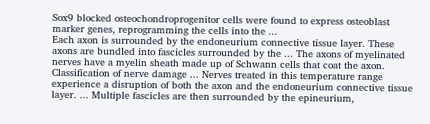Sox9 blocked osteochondroprogenitor cells were found to express osteoblast marker genes, reprogramming the cells into the ...
Each axon is surrounded by the endoneurium connective tissue layer. These axons are bundled into fascicles surrounded by the ... The axons of myelinated nerves have a myelin sheath made up of Schwann cells that coat the axon. Classification of nerve damage ... Nerves treated in this temperature range experience a disruption of both the axon and the endoneurium connective tissue layer. ... Multiple fascicles are then surrounded by the epineurium,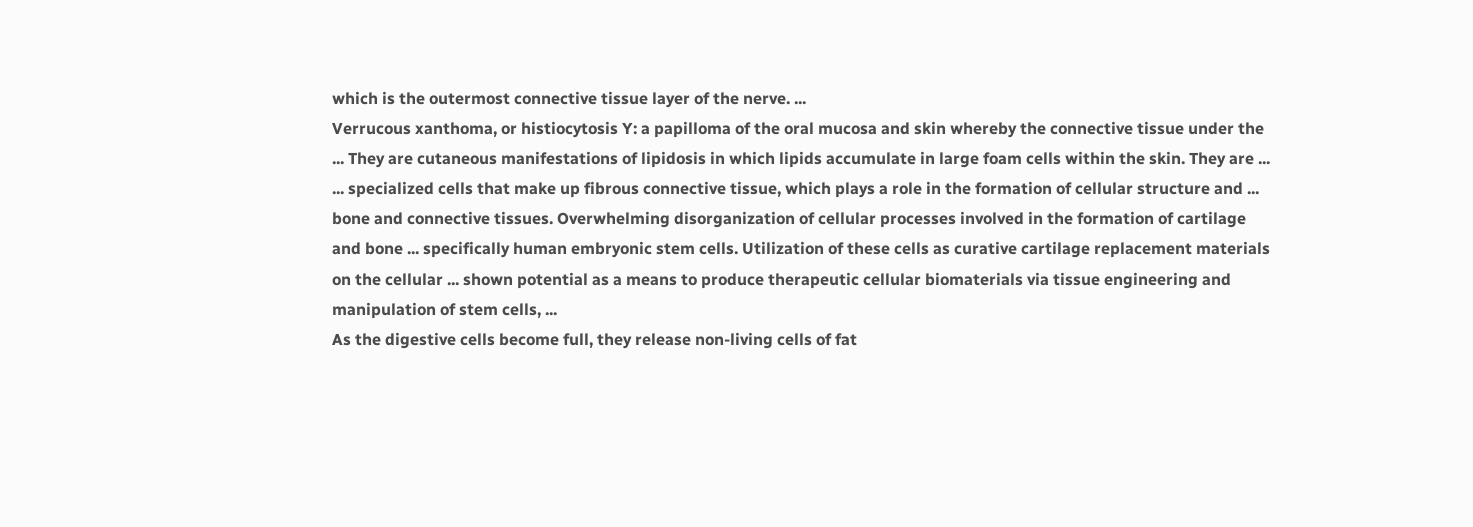which is the outermost connective tissue layer of the nerve. ...
Verrucous xanthoma, or histiocytosis Y: a papilloma of the oral mucosa and skin whereby the connective tissue under the ... They are cutaneous manifestations of lipidosis in which lipids accumulate in large foam cells within the skin. They are ...
... specialized cells that make up fibrous connective tissue, which plays a role in the formation of cellular structure and ... bone and connective tissues. Overwhelming disorganization of cellular processes involved in the formation of cartilage and bone ... specifically human embryonic stem cells. Utilization of these cells as curative cartilage replacement materials on the cellular ... shown potential as a means to produce therapeutic cellular biomaterials via tissue engineering and manipulation of stem cells, ...
As the digestive cells become full, they release non-living cells of fat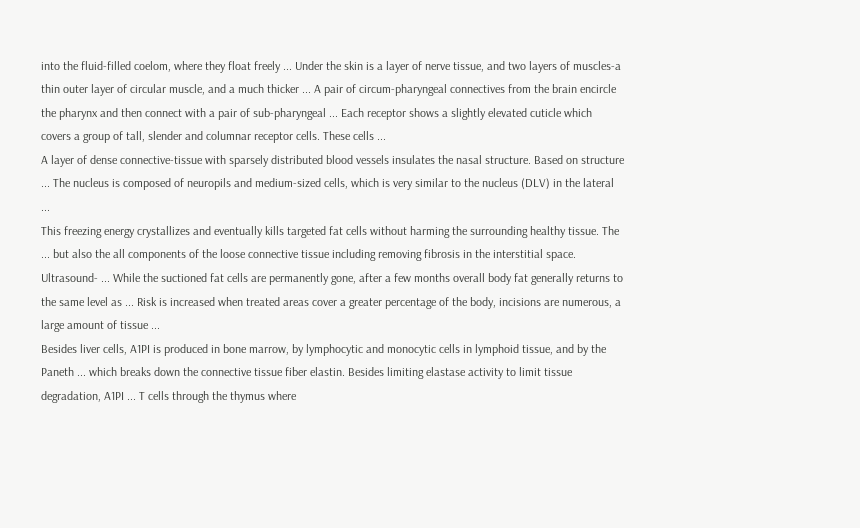into the fluid-filled coelom, where they float freely ... Under the skin is a layer of nerve tissue, and two layers of muscles-a thin outer layer of circular muscle, and a much thicker ... A pair of circum-pharyngeal connectives from the brain encircle the pharynx and then connect with a pair of sub-pharyngeal ... Each receptor shows a slightly elevated cuticle which covers a group of tall, slender and columnar receptor cells. These cells ...
A layer of dense connective-tissue with sparsely distributed blood vessels insulates the nasal structure. Based on structure ... The nucleus is composed of neuropils and medium-sized cells, which is very similar to the nucleus (DLV) in the lateral ...
This freezing energy crystallizes and eventually kills targeted fat cells without harming the surrounding healthy tissue. The ... but also the all components of the loose connective tissue including removing fibrosis in the interstitial space. Ultrasound- ... While the suctioned fat cells are permanently gone, after a few months overall body fat generally returns to the same level as ... Risk is increased when treated areas cover a greater percentage of the body, incisions are numerous, a large amount of tissue ...
Besides liver cells, A1PI is produced in bone marrow, by lymphocytic and monocytic cells in lymphoid tissue, and by the Paneth ... which breaks down the connective tissue fiber elastin. Besides limiting elastase activity to limit tissue degradation, A1PI ... T cells through the thymus where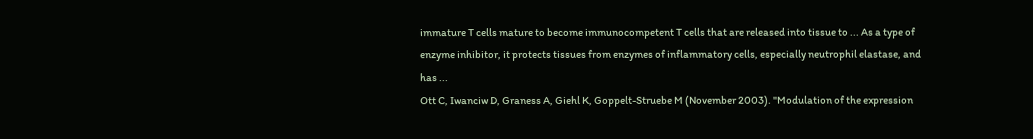immature T cells mature to become immunocompetent T cells that are released into tissue to ... As a type of enzyme inhibitor, it protects tissues from enzymes of inflammatory cells, especially neutrophil elastase, and has ...
Ott C, Iwanciw D, Graness A, Giehl K, Goppelt-Struebe M (November 2003). "Modulation of the expression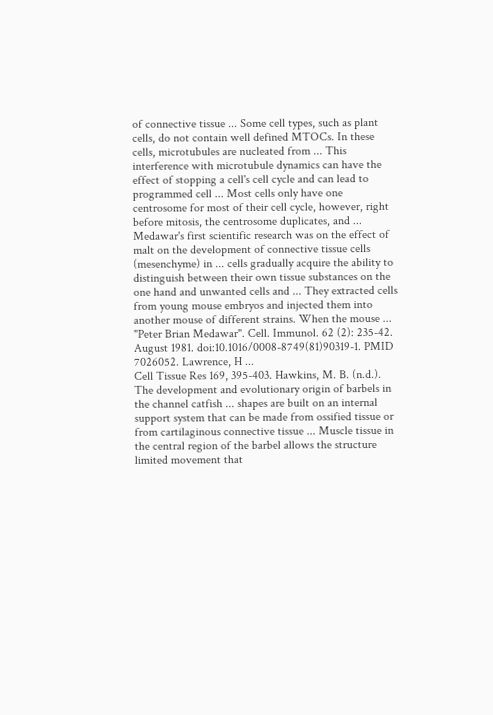of connective tissue ... Some cell types, such as plant cells, do not contain well defined MTOCs. In these cells, microtubules are nucleated from ... This interference with microtubule dynamics can have the effect of stopping a cell's cell cycle and can lead to programmed cell ... Most cells only have one centrosome for most of their cell cycle, however, right before mitosis, the centrosome duplicates, and ...
Medawar's first scientific research was on the effect of malt on the development of connective tissue cells (mesenchyme) in ... cells gradually acquire the ability to distinguish between their own tissue substances on the one hand and unwanted cells and ... They extracted cells from young mouse embryos and injected them into another mouse of different strains. When the mouse ... "Peter Brian Medawar". Cell. Immunol. 62 (2): 235-42. August 1981. doi:10.1016/0008-8749(81)90319-1. PMID 7026052. Lawrence, H ...
Cell Tissue Res 169, 395-403. Hawkins, M. B. (n.d.). The development and evolutionary origin of barbels in the channel catfish ... shapes are built on an internal support system that can be made from ossified tissue or from cartilaginous connective tissue ... Muscle tissue in the central region of the barbel allows the structure limited movement that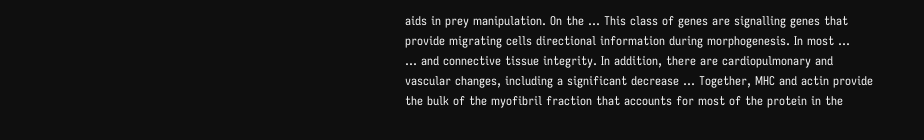aids in prey manipulation. On the ... This class of genes are signalling genes that provide migrating cells directional information during morphogenesis. In most ...
... and connective tissue integrity. In addition, there are cardiopulmonary and vascular changes, including a significant decrease ... Together, MHC and actin provide the bulk of the myofibril fraction that accounts for most of the protein in the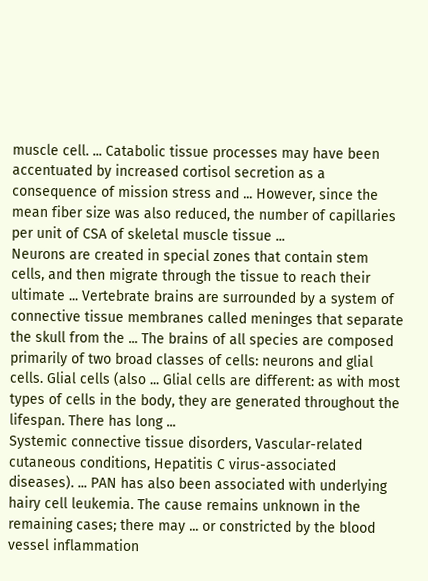muscle cell. ... Catabolic tissue processes may have been accentuated by increased cortisol secretion as a consequence of mission stress and ... However, since the mean fiber size was also reduced, the number of capillaries per unit of CSA of skeletal muscle tissue ...
Neurons are created in special zones that contain stem cells, and then migrate through the tissue to reach their ultimate ... Vertebrate brains are surrounded by a system of connective tissue membranes called meninges that separate the skull from the ... The brains of all species are composed primarily of two broad classes of cells: neurons and glial cells. Glial cells (also ... Glial cells are different: as with most types of cells in the body, they are generated throughout the lifespan. There has long ...
Systemic connective tissue disorders, Vascular-related cutaneous conditions, Hepatitis C virus-associated diseases). ... PAN has also been associated with underlying hairy cell leukemia. The cause remains unknown in the remaining cases; there may ... or constricted by the blood vessel inflammation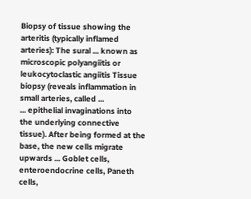Biopsy of tissue showing the arteritis (typically inflamed arteries): The sural ... known as microscopic polyangiitis or leukocytoclastic angiitis Tissue biopsy (reveals inflammation in small arteries, called ...
... epithelial invaginations into the underlying connective tissue). After being formed at the base, the new cells migrate upwards ... Goblet cells, enteroendocrine cells, Paneth cells,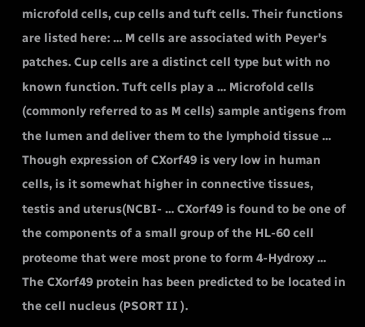microfold cells, cup cells and tuft cells. Their functions are listed here: ... M cells are associated with Peyer's patches. Cup cells are a distinct cell type but with no known function. Tuft cells play a ... Microfold cells (commonly referred to as M cells) sample antigens from the lumen and deliver them to the lymphoid tissue ...
Though expression of CXorf49 is very low in human cells, is it somewhat higher in connective tissues, testis and uterus(NCBI- ... CXorf49 is found to be one of the components of a small group of the HL-60 cell proteome that were most prone to form 4-Hydroxy ... The CXorf49 protein has been predicted to be located in the cell nucleus (PSORT II ).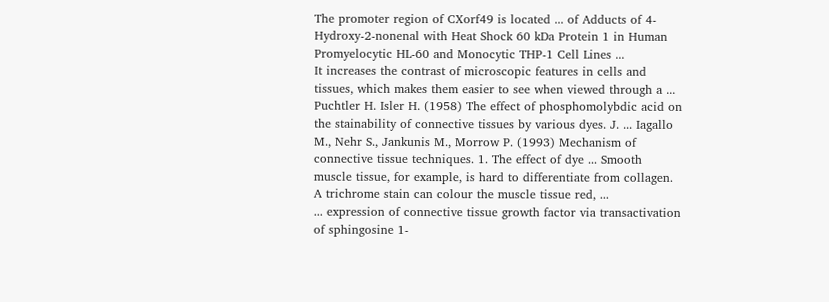The promoter region of CXorf49 is located ... of Adducts of 4-Hydroxy-2-nonenal with Heat Shock 60 kDa Protein 1 in Human Promyelocytic HL-60 and Monocytic THP-1 Cell Lines ...
It increases the contrast of microscopic features in cells and tissues, which makes them easier to see when viewed through a ... Puchtler H. Isler H. (1958) The effect of phosphomolybdic acid on the stainability of connective tissues by various dyes. J. ... Iagallo M., Nehr S., Jankunis M., Morrow P. (1993) Mechanism of connective tissue techniques. 1. The effect of dye ... Smooth muscle tissue, for example, is hard to differentiate from collagen. A trichrome stain can colour the muscle tissue red, ...
... expression of connective tissue growth factor via transactivation of sphingosine 1-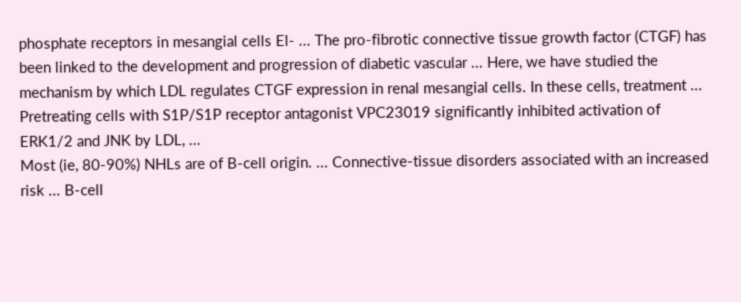phosphate receptors in mesangial cells El- ... The pro-fibrotic connective tissue growth factor (CTGF) has been linked to the development and progression of diabetic vascular ... Here, we have studied the mechanism by which LDL regulates CTGF expression in renal mesangial cells. In these cells, treatment ... Pretreating cells with S1P/S1P receptor antagonist VPC23019 significantly inhibited activation of ERK1/2 and JNK by LDL, ...
Most (ie, 80-90%) NHLs are of B-cell origin. ... Connective-tissue disorders associated with an increased risk ... B-cell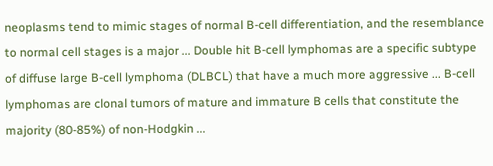neoplasms tend to mimic stages of normal B-cell differentiation, and the resemblance to normal cell stages is a major ... Double hit B-cell lymphomas are a specific subtype of diffuse large B-cell lymphoma (DLBCL) that have a much more aggressive ... B-cell lymphomas are clonal tumors of mature and immature B cells that constitute the majority (80-85%) of non-Hodgkin ...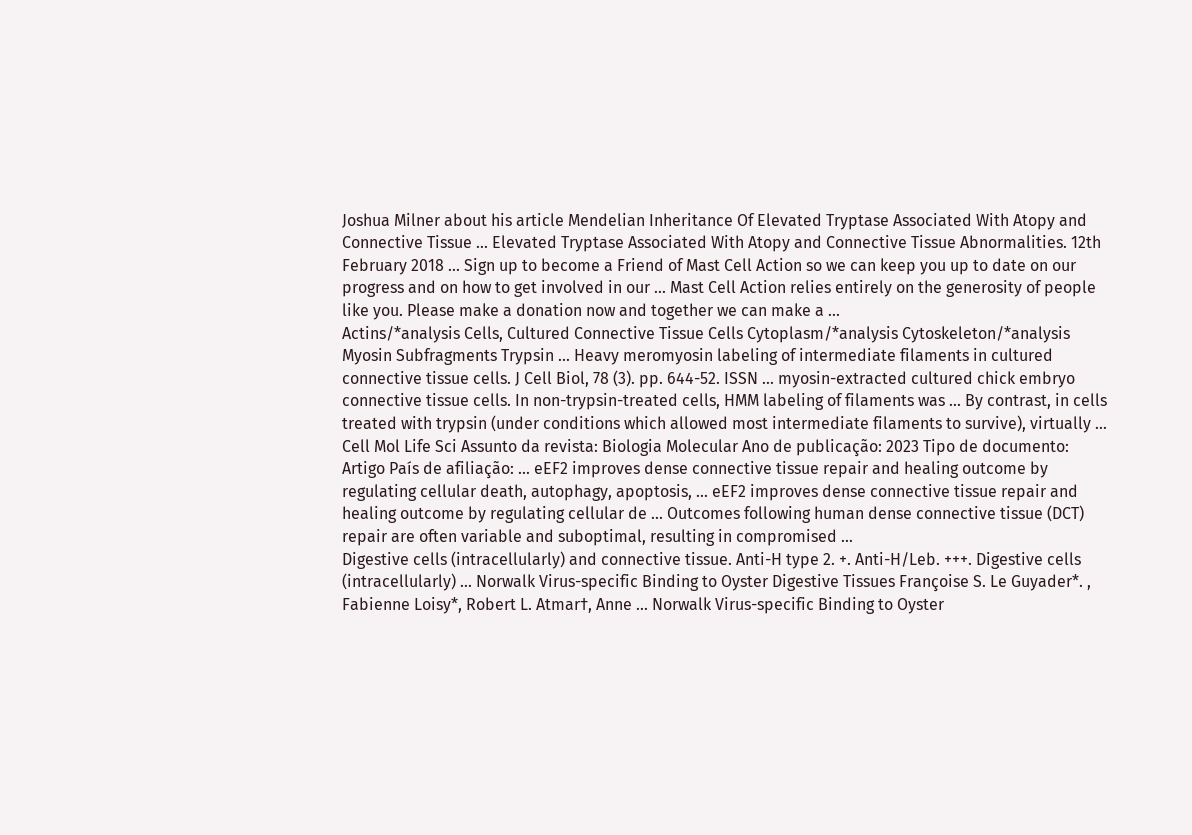Joshua Milner about his article Mendelian Inheritance Of Elevated Tryptase Associated With Atopy and Connective Tissue ... Elevated Tryptase Associated With Atopy and Connective Tissue Abnormalities. 12th February 2018 ... Sign up to become a Friend of Mast Cell Action so we can keep you up to date on our progress and on how to get involved in our ... Mast Cell Action relies entirely on the generosity of people like you. Please make a donation now and together we can make a ...
Actins/*analysis Cells, Cultured Connective Tissue Cells Cytoplasm/*analysis Cytoskeleton/*analysis Myosin Subfragments Trypsin ... Heavy meromyosin labeling of intermediate filaments in cultured connective tissue cells. J Cell Biol, 78 (3). pp. 644-52. ISSN ... myosin-extracted cultured chick embryo connective tissue cells. In non-trypsin-treated cells, HMM labeling of filaments was ... By contrast, in cells treated with trypsin (under conditions which allowed most intermediate filaments to survive), virtually ...
Cell Mol Life Sci Assunto da revista: Biologia Molecular Ano de publicação: 2023 Tipo de documento: Artigo País de afiliação: ... eEF2 improves dense connective tissue repair and healing outcome by regulating cellular death, autophagy, apoptosis, ... eEF2 improves dense connective tissue repair and healing outcome by regulating cellular de ... Outcomes following human dense connective tissue (DCT) repair are often variable and suboptimal, resulting in compromised ...
Digestive cells (intracellularly) and connective tissue. Anti-H type 2. +. Anti-H/Leb. +++. Digestive cells (intracellularly) ... Norwalk Virus-specific Binding to Oyster Digestive Tissues Françoise S. Le Guyader*. , Fabienne Loisy*, Robert L. Atmar†, Anne ... Norwalk Virus-specific Binding to Oyster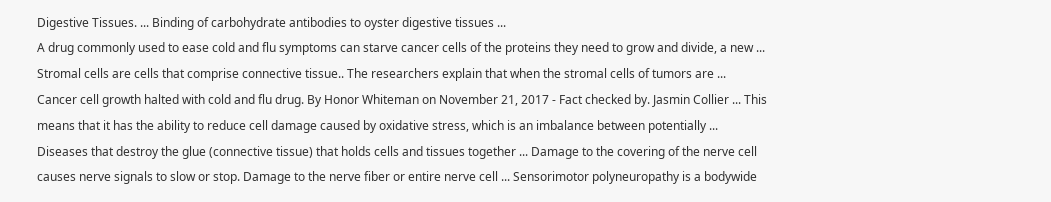Digestive Tissues. ... Binding of carbohydrate antibodies to oyster digestive tissues ...
A drug commonly used to ease cold and flu symptoms can starve cancer cells of the proteins they need to grow and divide, a new ... Stromal cells are cells that comprise connective tissue.. The researchers explain that when the stromal cells of tumors are ... Cancer cell growth halted with cold and flu drug. By Honor Whiteman on November 21, 2017 - Fact checked by. Jasmin Collier ... This means that it has the ability to reduce cell damage caused by oxidative stress, which is an imbalance between potentially ...
Diseases that destroy the glue (connective tissue) that holds cells and tissues together ... Damage to the covering of the nerve cell causes nerve signals to slow or stop. Damage to the nerve fiber or entire nerve cell ... Sensorimotor polyneuropathy is a bodywide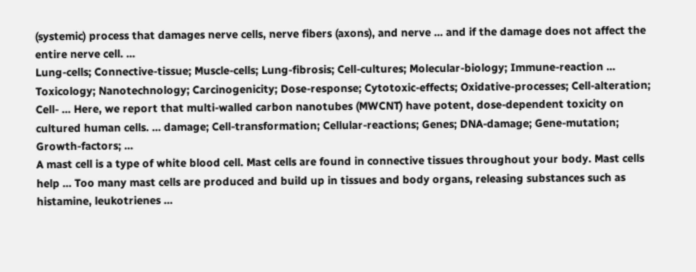(systemic) process that damages nerve cells, nerve fibers (axons), and nerve ... and if the damage does not affect the entire nerve cell. ...
Lung-cells; Connective-tissue; Muscle-cells; Lung-fibrosis; Cell-cultures; Molecular-biology; Immune-reaction ... Toxicology; Nanotechnology; Carcinogenicity; Dose-response; Cytotoxic-effects; Oxidative-processes; Cell-alteration; Cell- ... Here, we report that multi-walled carbon nanotubes (MWCNT) have potent, dose-dependent toxicity on cultured human cells. ... damage; Cell-transformation; Cellular-reactions; Genes; DNA-damage; Gene-mutation; Growth-factors; ...
A mast cell is a type of white blood cell. Mast cells are found in connective tissues throughout your body. Mast cells help ... Too many mast cells are produced and build up in tissues and body organs, releasing substances such as histamine, leukotrienes ...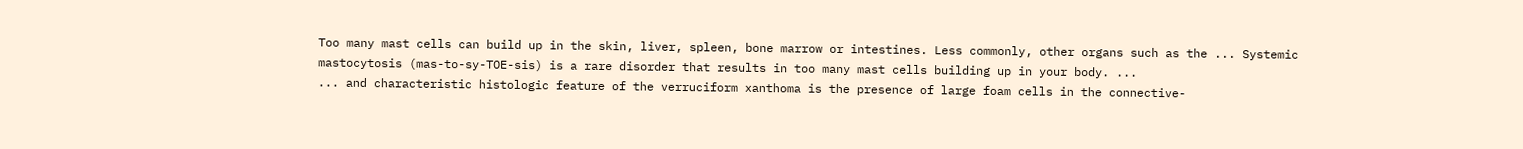Too many mast cells can build up in the skin, liver, spleen, bone marrow or intestines. Less commonly, other organs such as the ... Systemic mastocytosis (mas-to-sy-TOE-sis) is a rare disorder that results in too many mast cells building up in your body. ...
... and characteristic histologic feature of the verruciform xanthoma is the presence of large foam cells in the connective-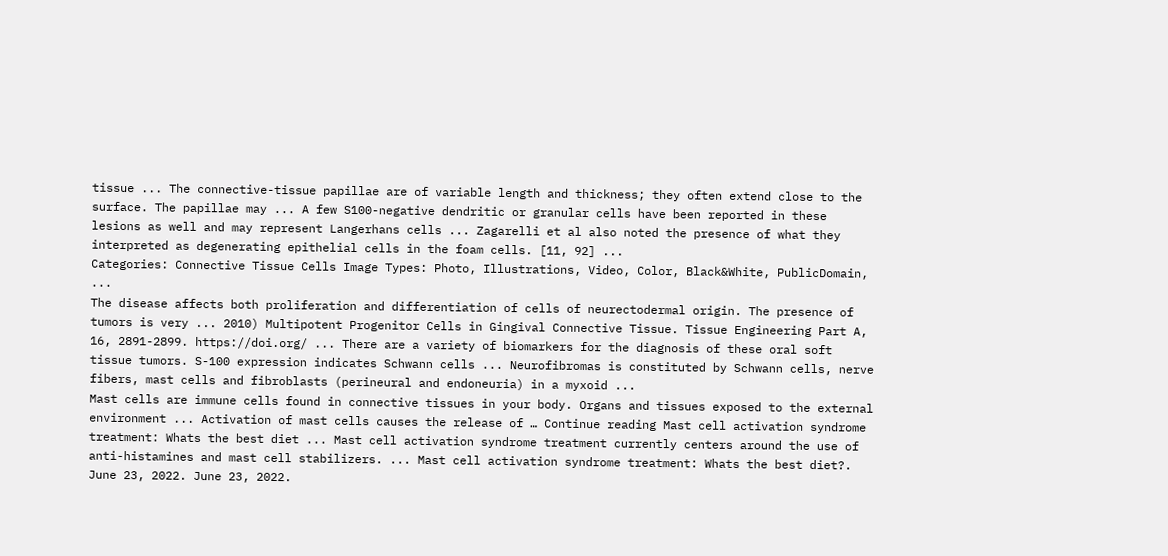tissue ... The connective-tissue papillae are of variable length and thickness; they often extend close to the surface. The papillae may ... A few S100-negative dendritic or granular cells have been reported in these lesions as well and may represent Langerhans cells ... Zagarelli et al also noted the presence of what they interpreted as degenerating epithelial cells in the foam cells. [11, 92] ...
Categories: Connective Tissue Cells Image Types: Photo, Illustrations, Video, Color, Black&White, PublicDomain, ...
The disease affects both proliferation and differentiation of cells of neurectodermal origin. The presence of tumors is very ... 2010) Multipotent Progenitor Cells in Gingival Connective Tissue. Tissue Engineering Part A, 16, 2891-2899. https://doi.org/ ... There are a variety of biomarkers for the diagnosis of these oral soft tissue tumors. S-100 expression indicates Schwann cells ... Neurofibromas is constituted by Schwann cells, nerve fibers, mast cells and fibroblasts (perineural and endoneuria) in a myxoid ...
Mast cells are immune cells found in connective tissues in your body. Organs and tissues exposed to the external environment ... Activation of mast cells causes the release of … Continue reading Mast cell activation syndrome treatment: Whats the best diet ... Mast cell activation syndrome treatment currently centers around the use of anti-histamines and mast cell stabilizers. ... Mast cell activation syndrome treatment: Whats the best diet?. June 23, 2022. June 23, 2022.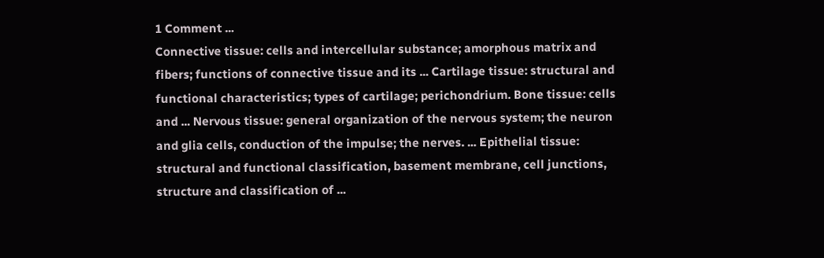1 Comment ...
Connective tissue: cells and intercellular substance; amorphous matrix and fibers; functions of connective tissue and its ... Cartilage tissue: structural and functional characteristics; types of cartilage; perichondrium. Bone tissue: cells and ... Nervous tissue: general organization of the nervous system; the neuron and glia cells, conduction of the impulse; the nerves. ... Epithelial tissue: structural and functional classification, basement membrane, cell junctions, structure and classification of ...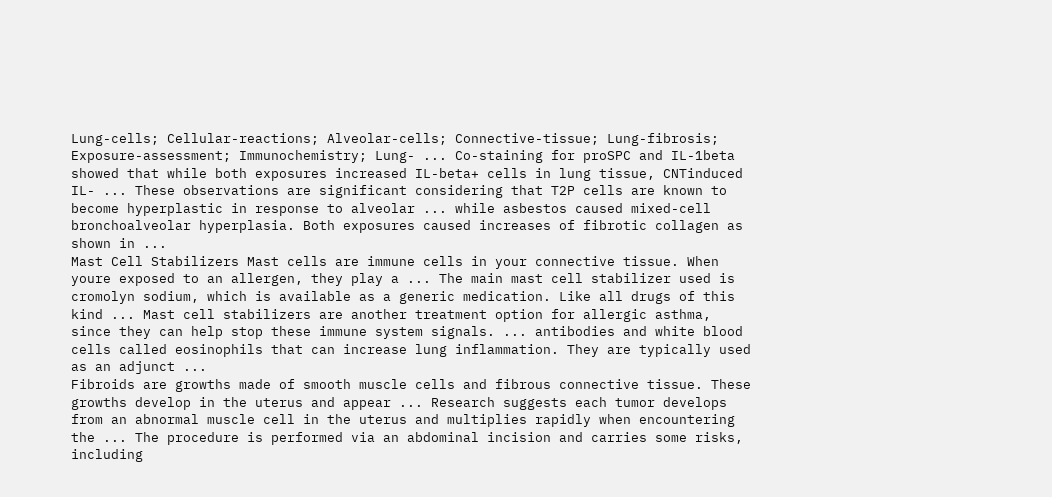Lung-cells; Cellular-reactions; Alveolar-cells; Connective-tissue; Lung-fibrosis; Exposure-assessment; Immunochemistry; Lung- ... Co-staining for proSPC and IL-1beta showed that while both exposures increased IL-beta+ cells in lung tissue, CNTinduced IL- ... These observations are significant considering that T2P cells are known to become hyperplastic in response to alveolar ... while asbestos caused mixed-cell bronchoalveolar hyperplasia. Both exposures caused increases of fibrotic collagen as shown in ...
Mast Cell Stabilizers Mast cells are immune cells in your connective tissue. When youre exposed to an allergen, they play a ... The main mast cell stabilizer used is cromolyn sodium, which is available as a generic medication. Like all drugs of this kind ... Mast cell stabilizers are another treatment option for allergic asthma, since they can help stop these immune system signals. ... antibodies and white blood cells called eosinophils that can increase lung inflammation. They are typically used as an adjunct ...
Fibroids are growths made of smooth muscle cells and fibrous connective tissue. These growths develop in the uterus and appear ... Research suggests each tumor develops from an abnormal muscle cell in the uterus and multiplies rapidly when encountering the ... The procedure is performed via an abdominal incision and carries some risks, including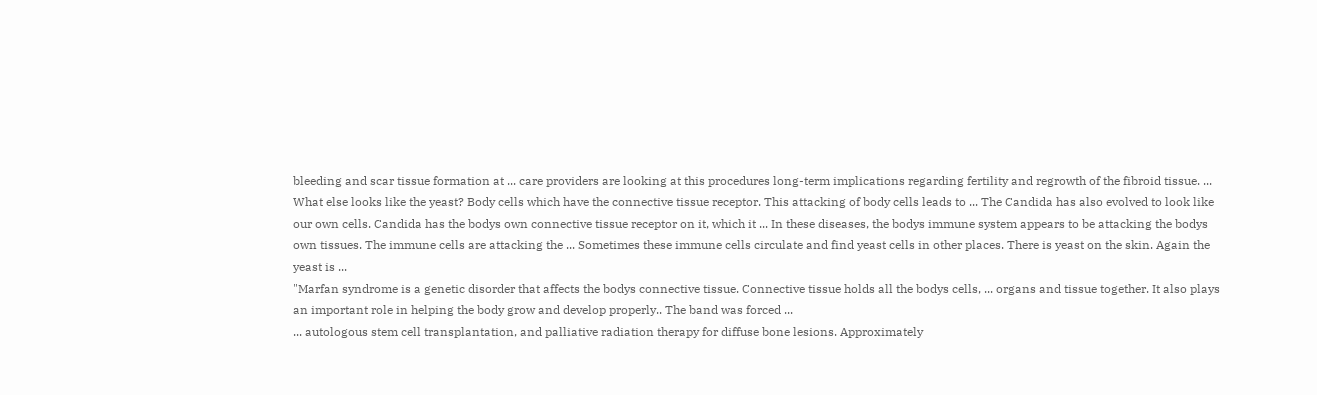bleeding and scar tissue formation at ... care providers are looking at this procedures long-term implications regarding fertility and regrowth of the fibroid tissue. ...
What else looks like the yeast? Body cells which have the connective tissue receptor. This attacking of body cells leads to ... The Candida has also evolved to look like our own cells. Candida has the bodys own connective tissue receptor on it, which it ... In these diseases, the bodys immune system appears to be attacking the bodys own tissues. The immune cells are attacking the ... Sometimes these immune cells circulate and find yeast cells in other places. There is yeast on the skin. Again the yeast is ...
"Marfan syndrome is a genetic disorder that affects the bodys connective tissue. Connective tissue holds all the bodys cells, ... organs and tissue together. It also plays an important role in helping the body grow and develop properly.. The band was forced ...
... autologous stem cell transplantation, and palliative radiation therapy for diffuse bone lesions. Approximately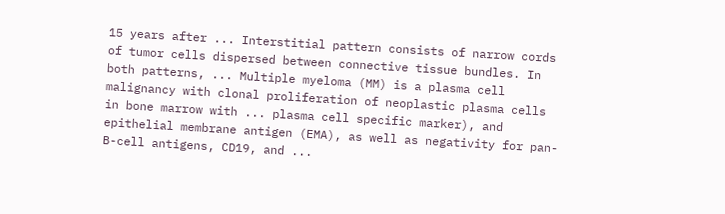15 years after ... Interstitial pattern consists of narrow cords of tumor cells dispersed between connective tissue bundles. In both patterns, ... Multiple myeloma (MM) is a plasma cell malignancy with clonal proliferation of neoplastic plasma cells in bone marrow with ... plasma cell specific marker), and epithelial membrane antigen (EMA), as well as negativity for pan-B-cell antigens, CD19, and ...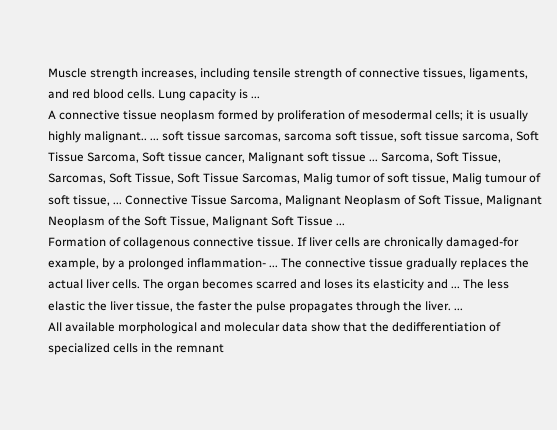Muscle strength increases, including tensile strength of connective tissues, ligaments, and red blood cells. Lung capacity is ...
A connective tissue neoplasm formed by proliferation of mesodermal cells; it is usually highly malignant.. ... soft tissue sarcomas, sarcoma soft tissue, soft tissue sarcoma, Soft Tissue Sarcoma, Soft tissue cancer, Malignant soft tissue ... Sarcoma, Soft Tissue, Sarcomas, Soft Tissue, Soft Tissue Sarcomas, Malig tumor of soft tissue, Malig tumour of soft tissue, ... Connective Tissue Sarcoma, Malignant Neoplasm of Soft Tissue, Malignant Neoplasm of the Soft Tissue, Malignant Soft Tissue ...
Formation of collagenous connective tissue. If liver cells are chronically damaged-for example, by a prolonged inflammation- ... The connective tissue gradually replaces the actual liver cells. The organ becomes scarred and loses its elasticity and ... The less elastic the liver tissue, the faster the pulse propagates through the liver. ...
All available morphological and molecular data show that the dedifferentiation of specialized cells in the remnant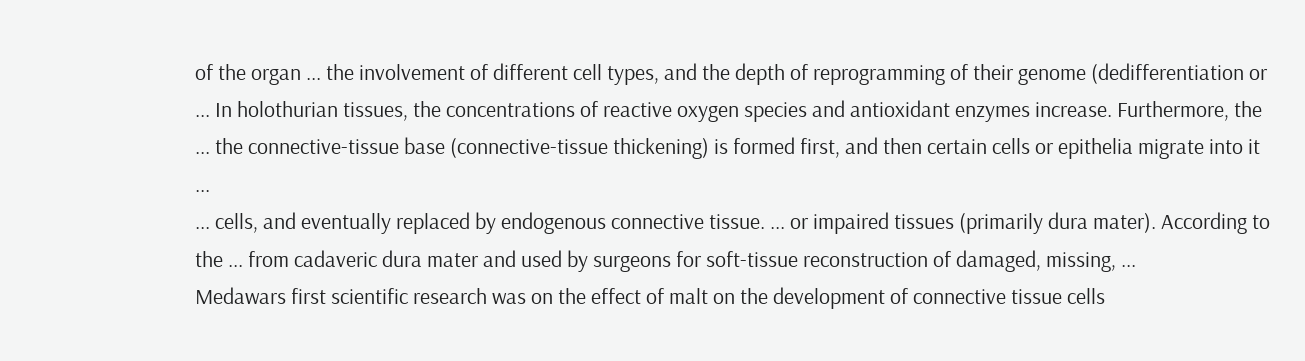of the organ ... the involvement of different cell types, and the depth of reprogramming of their genome (dedifferentiation or ... In holothurian tissues, the concentrations of reactive oxygen species and antioxidant enzymes increase. Furthermore, the ... the connective-tissue base (connective-tissue thickening) is formed first, and then certain cells or epithelia migrate into it ...
... cells, and eventually replaced by endogenous connective tissue. ... or impaired tissues (primarily dura mater). According to the ... from cadaveric dura mater and used by surgeons for soft-tissue reconstruction of damaged, missing, ...
Medawars first scientific research was on the effect of malt on the development of connective tissue cells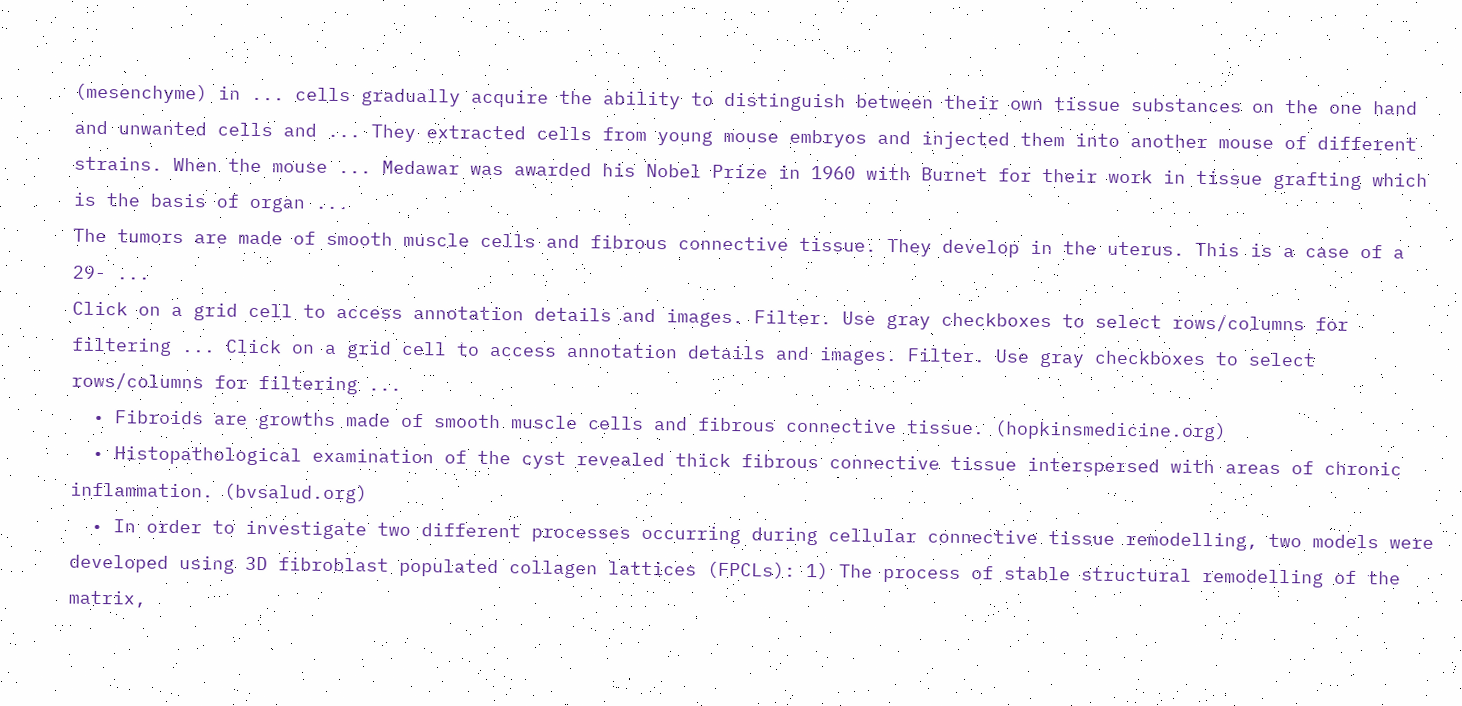(mesenchyme) in ... cells gradually acquire the ability to distinguish between their own tissue substances on the one hand and unwanted cells and ... They extracted cells from young mouse embryos and injected them into another mouse of different strains. When the mouse ... Medawar was awarded his Nobel Prize in 1960 with Burnet for their work in tissue grafting which is the basis of organ ...
The tumors are made of smooth muscle cells and fibrous connective tissue. They develop in the uterus. This is a case of a 29- ...
Click on a grid cell to access annotation details and images. Filter. Use gray checkboxes to select rows/columns for filtering ... Click on a grid cell to access annotation details and images. Filter. Use gray checkboxes to select rows/columns for filtering ...
  • Fibroids are growths made of smooth muscle cells and fibrous connective tissue. (hopkinsmedicine.org)
  • Histopathological examination of the cyst revealed thick fibrous connective tissue interspersed with areas of chronic inflammation. (bvsalud.org)
  • In order to investigate two different processes occurring during cellular connective tissue remodelling, two models were developed using 3D fibroblast populated collagen lattices (FPCLs): 1) The process of stable structural remodelling of the matrix,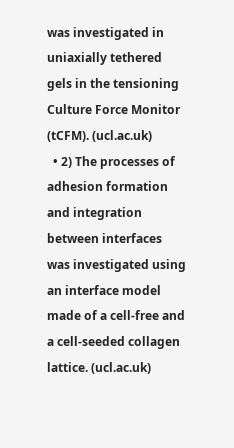was investigated in uniaxially tethered gels in the tensioning Culture Force Monitor (tCFM). (ucl.ac.uk)
  • 2) The processes of adhesion formation and integration between interfaces was investigated using an interface model made of a cell-free and a cell-seeded collagen lattice. (ucl.ac.uk)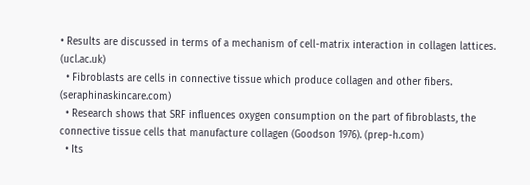• Results are discussed in terms of a mechanism of cell-matrix interaction in collagen lattices. (ucl.ac.uk)
  • Fibroblasts are cells in connective tissue which produce collagen and other fibers. (seraphinaskincare.com)
  • Research shows that SRF influences oxygen consumption on the part of fibroblasts, the connective tissue cells that manufacture collagen (Goodson 1976). (prep-h.com)
  • Its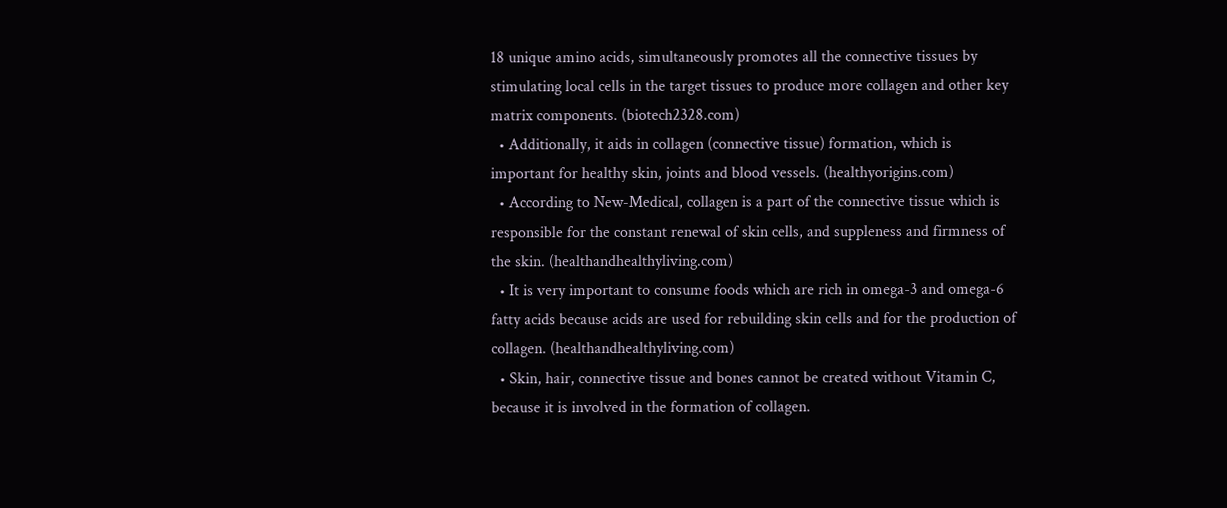18 unique amino acids, simultaneously promotes all the connective tissues by stimulating local cells in the target tissues to produce more collagen and other key matrix components. (biotech2328.com)
  • Additionally, it aids in collagen (connective tissue) formation, which is important for healthy skin, joints and blood vessels. (healthyorigins.com)
  • According to New-Medical, collagen is a part of the connective tissue which is responsible for the constant renewal of skin cells, and suppleness and firmness of the skin. (healthandhealthyliving.com)
  • It is very important to consume foods which are rich in omega-3 and omega-6 fatty acids because acids are used for rebuilding skin cells and for the production of collagen. (healthandhealthyliving.com)
  • Skin, hair, connective tissue and bones cannot be created without Vitamin C, because it is involved in the formation of collagen.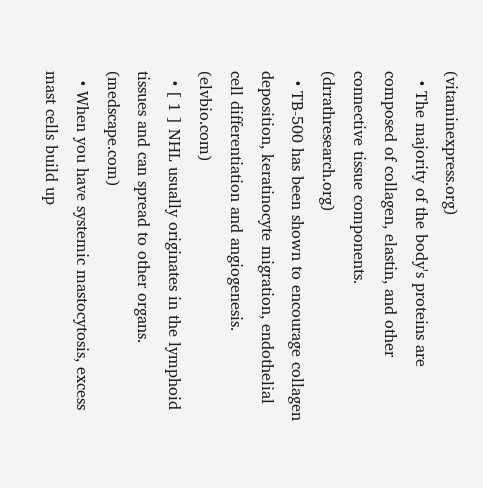(vitaminexpress.org)
  • The majority of the body's proteins are composed of collagen, elastin, and other connective tissue components. (drrathresearch.org)
  • TB-500 has been shown to encourage collagen deposition, keratinocyte migration, endothelial cell differentiation and angiogenesis. (elvbio.com)
  • [ 1 ] NHL usually originates in the lymphoid tissues and can spread to other organs. (medscape.com)
  • When you have systemic mastocytosis, excess mast cells build up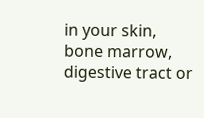in your skin, bone marrow, digestive tract or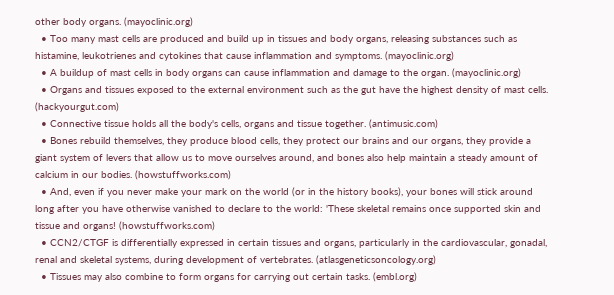other body organs. (mayoclinic.org)
  • Too many mast cells are produced and build up in tissues and body organs, releasing substances such as histamine, leukotrienes and cytokines that cause inflammation and symptoms. (mayoclinic.org)
  • A buildup of mast cells in body organs can cause inflammation and damage to the organ. (mayoclinic.org)
  • Organs and tissues exposed to the external environment such as the gut have the highest density of mast cells. (hackyourgut.com)
  • Connective tissue holds all the body's cells, organs and tissue together. (antimusic.com)
  • Bones rebuild themselves, they produce blood cells, they protect our brains and our organs, they provide a giant system of levers that allow us to move ourselves around, and bones also help maintain a steady amount of calcium in our bodies. (howstuffworks.com)
  • And, even if you never make your mark on the world (or in the history books), your bones will stick around long after you have otherwise vanished to declare to the world: 'These skeletal remains once supported skin and tissue and organs! (howstuffworks.com)
  • CCN2/CTGF is differentially expressed in certain tissues and organs, particularly in the cardiovascular, gonadal, renal and skeletal systems, during development of vertebrates. (atlasgeneticsoncology.org)
  • Tissues may also combine to form organs for carrying out certain tasks. (embl.org)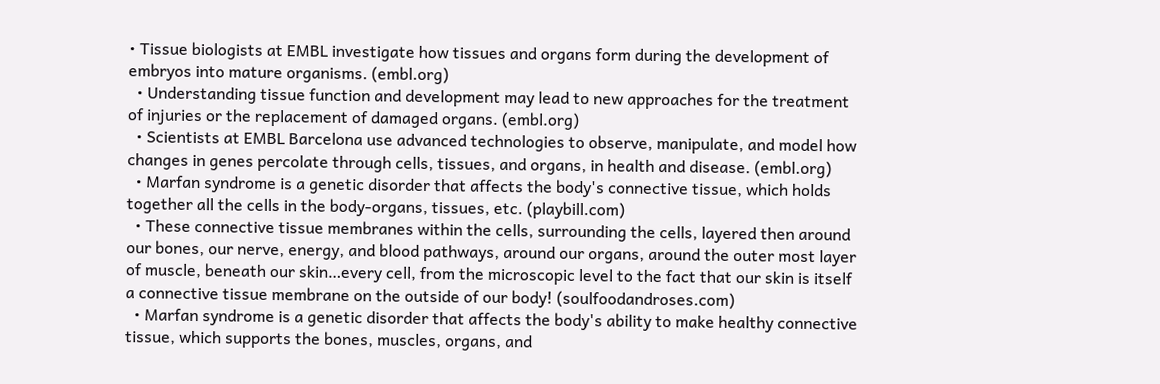• Tissue biologists at EMBL investigate how tissues and organs form during the development of embryos into mature organisms. (embl.org)
  • Understanding tissue function and development may lead to new approaches for the treatment of injuries or the replacement of damaged organs. (embl.org)
  • Scientists at EMBL Barcelona use advanced technologies to observe, manipulate, and model how changes in genes percolate through cells, tissues, and organs, in health and disease. (embl.org)
  • Marfan syndrome is a genetic disorder that affects the body's connective tissue, which holds together all the cells in the body-organs, tissues, etc. (playbill.com)
  • These connective tissue membranes within the cells, surrounding the cells, layered then around our bones, our nerve, energy, and blood pathways, around our organs, around the outer most layer of muscle, beneath our skin…every cell, from the microscopic level to the fact that our skin is itself a connective tissue membrane on the outside of our body! (soulfoodandroses.com)
  • Marfan syndrome is a genetic disorder that affects the body's ability to make healthy connective tissue, which supports the bones, muscles, organs, and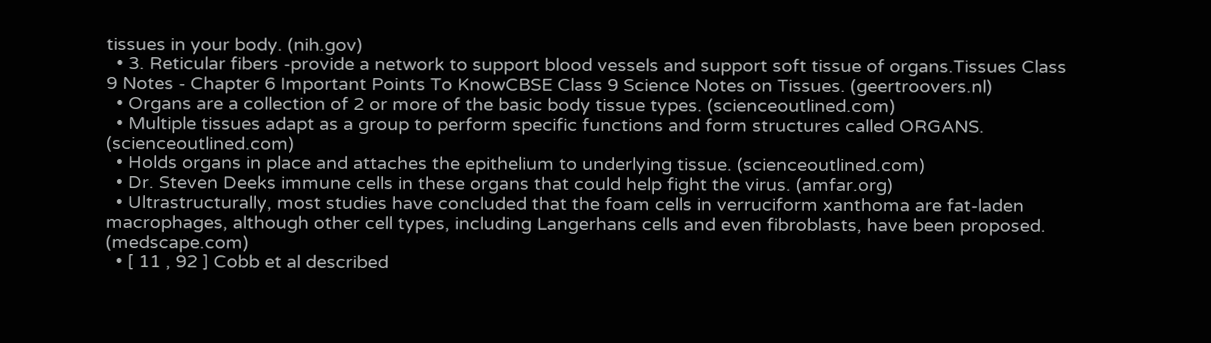tissues in your body. (nih.gov)
  • 3. Reticular fibers -provide a network to support blood vessels and support soft tissue of organs.Tissues Class 9 Notes - Chapter 6 Important Points To KnowCBSE Class 9 Science Notes on Tissues. (geertroovers.nl)
  • Organs are a collection of 2 or more of the basic body tissue types. (scienceoutlined.com)
  • Multiple tissues adapt as a group to perform specific functions and form structures called ORGANS. (scienceoutlined.com)
  • Holds organs in place and attaches the epithelium to underlying tissue. (scienceoutlined.com)
  • Dr. Steven Deeks immune cells in these organs that could help fight the virus. (amfar.org)
  • Ultrastructurally, most studies have concluded that the foam cells in verruciform xanthoma are fat-laden macrophages, although other cell types, including Langerhans cells and even fibroblasts, have been proposed. (medscape.com)
  • [ 11 , 92 ] Cobb et al described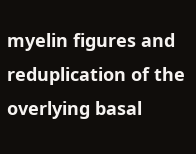myelin figures and reduplication of the overlying basal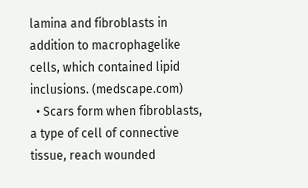lamina and fibroblasts in addition to macrophagelike cells, which contained lipid inclusions. (medscape.com)
  • Scars form when fibroblasts, a type of cell of connective tissue, reach wounded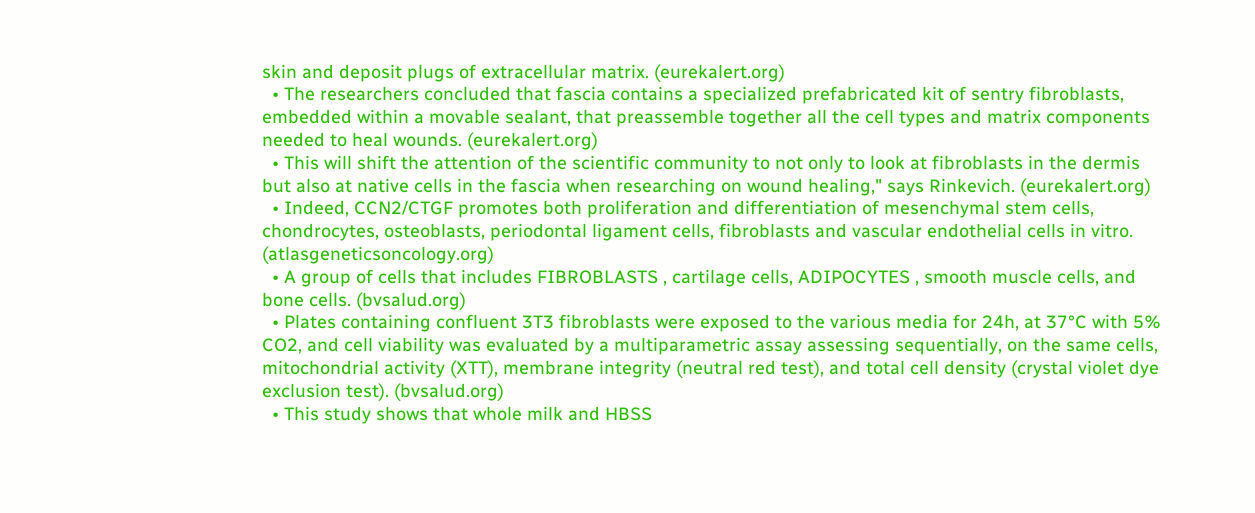skin and deposit plugs of extracellular matrix. (eurekalert.org)
  • The researchers concluded that fascia contains a specialized prefabricated kit of sentry fibroblasts, embedded within a movable sealant, that preassemble together all the cell types and matrix components needed to heal wounds. (eurekalert.org)
  • This will shift the attention of the scientific community to not only to look at fibroblasts in the dermis but also at native cells in the fascia when researching on wound healing," says Rinkevich. (eurekalert.org)
  • Indeed, CCN2/CTGF promotes both proliferation and differentiation of mesenchymal stem cells, chondrocytes, osteoblasts, periodontal ligament cells, fibroblasts and vascular endothelial cells in vitro. (atlasgeneticsoncology.org)
  • A group of cells that includes FIBROBLASTS , cartilage cells, ADIPOCYTES , smooth muscle cells, and bone cells. (bvsalud.org)
  • Plates containing confluent 3T3 fibroblasts were exposed to the various media for 24h, at 37°C with 5% CO2, and cell viability was evaluated by a multiparametric assay assessing sequentially, on the same cells, mitochondrial activity (XTT), membrane integrity (neutral red test), and total cell density (crystal violet dye exclusion test). (bvsalud.org)
  • This study shows that whole milk and HBSS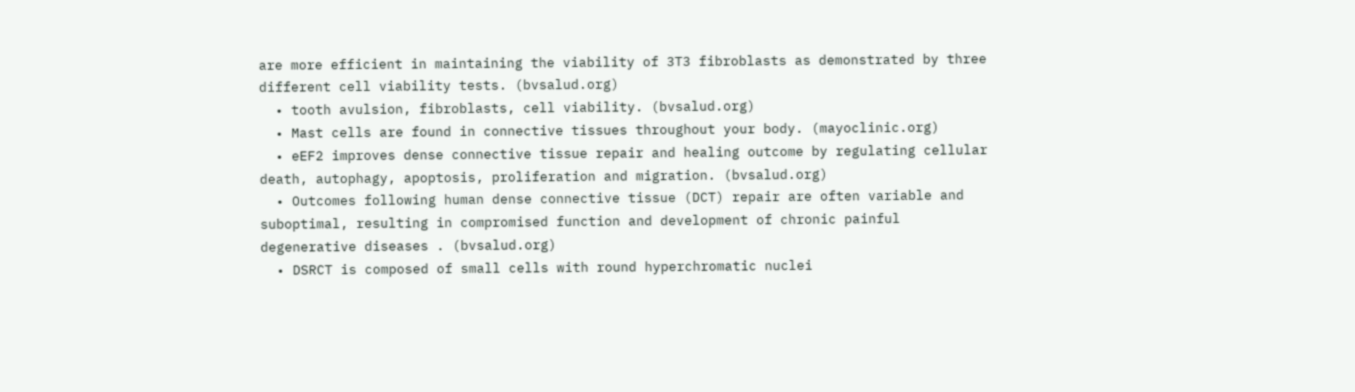are more efficient in maintaining the viability of 3T3 fibroblasts as demonstrated by three different cell viability tests. (bvsalud.org)
  • tooth avulsion, fibroblasts, cell viability. (bvsalud.org)
  • Mast cells are found in connective tissues throughout your body. (mayoclinic.org)
  • eEF2 improves dense connective tissue repair and healing outcome by regulating cellular death, autophagy, apoptosis, proliferation and migration. (bvsalud.org)
  • Outcomes following human dense connective tissue (DCT) repair are often variable and suboptimal, resulting in compromised function and development of chronic painful degenerative diseases . (bvsalud.org)
  • DSRCT is composed of small cells with round hyperchromatic nuclei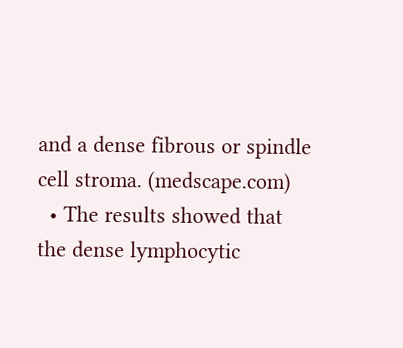and a dense fibrous or spindle cell stroma. (medscape.com)
  • The results showed that the dense lymphocytic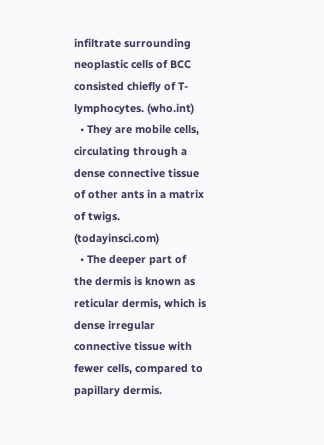infiltrate surrounding neoplastic cells of BCC consisted chiefly of T-lymphocytes. (who.int)
  • They are mobile cells, circulating through a dense connective tissue of other ants in a matrix of twigs. (todayinsci.com)
  • The deeper part of the dermis is known as reticular dermis, which is dense irregular connective tissue with fewer cells, compared to papillary dermis.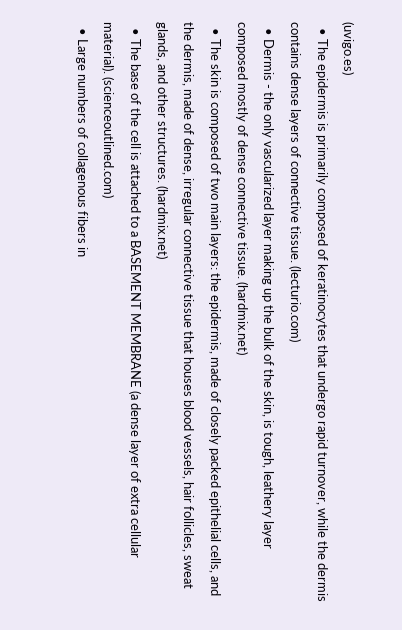(uvigo.es)
  • The epidermis is primarily composed of keratinocytes that undergo rapid turnover, while the dermis contains dense layers of connective tissue. (lecturio.com)
  • Dermis - the only vascularized layer making up the bulk of the skin, is tough, leathery layer composed mostly of dense connective tissue. (hardmix.net)
  • The skin is composed of two main layers: the epidermis, made of closely packed epithelial cells, and the dermis, made of dense, irregular connective tissue that houses blood vessels, hair follicles, sweat glands, and other structures. (hardmix.net)
  • The base of the cell is attached to a BASEMENT MEMBRANE (a dense layer of extra cellular material). (scienceoutlined.com)
  • Large numbers of collagenous fibers in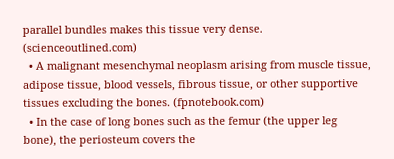parallel bundles makes this tissue very dense. (scienceoutlined.com)
  • A malignant mesenchymal neoplasm arising from muscle tissue, adipose tissue, blood vessels, fibrous tissue, or other supportive tissues excluding the bones. (fpnotebook.com)
  • In the case of long bones such as the femur (the upper leg bone), the periosteum covers the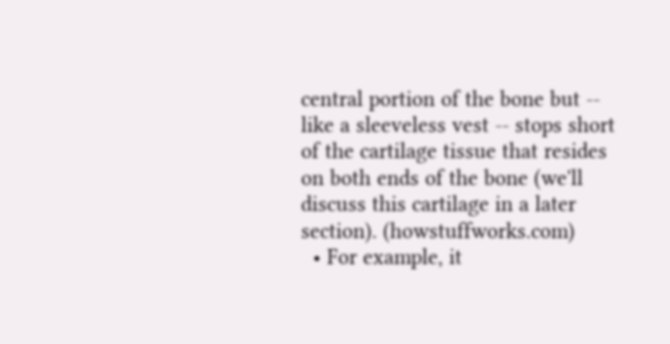central portion of the bone but -- like a sleeveless vest -- stops short of the cartilage tissue that resides on both ends of the bone (we'll discuss this cartilage in a later section). (howstuffworks.com)
  • For example, it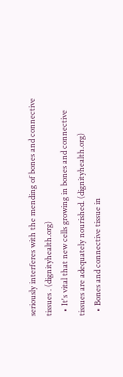seriously interferes with the mending of bones and connective tissues . (dignityhealth.org)
  • It's vital that new cells growing in bones and connective tissues are adequately nourished. (dignityhealth.org)
  • Bones and connective tissue in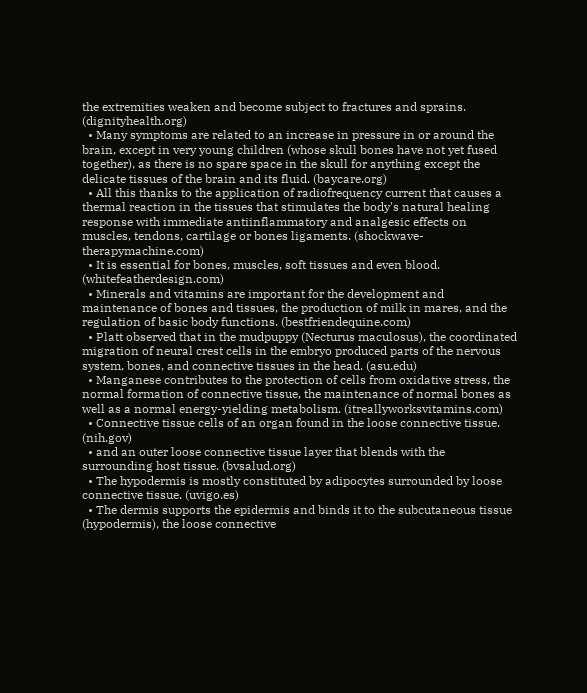the extremities weaken and become subject to fractures and sprains. (dignityhealth.org)
  • Many symptoms are related to an increase in pressure in or around the brain, except in very young children (whose skull bones have not yet fused together), as there is no spare space in the skull for anything except the delicate tissues of the brain and its fluid. (baycare.org)
  • All this thanks to the application of radiofrequency current that causes a thermal reaction in the tissues that stimulates the body's natural healing response with immediate antiinflammatory and analgesic effects on muscles, tendons, cartilage or bones ligaments. (shockwave-therapymachine.com)
  • It is essential for bones, muscles, soft tissues and even blood. (whitefeatherdesign.com)
  • Minerals and vitamins are important for the development and maintenance of bones and tissues, the production of milk in mares, and the regulation of basic body functions. (bestfriendequine.com)
  • Platt observed that in the mudpuppy (Necturus maculosus), the coordinated migration of neural crest cells in the embryo produced parts of the nervous system, bones, and connective tissues in the head. (asu.edu)
  • Manganese contributes to the protection of cells from oxidative stress, the normal formation of connective tissue, the maintenance of normal bones as well as a normal energy-yielding metabolism. (itreallyworksvitamins.com)
  • Connective tissue cells of an organ found in the loose connective tissue. (nih.gov)
  • and an outer loose connective tissue layer that blends with the surrounding host tissue. (bvsalud.org)
  • The hypodermis is mostly constituted by adipocytes surrounded by loose connective tissue. (uvigo.es)
  • The dermis supports the epidermis and binds it to the subcutaneous tissue (hypodermis), the loose connective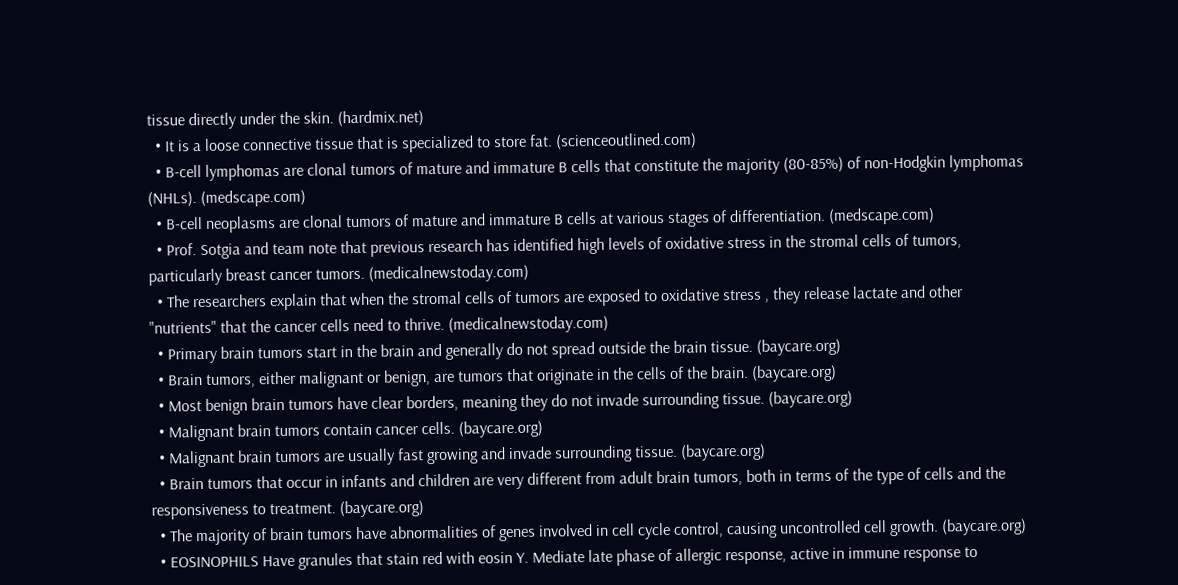tissue directly under the skin. (hardmix.net)
  • It is a loose connective tissue that is specialized to store fat. (scienceoutlined.com)
  • B-cell lymphomas are clonal tumors of mature and immature B cells that constitute the majority (80-85%) of non-Hodgkin lymphomas (NHLs). (medscape.com)
  • B-cell neoplasms are clonal tumors of mature and immature B cells at various stages of differentiation. (medscape.com)
  • Prof. Sotgia and team note that previous research has identified high levels of oxidative stress in the stromal cells of tumors, particularly breast cancer tumors. (medicalnewstoday.com)
  • The researchers explain that when the stromal cells of tumors are exposed to oxidative stress , they release lactate and other "nutrients" that the cancer cells need to thrive. (medicalnewstoday.com)
  • Primary brain tumors start in the brain and generally do not spread outside the brain tissue. (baycare.org)
  • Brain tumors, either malignant or benign, are tumors that originate in the cells of the brain. (baycare.org)
  • Most benign brain tumors have clear borders, meaning they do not invade surrounding tissue. (baycare.org)
  • Malignant brain tumors contain cancer cells. (baycare.org)
  • Malignant brain tumors are usually fast growing and invade surrounding tissue. (baycare.org)
  • Brain tumors that occur in infants and children are very different from adult brain tumors, both in terms of the type of cells and the responsiveness to treatment. (baycare.org)
  • The majority of brain tumors have abnormalities of genes involved in cell cycle control, causing uncontrolled cell growth. (baycare.org)
  • EOSINOPHILS Have granules that stain red with eosin Y. Mediate late phase of allergic response, active in immune response to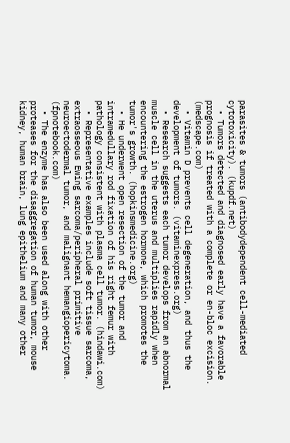parasites & tumors (antibodydependent cell-mediated cytotoxicity). (kupdf.net)
  • Tumors detected and diagnosed early have a favorable prognosis if treated with a complete or en-bloc excision. (medscape.com)
  • Vitamin D prevents cell degeneration, and thus the development of tumors. (vitaminexpress.org)
  • Research suggests each tumor develops from an abnormal muscle cell in the uterus and multiplies rapidly when encountering the estrogen hormone, which promotes the tumor's growth. (hopkinsmedicine.org)
  • He underwent open resection of the tumor and intramedullary rod fixation of his right femur with pathology consistent with plasma cell tumor. (hindawi.com)
  • Representative examples include soft tissue sarcoma, extraosseous Ewing sarcoma/peripheral primitive neuroectodermal tumor, and malignant hemangiopericytoma. (fpnotebook.com)
  • The enzyme has also been used along with other proteases for the disaggregation of human tumor, mouse kidney, human brain, lung epithelium and many other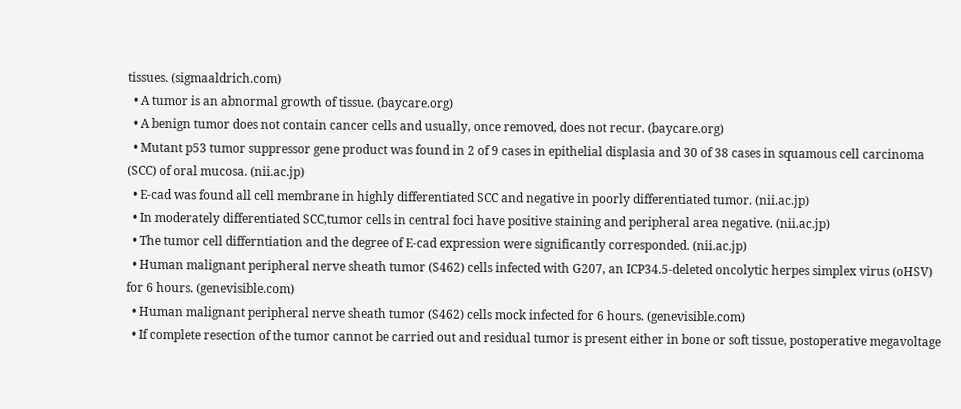tissues. (sigmaaldrich.com)
  • A tumor is an abnormal growth of tissue. (baycare.org)
  • A benign tumor does not contain cancer cells and usually, once removed, does not recur. (baycare.org)
  • Mutant p53 tumor suppressor gene product was found in 2 of 9 cases in epithelial displasia and 30 of 38 cases in squamous cell carcinoma (SCC) of oral mucosa. (nii.ac.jp)
  • E-cad was found all cell membrane in highly differentiated SCC and negative in poorly differentiated tumor. (nii.ac.jp)
  • In moderately differentiated SCC,tumor cells in central foci have positive staining and peripheral area negative. (nii.ac.jp)
  • The tumor cell differntiation and the degree of E-cad expression were significantly corresponded. (nii.ac.jp)
  • Human malignant peripheral nerve sheath tumor (S462) cells infected with G207, an ICP34.5-deleted oncolytic herpes simplex virus (oHSV) for 6 hours. (genevisible.com)
  • Human malignant peripheral nerve sheath tumor (S462) cells mock infected for 6 hours. (genevisible.com)
  • If complete resection of the tumor cannot be carried out and residual tumor is present either in bone or soft tissue, postoperative megavoltage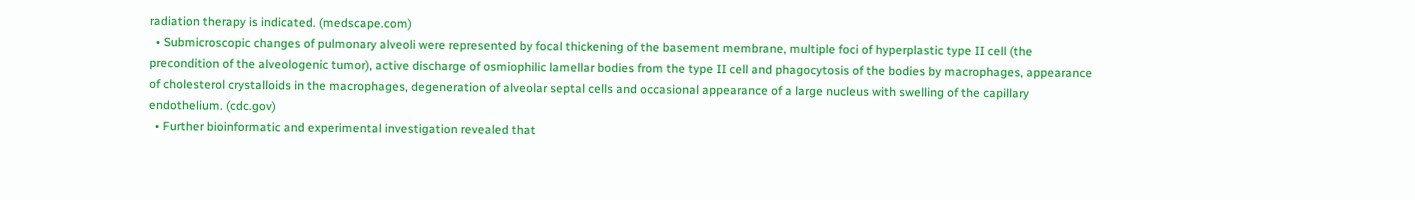radiation therapy is indicated. (medscape.com)
  • Submicroscopic changes of pulmonary alveoli were represented by focal thickening of the basement membrane, multiple foci of hyperplastic type II cell (the precondition of the alveologenic tumor), active discharge of osmiophilic lamellar bodies from the type II cell and phagocytosis of the bodies by macrophages, appearance of cholesterol crystalloids in the macrophages, degeneration of alveolar septal cells and occasional appearance of a large nucleus with swelling of the capillary endothelium. (cdc.gov)
  • Further bioinformatic and experimental investigation revealed that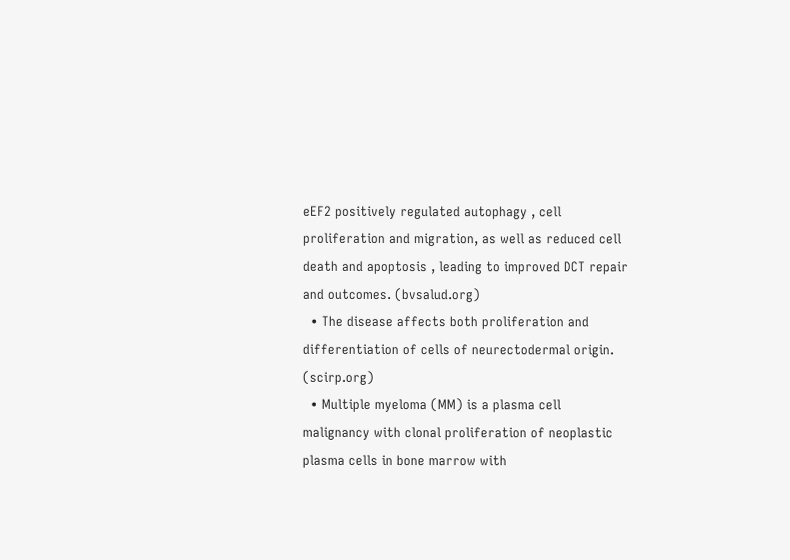eEF2 positively regulated autophagy , cell proliferation and migration, as well as reduced cell death and apoptosis , leading to improved DCT repair and outcomes. (bvsalud.org)
  • The disease affects both proliferation and differentiation of cells of neurectodermal origin. (scirp.org)
  • Multiple myeloma (MM) is a plasma cell malignancy with clonal proliferation of neoplastic plasma cells in bone marrow with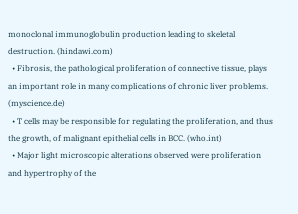monoclonal immunoglobulin production leading to skeletal destruction. (hindawi.com)
  • Fibrosis, the pathological proliferation of connective tissue, plays an important role in many complications of chronic liver problems. (myscience.de)
  • T cells may be responsible for regulating the proliferation, and thus the growth, of malignant epithelial cells in BCC. (who.int)
  • Major light microscopic alterations observed were proliferation and hypertrophy of the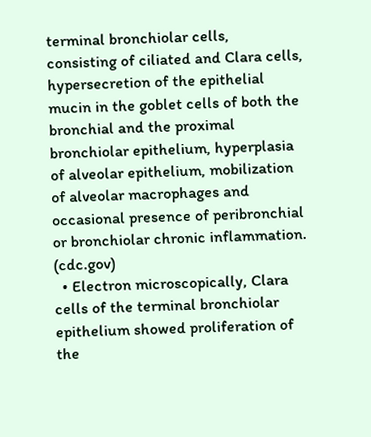terminal bronchiolar cells, consisting of ciliated and Clara cells, hypersecretion of the epithelial mucin in the goblet cells of both the bronchial and the proximal bronchiolar epithelium, hyperplasia of alveolar epithelium, mobilization of alveolar macrophages and occasional presence of peribronchial or bronchiolar chronic inflammation. (cdc.gov)
  • Electron microscopically, Clara cells of the terminal bronchiolar epithelium showed proliferation of the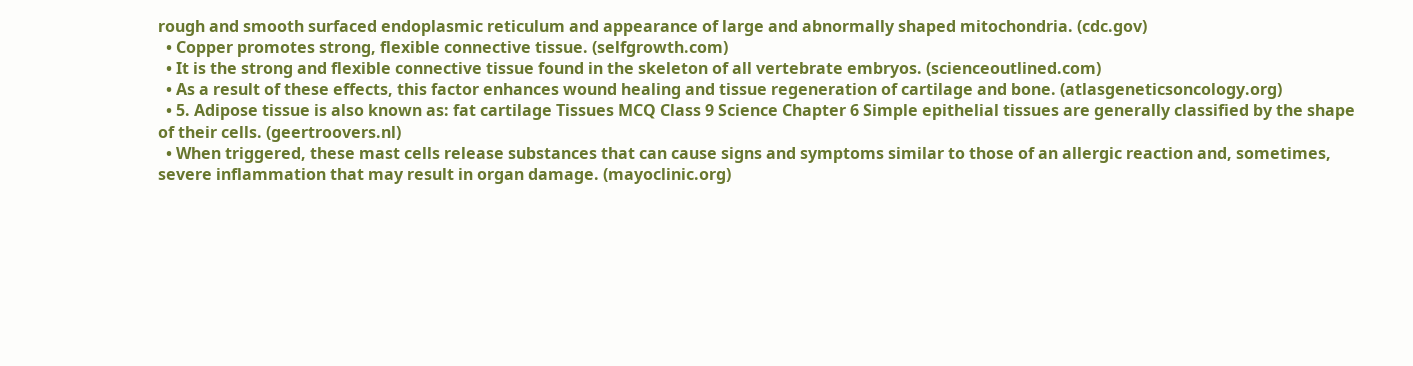rough and smooth surfaced endoplasmic reticulum and appearance of large and abnormally shaped mitochondria. (cdc.gov)
  • Copper promotes strong, flexible connective tissue. (selfgrowth.com)
  • It is the strong and flexible connective tissue found in the skeleton of all vertebrate embryos. (scienceoutlined.com)
  • As a result of these effects, this factor enhances wound healing and tissue regeneration of cartilage and bone. (atlasgeneticsoncology.org)
  • 5. Adipose tissue is also known as: fat cartilage Tissues MCQ Class 9 Science Chapter 6 Simple epithelial tissues are generally classified by the shape of their cells. (geertroovers.nl)
  • When triggered, these mast cells release substances that can cause signs and symptoms similar to those of an allergic reaction and, sometimes, severe inflammation that may result in organ damage. (mayoclinic.org)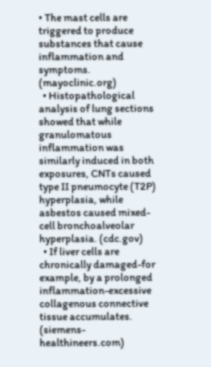• The mast cells are triggered to produce substances that cause inflammation and symptoms. (mayoclinic.org)
  • Histopathological analysis of lung sections showed that while granulomatous inflammation was similarly induced in both exposures, CNTs caused type II pneumocyte (T2P) hyperplasia, while asbestos caused mixed-cell bronchoalveolar hyperplasia. (cdc.gov)
  • If liver cells are chronically damaged-for example, by a prolonged inflammation-excessive collagenous connective tissue accumulates. (siemens-healthineers.com)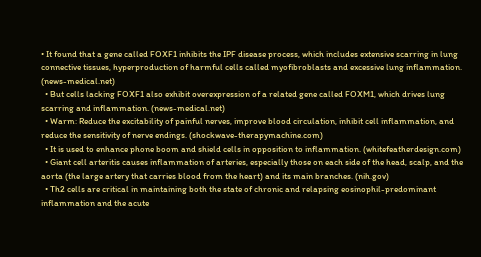• It found that a gene called FOXF1 inhibits the IPF disease process, which includes extensive scarring in lung connective tissues, hyperproduction of harmful cells called myofibroblasts and excessive lung inflammation. (news-medical.net)
  • But cells lacking FOXF1 also exhibit overexpression of a related gene called FOXM1, which drives lung scarring and inflammation. (news-medical.net)
  • Warm: Reduce the excitability of painful nerves, improve blood circulation, inhibit cell inflammation, and reduce the sensitivity of nerve endings. (shockwave-therapymachine.com)
  • It is used to enhance phone boom and shield cells in opposition to inflammation. (whitefeatherdesign.com)
  • Giant cell arteritis causes inflammation of arteries, especially those on each side of the head, scalp, and the aorta (the large artery that carries blood from the heart) and its main branches. (nih.gov)
  • Th2 cells are critical in maintaining both the state of chronic and relapsing eosinophil-predominant inflammation and the acute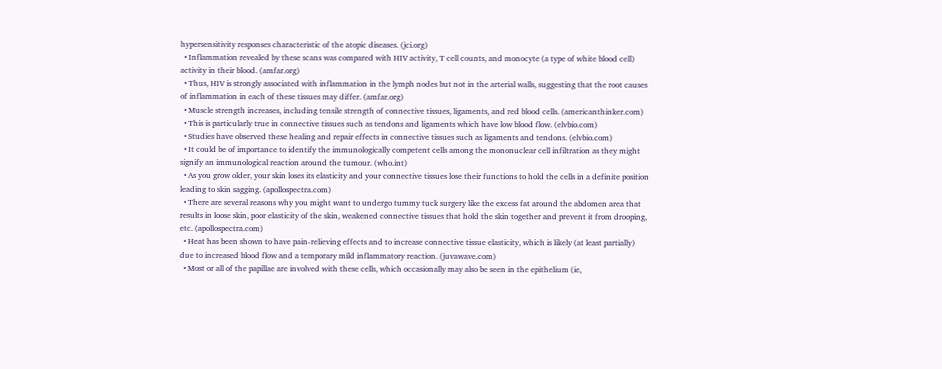hypersensitivity responses characteristic of the atopic diseases. (jci.org)
  • Inflammation revealed by these scans was compared with HIV activity, T cell counts, and monocyte (a type of white blood cell) activity in their blood. (amfar.org)
  • Thus, HIV is strongly associated with inflammation in the lymph nodes but not in the arterial walls, suggesting that the root causes of inflammation in each of these tissues may differ. (amfar.org)
  • Muscle strength increases, including tensile strength of connective tissues, ligaments, and red blood cells. (americanthinker.com)
  • This is particularly true in connective tissues such as tendons and ligaments which have low blood flow. (elvbio.com)
  • Studies have observed these healing and repair effects in connective tissues such as ligaments and tendons. (elvbio.com)
  • It could be of importance to identify the immunologically competent cells among the mononuclear cell infiltration as they might signify an immunological reaction around the tumour. (who.int)
  • As you grow older, your skin loses its elasticity and your connective tissues lose their functions to hold the cells in a definite position leading to skin sagging. (apollospectra.com)
  • There are several reasons why you might want to undergo tummy tuck surgery like the excess fat around the abdomen area that results in loose skin, poor elasticity of the skin, weakened connective tissues that hold the skin together and prevent it from drooping, etc. (apollospectra.com)
  • Heat has been shown to have pain-relieving effects and to increase connective tissue elasticity, which is likely (at least partially) due to increased blood flow and a temporary mild inflammatory reaction. (juvawave.com)
  • Most or all of the papillae are involved with these cells, which occasionally may also be seen in the epithelium (ie,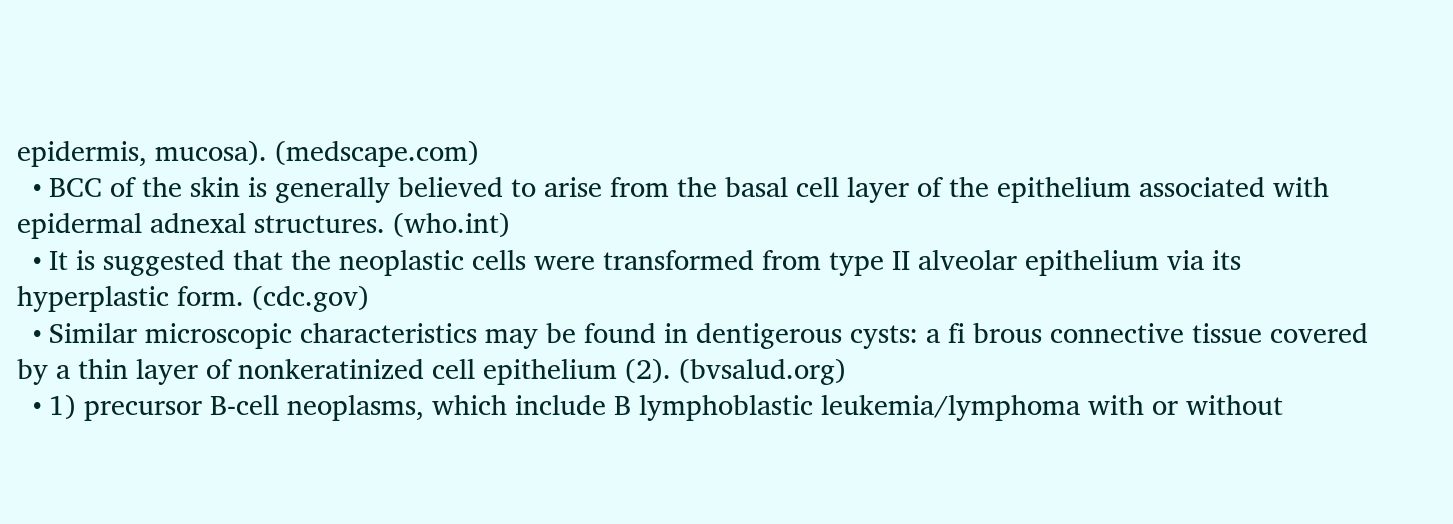epidermis, mucosa). (medscape.com)
  • BCC of the skin is generally believed to arise from the basal cell layer of the epithelium associated with epidermal adnexal structures. (who.int)
  • It is suggested that the neoplastic cells were transformed from type II alveolar epithelium via its hyperplastic form. (cdc.gov)
  • Similar microscopic characteristics may be found in dentigerous cysts: a fi brous connective tissue covered by a thin layer of nonkeratinized cell epithelium (2). (bvsalud.org)
  • 1) precursor B-cell neoplasms, which include B lymphoblastic leukemia/lymphoma with or without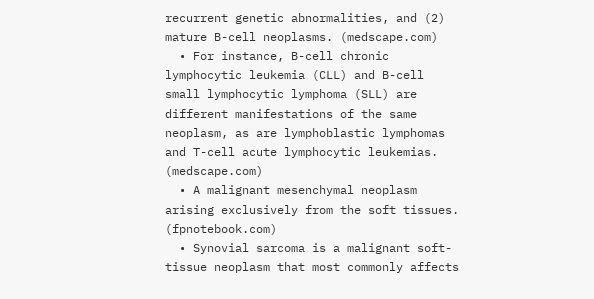recurrent genetic abnormalities, and (2) mature B-cell neoplasms. (medscape.com)
  • For instance, B-cell chronic lymphocytic leukemia (CLL) and B-cell small lymphocytic lymphoma (SLL) are different manifestations of the same neoplasm, as are lymphoblastic lymphomas and T-cell acute lymphocytic leukemias. (medscape.com)
  • A malignant mesenchymal neoplasm arising exclusively from the soft tissues. (fpnotebook.com)
  • Synovial sarcoma is a malignant soft-tissue neoplasm that most commonly affects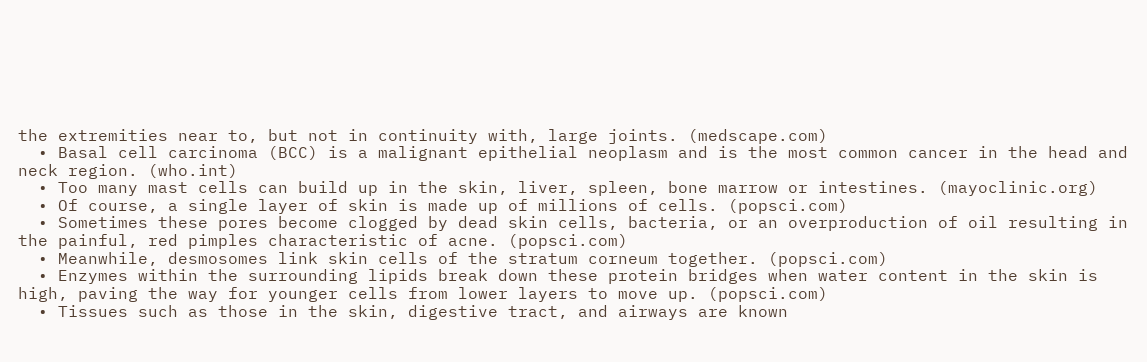the extremities near to, but not in continuity with, large joints. (medscape.com)
  • Basal cell carcinoma (BCC) is a malignant epithelial neoplasm and is the most common cancer in the head and neck region. (who.int)
  • Too many mast cells can build up in the skin, liver, spleen, bone marrow or intestines. (mayoclinic.org)
  • Of course, a single layer of skin is made up of millions of cells. (popsci.com)
  • Sometimes these pores become clogged by dead skin cells, bacteria, or an overproduction of oil resulting in the painful, red pimples characteristic of acne. (popsci.com)
  • Meanwhile, desmosomes link skin cells of the stratum corneum together. (popsci.com)
  • Enzymes within the surrounding lipids break down these protein bridges when water content in the skin is high, paving the way for younger cells from lower layers to move up. (popsci.com)
  • Tissues such as those in the skin, digestive tract, and airways are known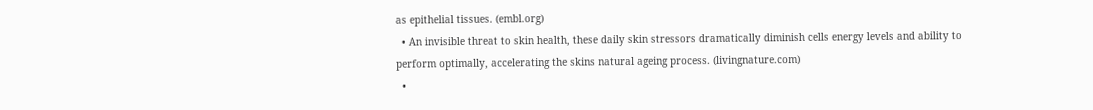as epithelial tissues. (embl.org)
  • An invisible threat to skin health, these daily skin stressors dramatically diminish cells energy levels and ability to perform optimally, accelerating the skins natural ageing process. (livingnature.com)
  •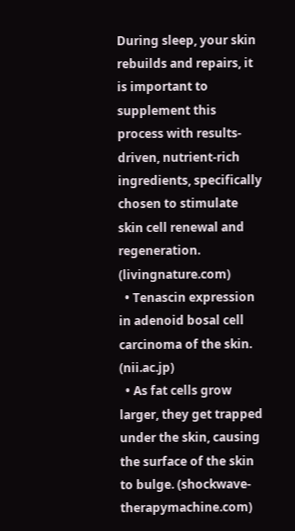During sleep, your skin rebuilds and repairs, it is important to supplement this process with results-driven, nutrient-rich ingredients, specifically chosen to stimulate skin cell renewal and regeneration. (livingnature.com)
  • Tenascin expression in adenoid bosal cell carcinoma of the skin. (nii.ac.jp)
  • As fat cells grow larger, they get trapped under the skin, causing the surface of the skin to bulge. (shockwave-therapymachine.com)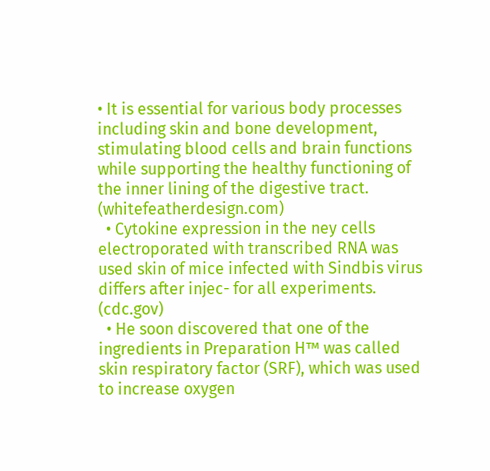• It is essential for various body processes including skin and bone development, stimulating blood cells and brain functions while supporting the healthy functioning of the inner lining of the digestive tract. (whitefeatherdesign.com)
  • Cytokine expression in the ney cells electroporated with transcribed RNA was used skin of mice infected with Sindbis virus differs after injec- for all experiments. (cdc.gov)
  • He soon discovered that one of the ingredients in Preparation H™ was called skin respiratory factor (SRF), which was used to increase oxygen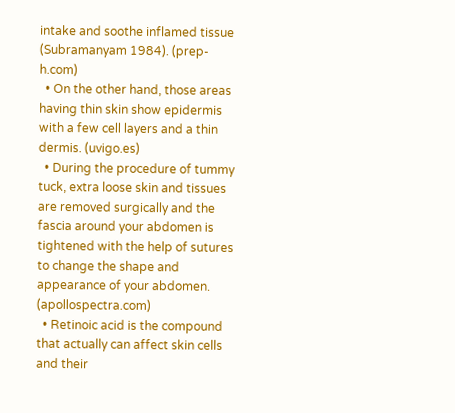intake and soothe inflamed tissue (Subramanyam 1984). (prep-h.com)
  • On the other hand, those areas having thin skin show epidermis with a few cell layers and a thin dermis. (uvigo.es)
  • During the procedure of tummy tuck, extra loose skin and tissues are removed surgically and the fascia around your abdomen is tightened with the help of sutures to change the shape and appearance of your abdomen. (apollospectra.com)
  • Retinoic acid is the compound that actually can affect skin cells and their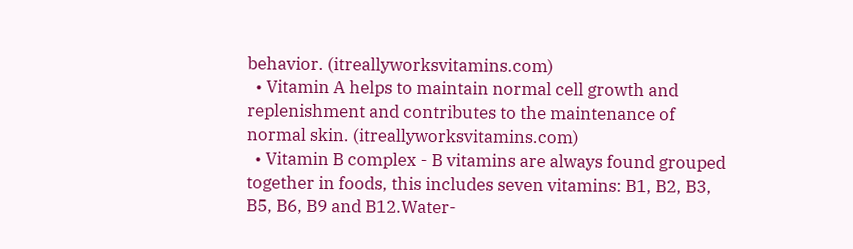behavior. (itreallyworksvitamins.com)
  • Vitamin A helps to maintain normal cell growth and replenishment and contributes to the maintenance of normal skin. (itreallyworksvitamins.com)
  • Vitamin B complex - B vitamins are always found grouped together in foods, this includes seven vitamins: B1, B2, B3, B5, B6, B9 and B12.Water-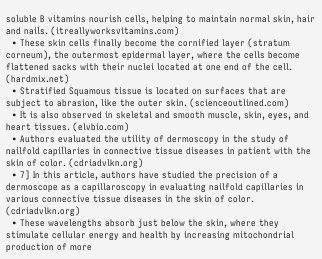soluble B vitamins nourish cells, helping to maintain normal skin, hair and nails. (itreallyworksvitamins.com)
  • These skin cells finally become the cornified layer (stratum corneum), the outermost epidermal layer, where the cells become flattened sacks with their nuclei located at one end of the cell. (hardmix.net)
  • Stratified Squamous tissue is located on surfaces that are subject to abrasion, like the outer skin. (scienceoutlined.com)
  • It is also observed in skeletal and smooth muscle, skin, eyes, and heart tissues. (elvbio.com)
  • Authors evaluated the utility of dermoscopy in the study of nailfold capillaries in connective tissue diseases in patient with the skin of color. (cdriadvlkn.org)
  • 7] In this article, authors have studied the precision of a dermoscope as a capillaroscopy in evaluating nailfold capillaries in various connective tissue diseases in the skin of color. (cdriadvlkn.org)
  • These wavelengths absorb just below the skin, where they stimulate cellular energy and health by increasing mitochondrial production of more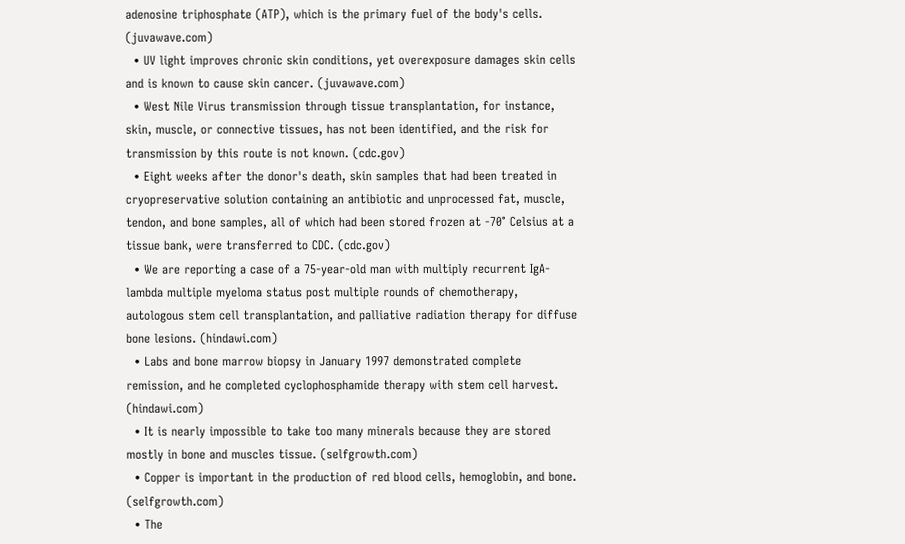adenosine triphosphate (ATP), which is the primary fuel of the body's cells. (juvawave.com)
  • UV light improves chronic skin conditions, yet overexposure damages skin cells and is known to cause skin cancer. (juvawave.com)
  • West Nile Virus transmission through tissue transplantation, for instance, skin, muscle, or connective tissues, has not been identified, and the risk for transmission by this route is not known. (cdc.gov)
  • Eight weeks after the donor's death, skin samples that had been treated in cryopreservative solution containing an antibiotic and unprocessed fat, muscle, tendon, and bone samples, all of which had been stored frozen at -70° Celsius at a tissue bank, were transferred to CDC. (cdc.gov)
  • We are reporting a case of a 75-year-old man with multiply recurrent IgA-lambda multiple myeloma status post multiple rounds of chemotherapy, autologous stem cell transplantation, and palliative radiation therapy for diffuse bone lesions. (hindawi.com)
  • Labs and bone marrow biopsy in January 1997 demonstrated complete remission, and he completed cyclophosphamide therapy with stem cell harvest. (hindawi.com)
  • It is nearly impossible to take too many minerals because they are stored mostly in bone and muscles tissue. (selfgrowth.com)
  • Copper is important in the production of red blood cells, hemoglobin, and bone. (selfgrowth.com)
  • The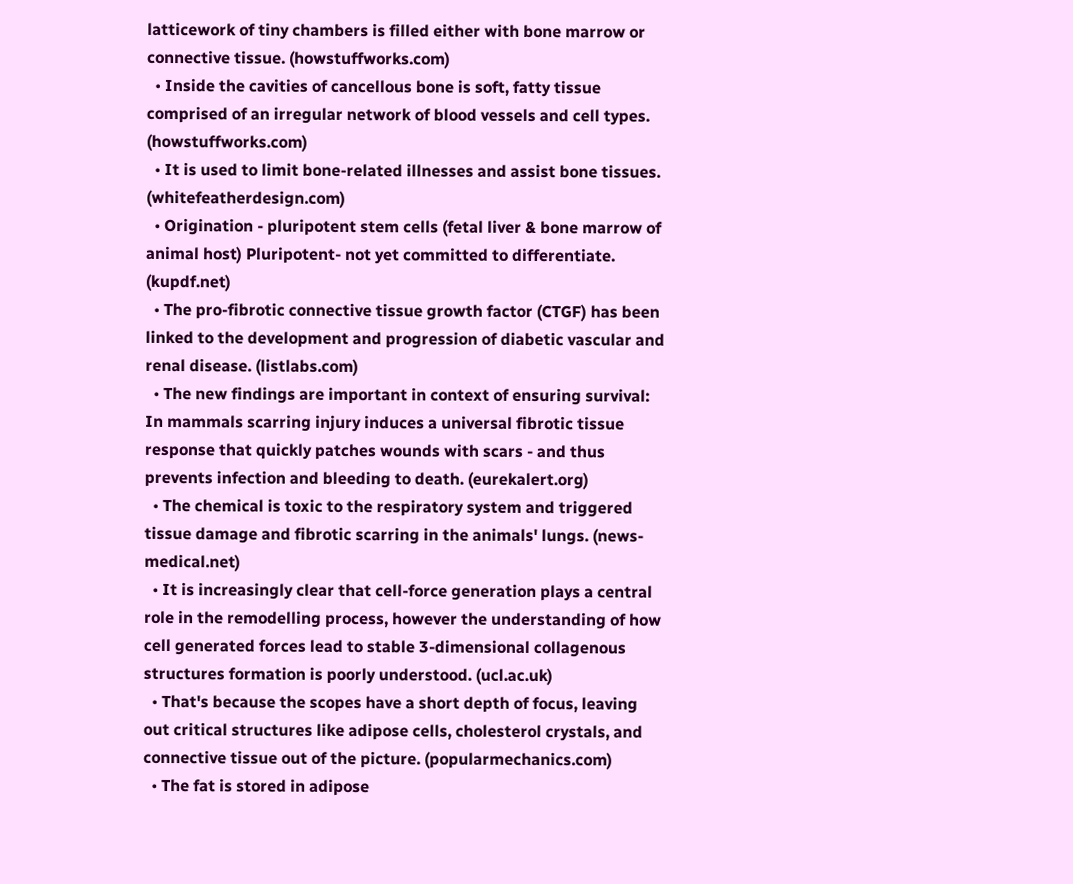latticework of tiny chambers is filled either with bone marrow or connective tissue. (howstuffworks.com)
  • Inside the cavities of cancellous bone is soft, fatty tissue comprised of an irregular network of blood vessels and cell types. (howstuffworks.com)
  • It is used to limit bone-related illnesses and assist bone tissues. (whitefeatherdesign.com)
  • Origination - pluripotent stem cells (fetal liver & bone marrow of animal host) Pluripotent- not yet committed to differentiate. (kupdf.net)
  • The pro-fibrotic connective tissue growth factor (CTGF) has been linked to the development and progression of diabetic vascular and renal disease. (listlabs.com)
  • The new findings are important in context of ensuring survival: In mammals scarring injury induces a universal fibrotic tissue response that quickly patches wounds with scars - and thus prevents infection and bleeding to death. (eurekalert.org)
  • The chemical is toxic to the respiratory system and triggered tissue damage and fibrotic scarring in the animals' lungs. (news-medical.net)
  • It is increasingly clear that cell-force generation plays a central role in the remodelling process, however the understanding of how cell generated forces lead to stable 3-dimensional collagenous structures formation is poorly understood. (ucl.ac.uk)
  • That's because the scopes have a short depth of focus, leaving out critical structures like adipose cells, cholesterol crystals, and connective tissue out of the picture. (popularmechanics.com)
  • The fat is stored in adipose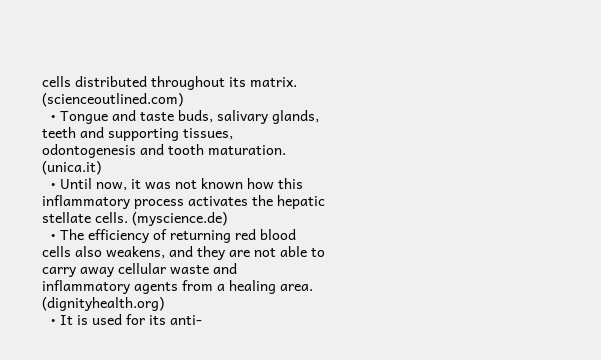cells distributed throughout its matrix. (scienceoutlined.com)
  • Tongue and taste buds, salivary glands, teeth and supporting tissues, odontogenesis and tooth maturation. (unica.it)
  • Until now, it was not known how this inflammatory process activates the hepatic stellate cells. (myscience.de)
  • The efficiency of returning red blood cells also weakens, and they are not able to carry away cellular waste and inflammatory agents from a healing area. (dignityhealth.org)
  • It is used for its anti-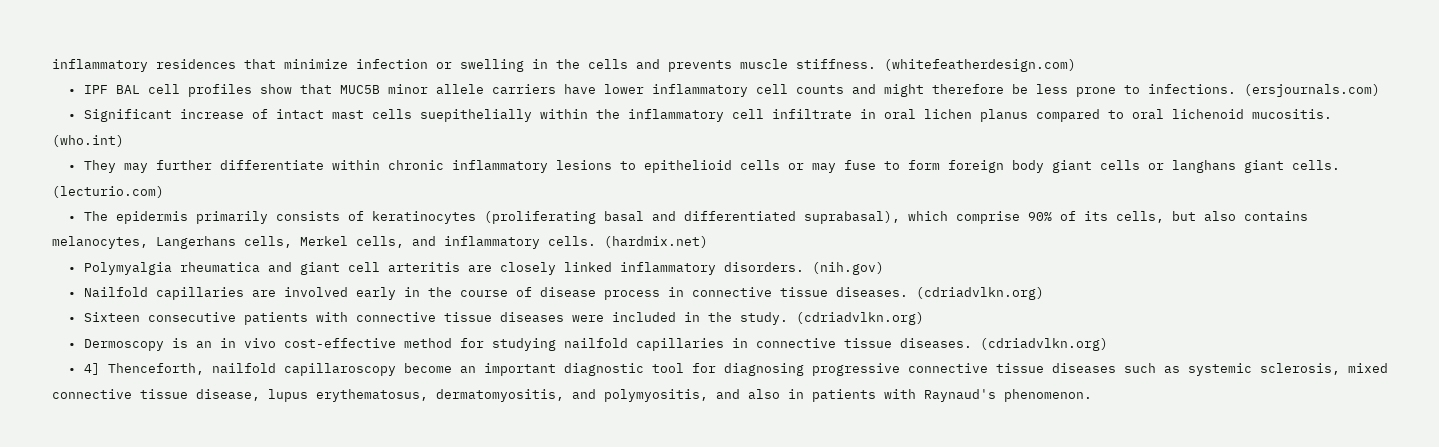inflammatory residences that minimize infection or swelling in the cells and prevents muscle stiffness. (whitefeatherdesign.com)
  • IPF BAL cell profiles show that MUC5B minor allele carriers have lower inflammatory cell counts and might therefore be less prone to infections. (ersjournals.com)
  • Significant increase of intact mast cells suepithelially within the inflammatory cell infiltrate in oral lichen planus compared to oral lichenoid mucositis. (who.int)
  • They may further differentiate within chronic inflammatory lesions to epithelioid cells or may fuse to form foreign body giant cells or langhans giant cells. (lecturio.com)
  • The epidermis primarily consists of keratinocytes (proliferating basal and differentiated suprabasal), which comprise 90% of its cells, but also contains melanocytes, Langerhans cells, Merkel cells, and inflammatory cells. (hardmix.net)
  • Polymyalgia rheumatica and giant cell arteritis are closely linked inflammatory disorders. (nih.gov)
  • Nailfold capillaries are involved early in the course of disease process in connective tissue diseases. (cdriadvlkn.org)
  • Sixteen consecutive patients with connective tissue diseases were included in the study. (cdriadvlkn.org)
  • Dermoscopy is an in vivo cost-effective method for studying nailfold capillaries in connective tissue diseases. (cdriadvlkn.org)
  • 4] Thenceforth, nailfold capillaroscopy become an important diagnostic tool for diagnosing progressive connective tissue diseases such as systemic sclerosis, mixed connective tissue disease, lupus erythematosus, dermatomyositis, and polymyositis, and also in patients with Raynaud's phenomenon.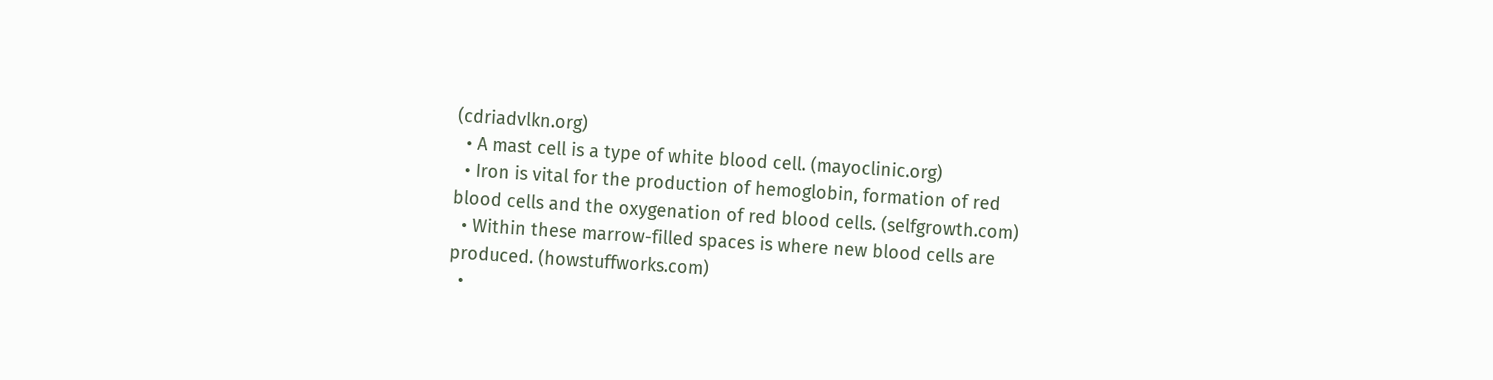(cdriadvlkn.org)
  • A mast cell is a type of white blood cell. (mayoclinic.org)
  • Iron is vital for the production of hemoglobin, formation of red blood cells and the oxygenation of red blood cells. (selfgrowth.com)
  • Within these marrow-filled spaces is where new blood cells are produced. (howstuffworks.com)
  •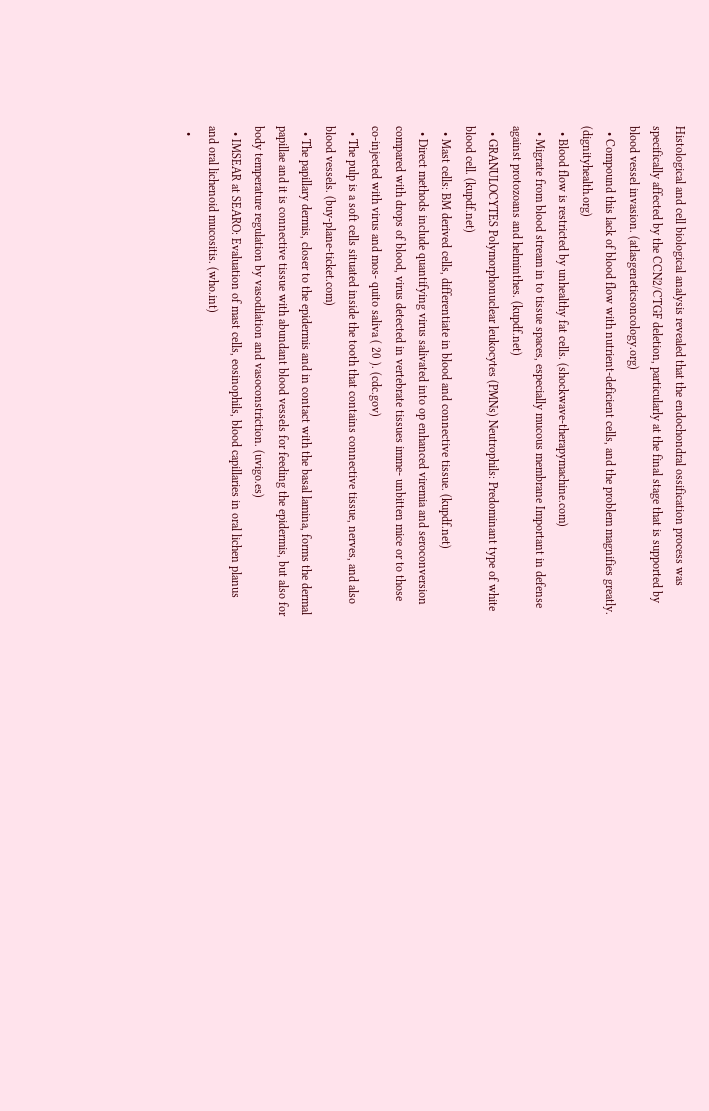Histological and cell biological analysis revealed that the endochondral ossification process was specifically affected by the CCN2/CTGF deletion, particularly at the final stage that is supported by blood vessel invasion. (atlasgeneticsoncology.org)
  • Compound this lack of blood flow with nutrient-deficient cells, and the problem magnifies greatly. (dignityhealth.org)
  • Blood flow is restricted by unhealthy fat cells. (shockwave-therapymachine.com)
  • Migrate from blood stream in to tissue spaces, especially mucous membrane Important in defense against protozoans and helminthes. (kupdf.net)
  • GRANULOCYTES Polymorphonuclear leukocytes (PMNs) Neutrophils: Predominant type of white blood cell. (kupdf.net)
  • Mast cells: BM derived cells, differentiate in blood and connective tissue. (kupdf.net)
  • Direct methods include quantifying virus salivated into op enhanced viremia and seroconversion compared with drops of blood, virus detected in vertebrate tissues imme- unbitten mice or to those co-injected with virus and mos- quito saliva ( 20 ). (cdc.gov)
  • The pulp is a soft cells situated inside the tooth that contains connective tissue, nerves, and also blood vessels. (buy-plane-ticket.com)
  • The papillary dermis, closer to the epidermis and in contact with the basal lamina, forms the dermal papillae and it is connective tissue with abundant blood vessels for feeding the epidermis, but also for body temperature regulation by vasodilation and vasoconstriction. (uvigo.es)
  • IMSEAR at SEARO: Evaluation of mast cells, eosinophils, blood capillaries in oral lichen planus and oral lichenoid mucositis. (who.int)
  •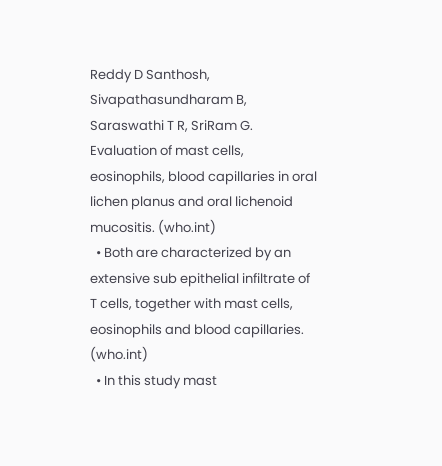Reddy D Santhosh, Sivapathasundharam B, Saraswathi T R, SriRam G. Evaluation of mast cells, eosinophils, blood capillaries in oral lichen planus and oral lichenoid mucositis. (who.int)
  • Both are characterized by an extensive sub epithelial infiltrate of T cells, together with mast cells, eosinophils and blood capillaries. (who.int)
  • In this study mast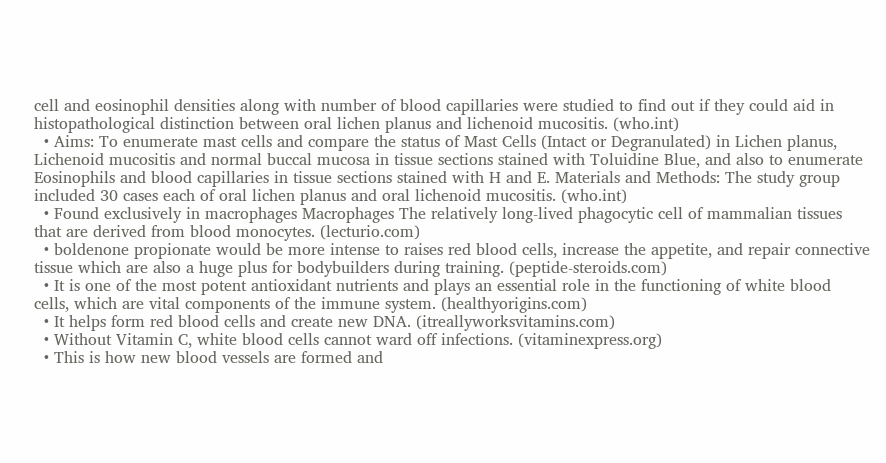cell and eosinophil densities along with number of blood capillaries were studied to find out if they could aid in histopathological distinction between oral lichen planus and lichenoid mucositis. (who.int)
  • Aims: To enumerate mast cells and compare the status of Mast Cells (Intact or Degranulated) in Lichen planus, Lichenoid mucositis and normal buccal mucosa in tissue sections stained with Toluidine Blue, and also to enumerate Eosinophils and blood capillaries in tissue sections stained with H and E. Materials and Methods: The study group included 30 cases each of oral lichen planus and oral lichenoid mucositis. (who.int)
  • Found exclusively in macrophages Macrophages The relatively long-lived phagocytic cell of mammalian tissues that are derived from blood monocytes. (lecturio.com)
  • boldenone propionate would be more intense to raises red blood cells, increase the appetite, and repair connective tissue which are also a huge plus for bodybuilders during training. (peptide-steroids.com)
  • It is one of the most potent antioxidant nutrients and plays an essential role in the functioning of white blood cells, which are vital components of the immune system. (healthyorigins.com)
  • It helps form red blood cells and create new DNA. (itreallyworksvitamins.com)
  • Without Vitamin C, white blood cells cannot ward off infections. (vitaminexpress.org)
  • This is how new blood vessels are formed and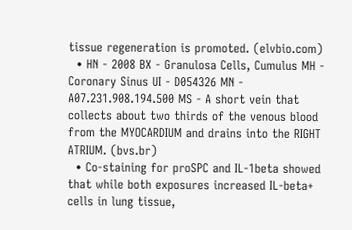tissue regeneration is promoted. (elvbio.com)
  • HN - 2008 BX - Granulosa Cells, Cumulus MH - Coronary Sinus UI - D054326 MN - A07.231.908.194.500 MS - A short vein that collects about two thirds of the venous blood from the MYOCARDIUM and drains into the RIGHT ATRIUM. (bvs.br)
  • Co-staining for proSPC and IL-1beta showed that while both exposures increased IL-beta+ cells in lung tissue,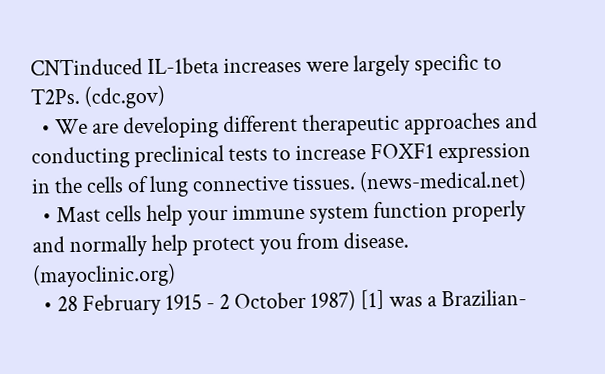CNTinduced IL-1beta increases were largely specific to T2Ps. (cdc.gov)
  • We are developing different therapeutic approaches and conducting preclinical tests to increase FOXF1 expression in the cells of lung connective tissues. (news-medical.net)
  • Mast cells help your immune system function properly and normally help protect you from disease. (mayoclinic.org)
  • 28 February 1915 - 2 October 1987) [1] was a Brazilian-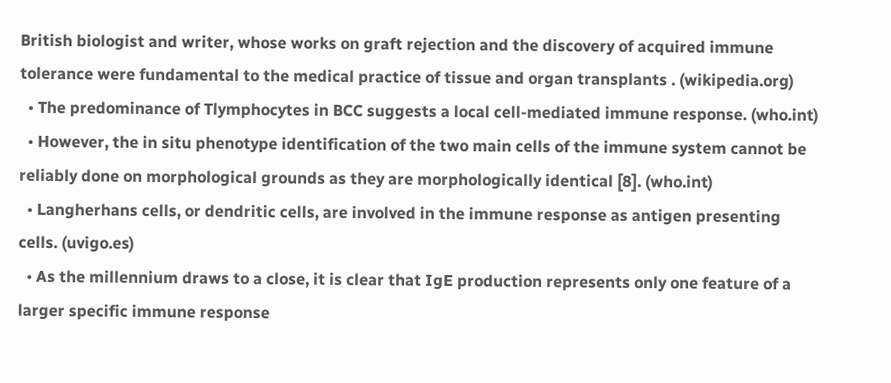British biologist and writer, whose works on graft rejection and the discovery of acquired immune tolerance were fundamental to the medical practice of tissue and organ transplants . (wikipedia.org)
  • The predominance of Tlymphocytes in BCC suggests a local cell-mediated immune response. (who.int)
  • However, the in situ phenotype identification of the two main cells of the immune system cannot be reliably done on morphological grounds as they are morphologically identical [8]. (who.int)
  • Langherhans cells, or dendritic cells, are involved in the immune response as antigen presenting cells. (uvigo.es)
  • As the millennium draws to a close, it is clear that IgE production represents only one feature of a larger specific immune response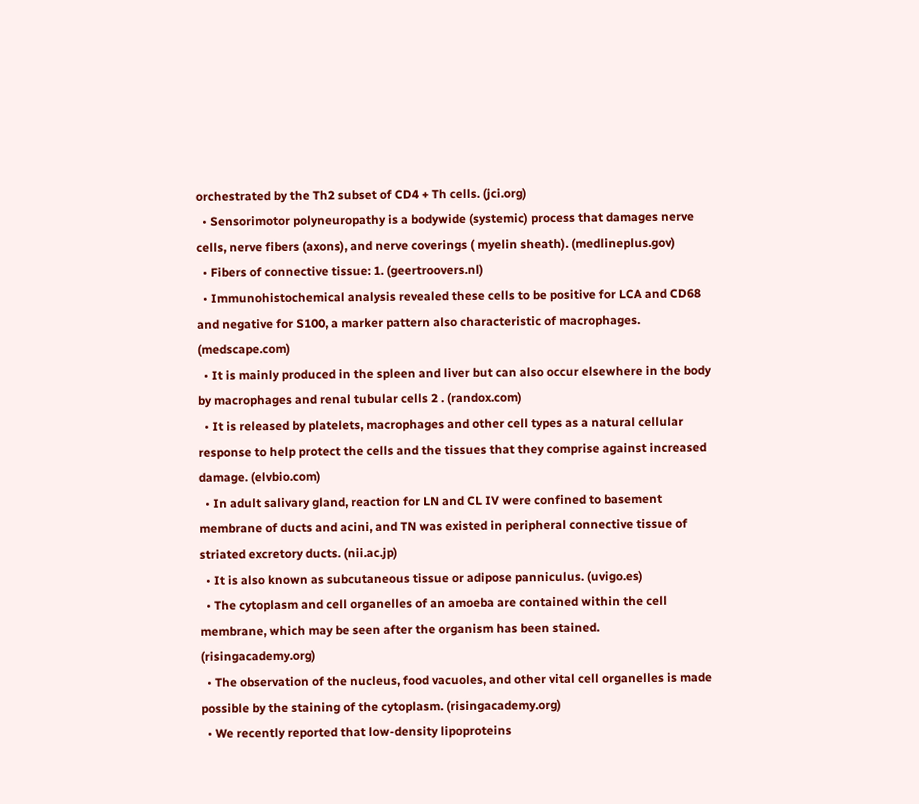orchestrated by the Th2 subset of CD4 + Th cells. (jci.org)
  • Sensorimotor polyneuropathy is a bodywide (systemic) process that damages nerve cells, nerve fibers (axons), and nerve coverings ( myelin sheath). (medlineplus.gov)
  • Fibers of connective tissue: 1. (geertroovers.nl)
  • Immunohistochemical analysis revealed these cells to be positive for LCA and CD68 and negative for S100, a marker pattern also characteristic of macrophages. (medscape.com)
  • It is mainly produced in the spleen and liver but can also occur elsewhere in the body by macrophages and renal tubular cells 2 . (randox.com)
  • It is released by platelets, macrophages and other cell types as a natural cellular response to help protect the cells and the tissues that they comprise against increased damage. (elvbio.com)
  • In adult salivary gland, reaction for LN and CL IV were confined to basement membrane of ducts and acini, and TN was existed in peripheral connective tissue of striated excretory ducts. (nii.ac.jp)
  • It is also known as subcutaneous tissue or adipose panniculus. (uvigo.es)
  • The cytoplasm and cell organelles of an amoeba are contained within the cell membrane, which may be seen after the organism has been stained. (risingacademy.org)
  • The observation of the nucleus, food vacuoles, and other vital cell organelles is made possible by the staining of the cytoplasm. (risingacademy.org)
  • We recently reported that low-density lipoproteins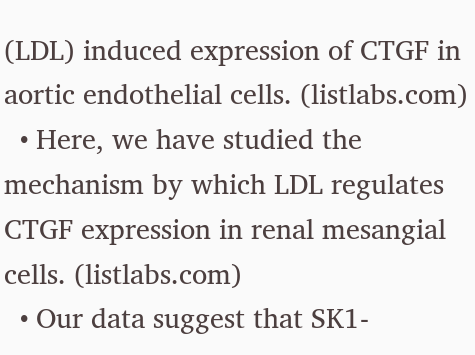(LDL) induced expression of CTGF in aortic endothelial cells. (listlabs.com)
  • Here, we have studied the mechanism by which LDL regulates CTGF expression in renal mesangial cells. (listlabs.com)
  • Our data suggest that SK1-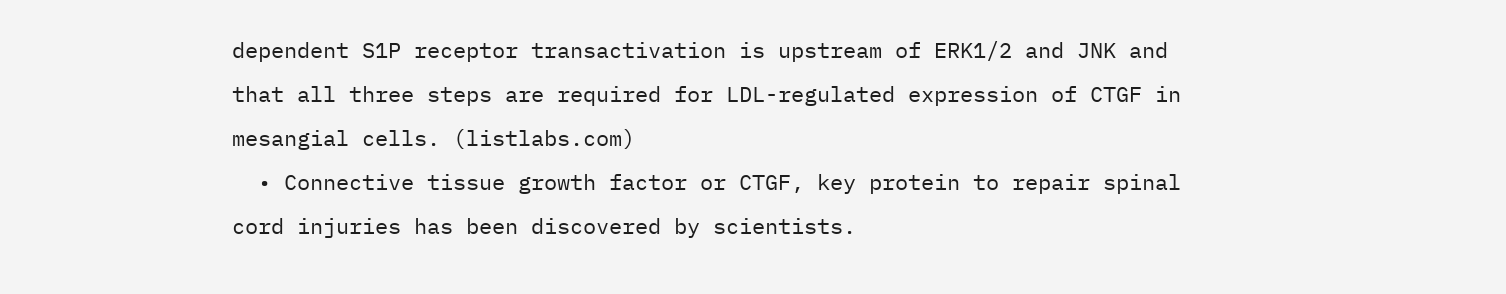dependent S1P receptor transactivation is upstream of ERK1/2 and JNK and that all three steps are required for LDL-regulated expression of CTGF in mesangial cells. (listlabs.com)
  • Connective tissue growth factor or CTGF, key protein to repair spinal cord injuries has been discovered by scientists.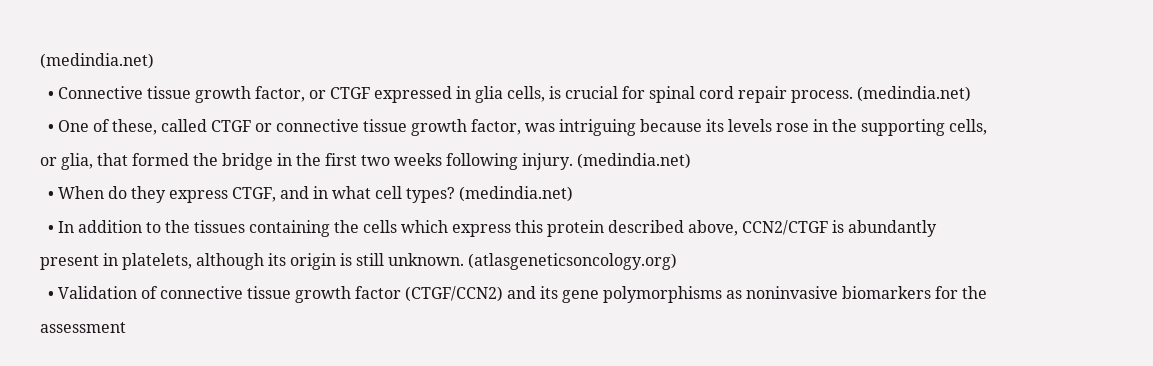(medindia.net)
  • Connective tissue growth factor, or CTGF expressed in glia cells, is crucial for spinal cord repair process. (medindia.net)
  • One of these, called CTGF or connective tissue growth factor, was intriguing because its levels rose in the supporting cells, or glia, that formed the bridge in the first two weeks following injury. (medindia.net)
  • When do they express CTGF, and in what cell types? (medindia.net)
  • In addition to the tissues containing the cells which express this protein described above, CCN2/CTGF is abundantly present in platelets, although its origin is still unknown. (atlasgeneticsoncology.org)
  • Validation of connective tissue growth factor (CTGF/CCN2) and its gene polymorphisms as noninvasive biomarkers for the assessment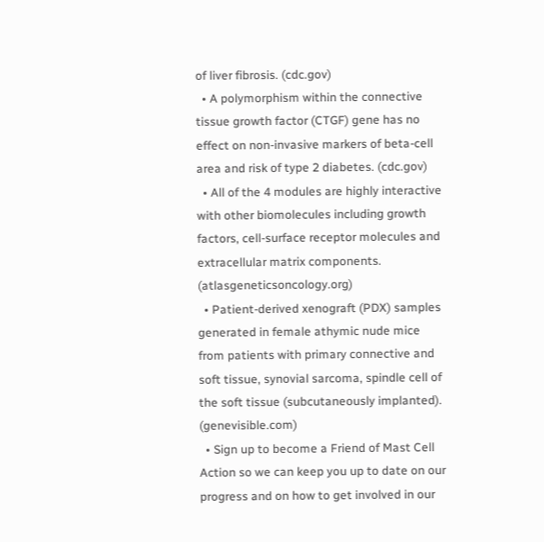of liver fibrosis. (cdc.gov)
  • A polymorphism within the connective tissue growth factor (CTGF) gene has no effect on non-invasive markers of beta-cell area and risk of type 2 diabetes. (cdc.gov)
  • All of the 4 modules are highly interactive with other biomolecules including growth factors, cell-surface receptor molecules and extracellular matrix components. (atlasgeneticsoncology.org)
  • Patient-derived xenograft (PDX) samples generated in female athymic nude mice from patients with primary connective and soft tissue, synovial sarcoma, spindle cell of the soft tissue (subcutaneously implanted). (genevisible.com)
  • Sign up to become a Friend of Mast Cell Action so we can keep you up to date on our progress and on how to get involved in our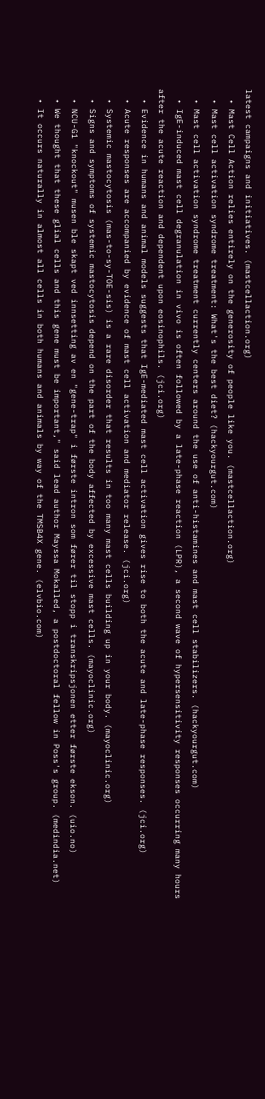latest campaigns and initiatives. (mastcellaction.org)
  • Mast Cell Action relies entirely on the generosity of people like you. (mastcellaction.org)
  • Mast cell activation syndrome treatment: What's the best diet? (hackyourgut.com)
  • Mast cell activation syndrome treatment currently centers around the use of anti-histamines and mast cell stabilizers. (hackyourgut.com)
  • IgE-induced mast cell degranulation in vivo is often followed by a late-phase reaction (LPR), a second wave of hypersensitivity responses occurring many hours after the acute reaction and dependent upon eosinophils. (jci.org)
  • Evidence in humans and animal models suggests that IgE-mediated mast cell activation gives rise to both the acute and late-phase responses. (jci.org)
  • Acute responses are accompanied by evidence of mast cell activation and mediator release. (jci.org)
  • Systemic mastocytosis (mas-to-sy-TOE-sis) is a rare disorder that results in too many mast cells building up in your body. (mayoclinic.org)
  • Signs and symptoms of systemic mastocytosis depend on the part of the body affected by excessive mast cells. (mayoclinic.org)
  • NCU-G1 "knockout" musen ble skapt ved innsetting av en "gene-trap" i første intron som fører til stopp i transkripsjonen etter første ekson. (uio.no)
  • We thought that these glial cells and this gene must be important," said lead author Mayssa Mokalled, a postdoctoral fellow in Poss's group. (medindia.net)
  • It occurs naturally in almost all cells in both humans and animals by way of the TMSB4X gene. (elvbio.com)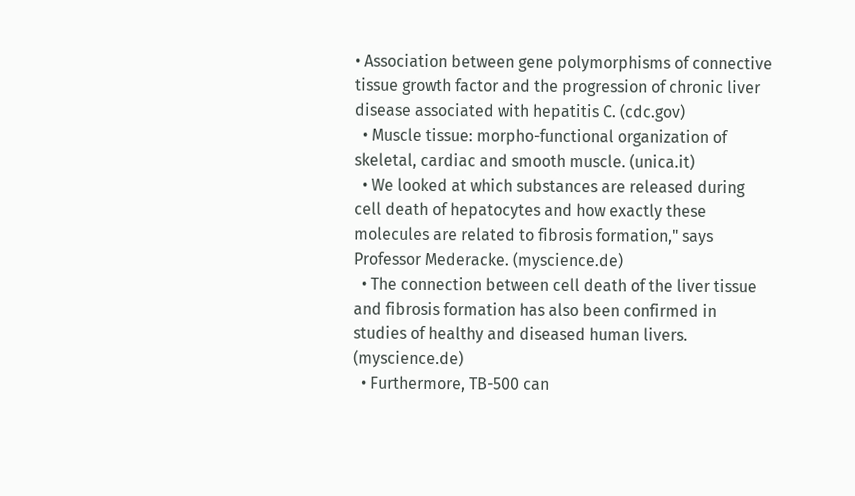• Association between gene polymorphisms of connective tissue growth factor and the progression of chronic liver disease associated with hepatitis C. (cdc.gov)
  • Muscle tissue: morpho-functional organization of skeletal, cardiac and smooth muscle. (unica.it)
  • We looked at which substances are released during cell death of hepatocytes and how exactly these molecules are related to fibrosis formation," says Professor Mederacke. (myscience.de)
  • The connection between cell death of the liver tissue and fibrosis formation has also been confirmed in studies of healthy and diseased human livers. (myscience.de)
  • Furthermore, TB-500 can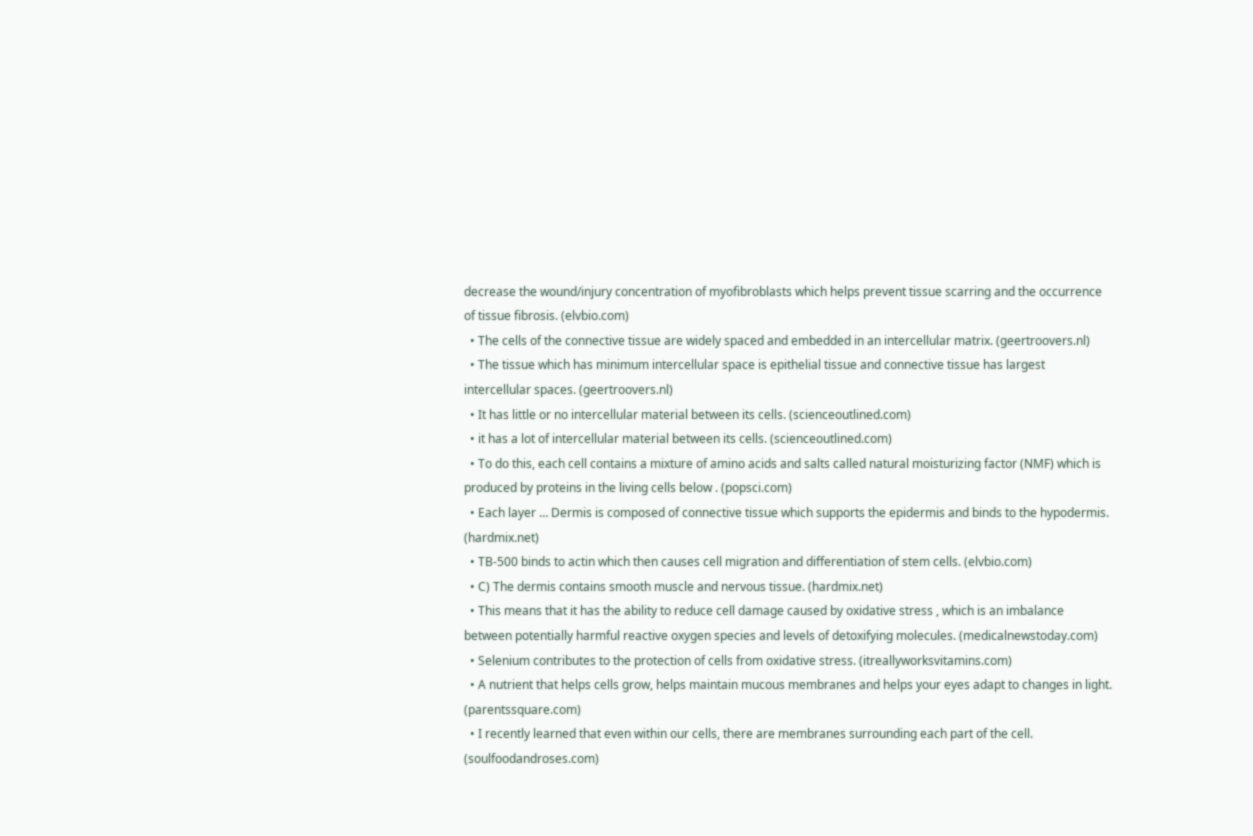decrease the wound/injury concentration of myofibroblasts which helps prevent tissue scarring and the occurrence of tissue fibrosis. (elvbio.com)
  • The cells of the connective tissue are widely spaced and embedded in an intercellular matrix. (geertroovers.nl)
  • The tissue which has minimum intercellular space is epithelial tissue and connective tissue has largest intercellular spaces. (geertroovers.nl)
  • It has little or no intercellular material between its cells. (scienceoutlined.com)
  • it has a lot of intercellular material between its cells. (scienceoutlined.com)
  • To do this, each cell contains a mixture of amino acids and salts called natural moisturizing factor (NMF) which is produced by proteins in the living cells below . (popsci.com)
  • Each layer … Dermis is composed of connective tissue which supports the epidermis and binds to the hypodermis. (hardmix.net)
  • TB-500 binds to actin which then causes cell migration and differentiation of stem cells. (elvbio.com)
  • C) The dermis contains smooth muscle and nervous tissue. (hardmix.net)
  • This means that it has the ability to reduce cell damage caused by oxidative stress , which is an imbalance between potentially harmful reactive oxygen species and levels of detoxifying molecules. (medicalnewstoday.com)
  • Selenium contributes to the protection of cells from oxidative stress. (itreallyworksvitamins.com)
  • A nutrient that helps cells grow, helps maintain mucous membranes and helps your eyes adapt to changes in light. (parentssquare.com)
  • I recently learned that even within our cells, there are membranes surrounding each part of the cell. (soulfoodandroses.com)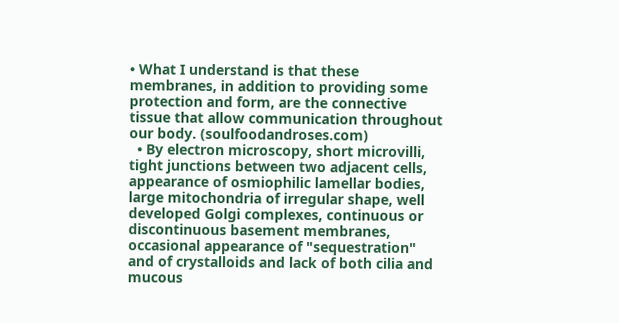• What I understand is that these membranes, in addition to providing some protection and form, are the connective tissue that allow communication throughout our body. (soulfoodandroses.com)
  • By electron microscopy, short microvilli, tight junctions between two adjacent cells, appearance of osmiophilic lamellar bodies, large mitochondria of irregular shape, well developed Golgi complexes, continuous or discontinuous basement membranes, occasional appearance of "sequestration" and of crystalloids and lack of both cilia and mucous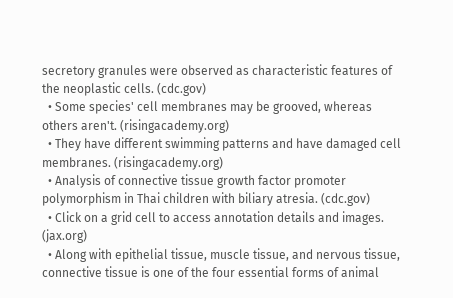secretory granules were observed as characteristic features of the neoplastic cells. (cdc.gov)
  • Some species' cell membranes may be grooved, whereas others aren't. (risingacademy.org)
  • They have different swimming patterns and have damaged cell membranes. (risingacademy.org)
  • Analysis of connective tissue growth factor promoter polymorphism in Thai children with biliary atresia. (cdc.gov)
  • Click on a grid cell to access annotation details and images. (jax.org)
  • Along with epithelial tissue, muscle tissue, and nervous tissue, connective tissue is one of the four essential forms of animal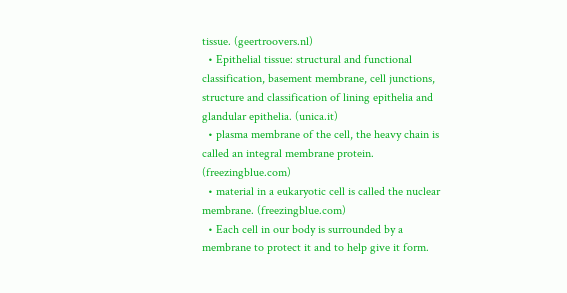tissue. (geertroovers.nl)
  • Epithelial tissue: structural and functional classification, basement membrane, cell junctions, structure and classification of lining epithelia and glandular epithelia. (unica.it)
  • plasma membrane of the cell, the heavy chain is called an integral membrane protein. (freezingblue.com)
  • material in a eukaryotic cell is called the nuclear membrane. (freezingblue.com)
  • Each cell in our body is surrounded by a membrane to protect it and to help give it form.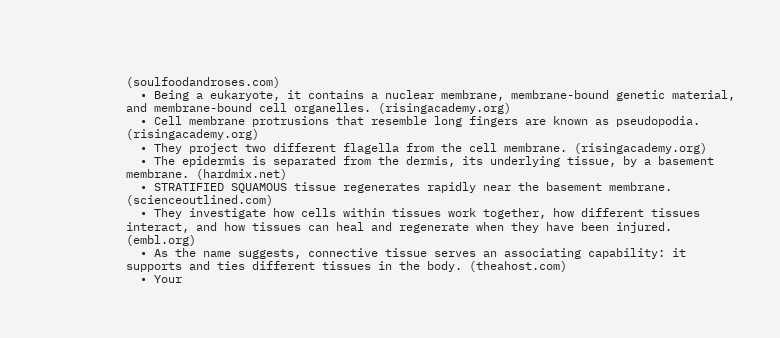(soulfoodandroses.com)
  • Being a eukaryote, it contains a nuclear membrane, membrane-bound genetic material, and membrane-bound cell organelles. (risingacademy.org)
  • Cell membrane protrusions that resemble long fingers are known as pseudopodia. (risingacademy.org)
  • They project two different flagella from the cell membrane. (risingacademy.org)
  • The epidermis is separated from the dermis, its underlying tissue, by a basement membrane. (hardmix.net)
  • STRATIFIED SQUAMOUS tissue regenerates rapidly near the basement membrane. (scienceoutlined.com)
  • They investigate how cells within tissues work together, how different tissues interact, and how tissues can heal and regenerate when they have been injured. (embl.org)
  • As the name suggests, connective tissue serves an associating capability: it supports and ties different tissues in the body. (theahost.com)
  • Your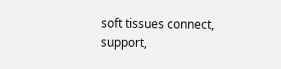soft tissues connect, support,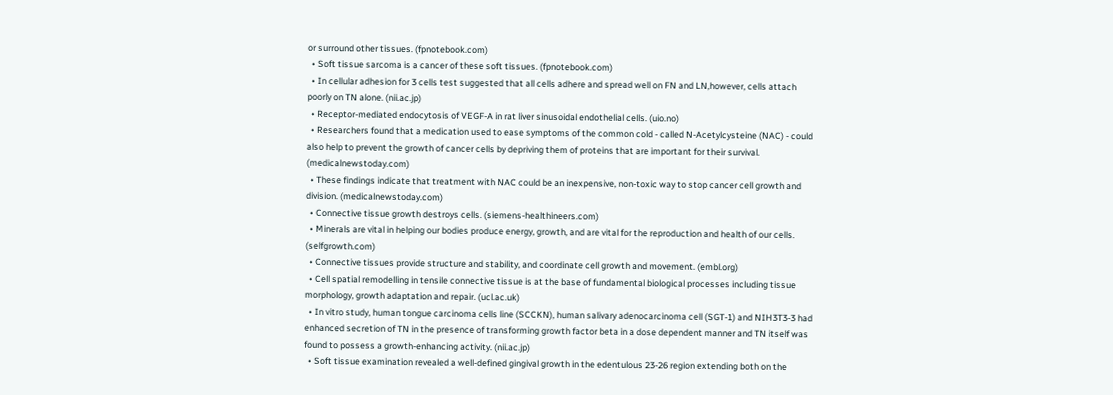or surround other tissues. (fpnotebook.com)
  • Soft tissue sarcoma is a cancer of these soft tissues. (fpnotebook.com)
  • In cellular adhesion for 3 cells test suggested that all cells adhere and spread well on FN and LN,however, cells attach poorly on TN alone. (nii.ac.jp)
  • Receptor-mediated endocytosis of VEGF-A in rat liver sinusoidal endothelial cells. (uio.no)
  • Researchers found that a medication used to ease symptoms of the common cold - called N-Acetylcysteine (NAC) - could also help to prevent the growth of cancer cells by depriving them of proteins that are important for their survival. (medicalnewstoday.com)
  • These findings indicate that treatment with NAC could be an inexpensive, non-toxic way to stop cancer cell growth and division. (medicalnewstoday.com)
  • Connective tissue growth destroys cells. (siemens-healthineers.com)
  • Minerals are vital in helping our bodies produce energy, growth, and are vital for the reproduction and health of our cells. (selfgrowth.com)
  • Connective tissues provide structure and stability, and coordinate cell growth and movement. (embl.org)
  • Cell spatial remodelling in tensile connective tissue is at the base of fundamental biological processes including tissue morphology, growth adaptation and repair. (ucl.ac.uk)
  • In vitro study, human tongue carcinoma cells line (SCCKN), human salivary adenocarcinoma cell (SGT-1) and NIH3T3-3 had enhanced secretion of TN in the presence of transforming growth factor beta in a dose dependent manner and TN itself was found to possess a growth-enhancing activity. (nii.ac.jp)
  • Soft tissue examination revealed a well-defined gingival growth in the edentulous 23-26 region extending both on the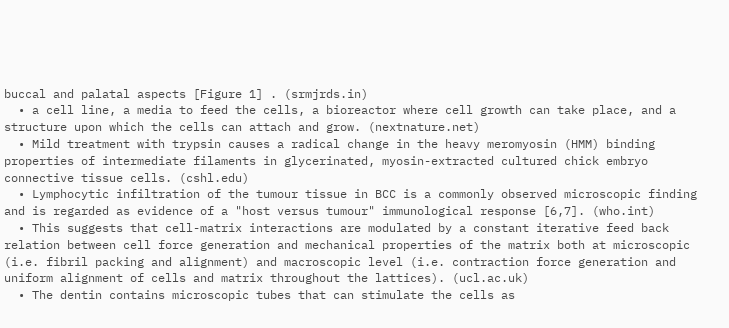buccal and palatal aspects [Figure 1] . (srmjrds.in)
  • a cell line, a media to feed the cells, a bioreactor where cell growth can take place, and a structure upon which the cells can attach and grow. (nextnature.net)
  • Mild treatment with trypsin causes a radical change in the heavy meromyosin (HMM) binding properties of intermediate filaments in glycerinated, myosin-extracted cultured chick embryo connective tissue cells. (cshl.edu)
  • Lymphocytic infiltration of the tumour tissue in BCC is a commonly observed microscopic finding and is regarded as evidence of a "host versus tumour" immunological response [6,7]. (who.int)
  • This suggests that cell-matrix interactions are modulated by a constant iterative feed back relation between cell force generation and mechanical properties of the matrix both at microscopic (i.e. fibril packing and alignment) and macroscopic level (i.e. contraction force generation and uniform alignment of cells and matrix throughout the lattices). (ucl.ac.uk)
  • The dentin contains microscopic tubes that can stimulate the cells as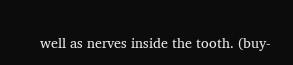well as nerves inside the tooth. (buy-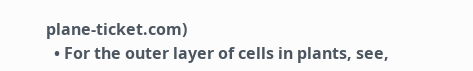plane-ticket.com)
  • For the outer layer of cells in plants, see,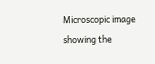Microscopic image showing the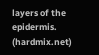layers of the epidermis. (hardmix.net)